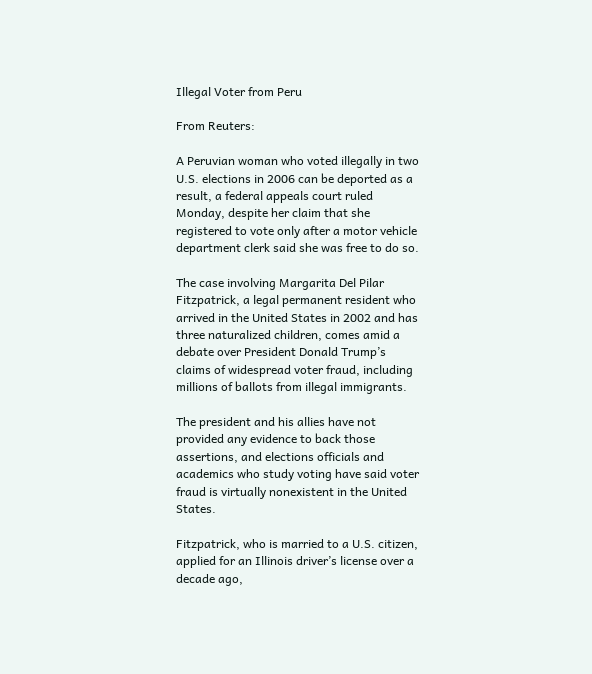Illegal Voter from Peru

From Reuters:

A Peruvian woman who voted illegally in two U.S. elections in 2006 can be deported as a result, a federal appeals court ruled Monday, despite her claim that she registered to vote only after a motor vehicle department clerk said she was free to do so.

The case involving Margarita Del Pilar Fitzpatrick, a legal permanent resident who arrived in the United States in 2002 and has three naturalized children, comes amid a debate over President Donald Trump’s claims of widespread voter fraud, including millions of ballots from illegal immigrants.

The president and his allies have not provided any evidence to back those assertions, and elections officials and academics who study voting have said voter fraud is virtually nonexistent in the United States.

Fitzpatrick, who is married to a U.S. citizen, applied for an Illinois driver’s license over a decade ago,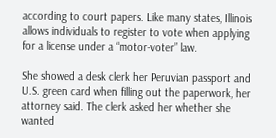according to court papers. Like many states, Illinois allows individuals to register to vote when applying for a license under a “motor-voter” law.

She showed a desk clerk her Peruvian passport and U.S. green card when filling out the paperwork, her attorney said. The clerk asked her whether she wanted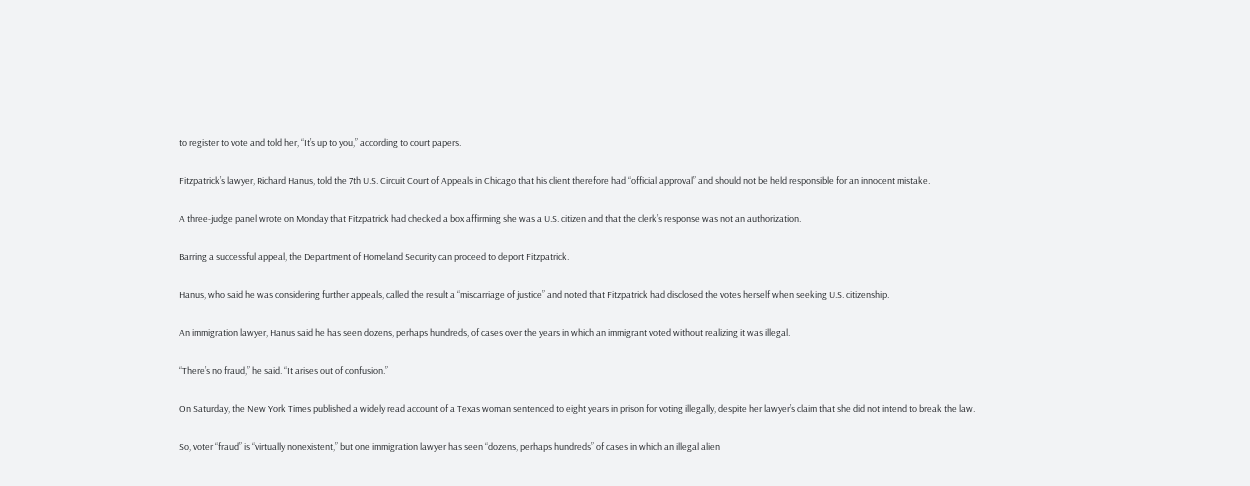to register to vote and told her, “It’s up to you,” according to court papers.

Fitzpatrick’s lawyer, Richard Hanus, told the 7th U.S. Circuit Court of Appeals in Chicago that his client therefore had “official approval” and should not be held responsible for an innocent mistake.

A three-judge panel wrote on Monday that Fitzpatrick had checked a box affirming she was a U.S. citizen and that the clerk’s response was not an authorization.

Barring a successful appeal, the Department of Homeland Security can proceed to deport Fitzpatrick.

Hanus, who said he was considering further appeals, called the result a “miscarriage of justice” and noted that Fitzpatrick had disclosed the votes herself when seeking U.S. citizenship.

An immigration lawyer, Hanus said he has seen dozens, perhaps hundreds, of cases over the years in which an immigrant voted without realizing it was illegal.

“There’s no fraud,” he said. “It arises out of confusion.”

On Saturday, the New York Times published a widely read account of a Texas woman sentenced to eight years in prison for voting illegally, despite her lawyer’s claim that she did not intend to break the law.

So, voter “fraud” is “virtually nonexistent,” but one immigration lawyer has seen “dozens, perhaps hundreds” of cases in which an illegal alien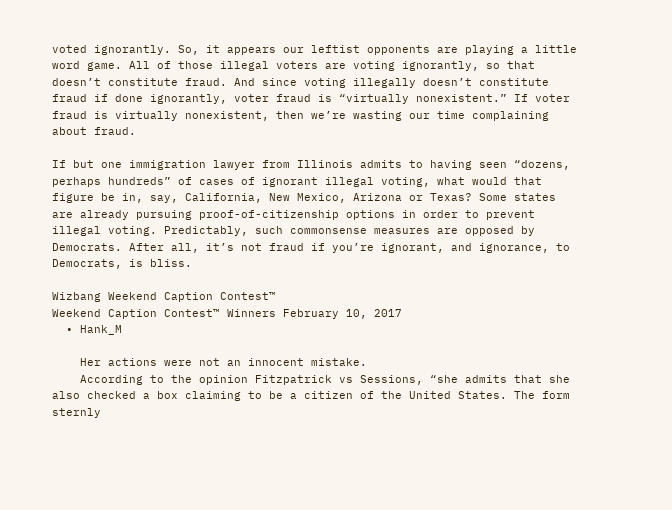voted ignorantly. So, it appears our leftist opponents are playing a little word game. All of those illegal voters are voting ignorantly, so that doesn’t constitute fraud. And since voting illegally doesn’t constitute fraud if done ignorantly, voter fraud is “virtually nonexistent.” If voter fraud is virtually nonexistent, then we’re wasting our time complaining about fraud.

If but one immigration lawyer from Illinois admits to having seen “dozens, perhaps hundreds” of cases of ignorant illegal voting, what would that figure be in, say, California, New Mexico, Arizona or Texas? Some states are already pursuing proof-of-citizenship options in order to prevent illegal voting. Predictably, such commonsense measures are opposed by Democrats. After all, it’s not fraud if you’re ignorant, and ignorance, to Democrats, is bliss.

Wizbang Weekend Caption Contest™
Weekend Caption Contest™ Winners February 10, 2017
  • Hank_M

    Her actions were not an innocent mistake.
    According to the opinion Fitzpatrick vs Sessions, “she admits that she also checked a box claiming to be a citizen of the United States. The form sternly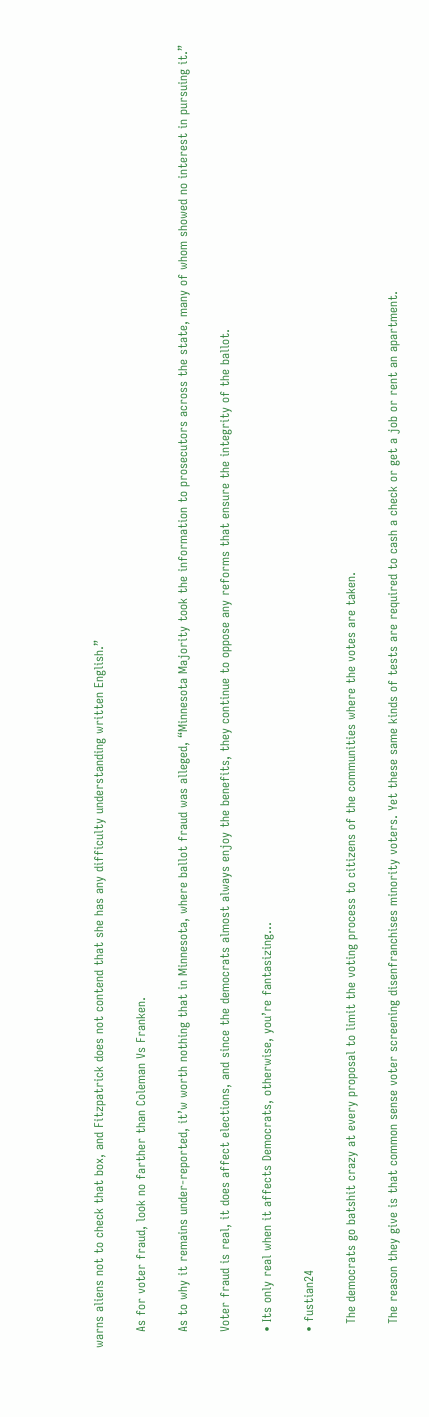warns aliens not to check that box, and Fitzpatrick does not contend that she has any difficulty understanding written English.”

    As for voter fraud, look no farther than Coleman Vs Franken.

    As to why it remains under-reported, it’w worth nothing that in Minnesota, where ballot fraud was alleged, “Minnesota Majority took the information to prosecutors across the state, many of whom showed no interest in pursuing it.”

    Voter fraud is real, it does affect elections, and since the democrats almost always enjoy the benefits, they continue to oppose any reforms that ensure the integrity of the ballot.

    • Its only real when it affects Democrats, otherwise, you’re fantasizing…

    • fustian24

      The democrats go batshit crazy at every proposal to limit the voting process to citizens of the communities where the votes are taken.

      The reason they give is that common sense voter screening disenfranchises minority voters. Yet these same kinds of tests are required to cash a check or get a job or rent an apartment.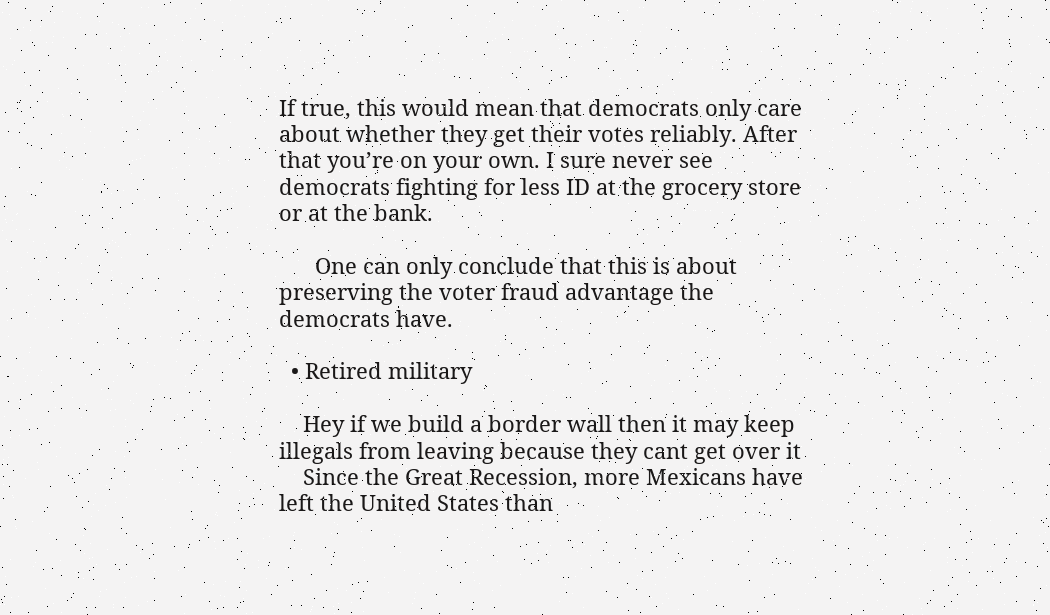If true, this would mean that democrats only care about whether they get their votes reliably. After that you’re on your own. I sure never see democrats fighting for less ID at the grocery store or at the bank.

      One can only conclude that this is about preserving the voter fraud advantage the democrats have.

  • Retired military

    Hey if we build a border wall then it may keep illegals from leaving because they cant get over it
    Since the Great Recession, more Mexicans have left the United States than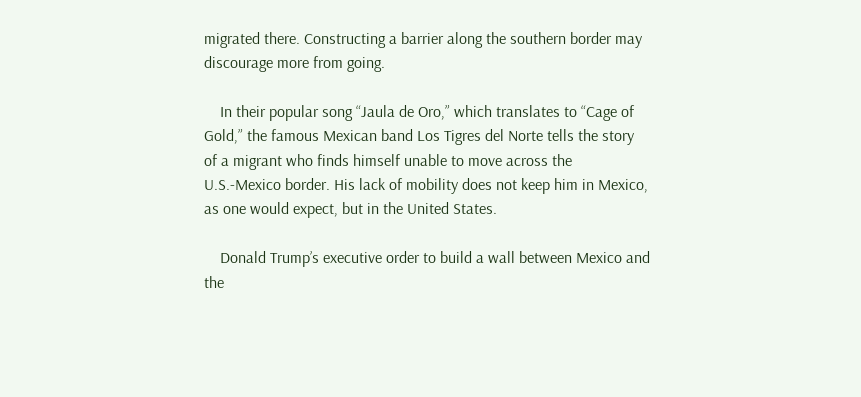migrated there. Constructing a barrier along the southern border may discourage more from going.

    In their popular song “Jaula de Oro,” which translates to “Cage of Gold,” the famous Mexican band Los Tigres del Norte tells the story of a migrant who finds himself unable to move across the U.S.-Mexico border. His lack of mobility does not keep him in Mexico, as one would expect, but in the United States.

    Donald Trump’s executive order to build a wall between Mexico and the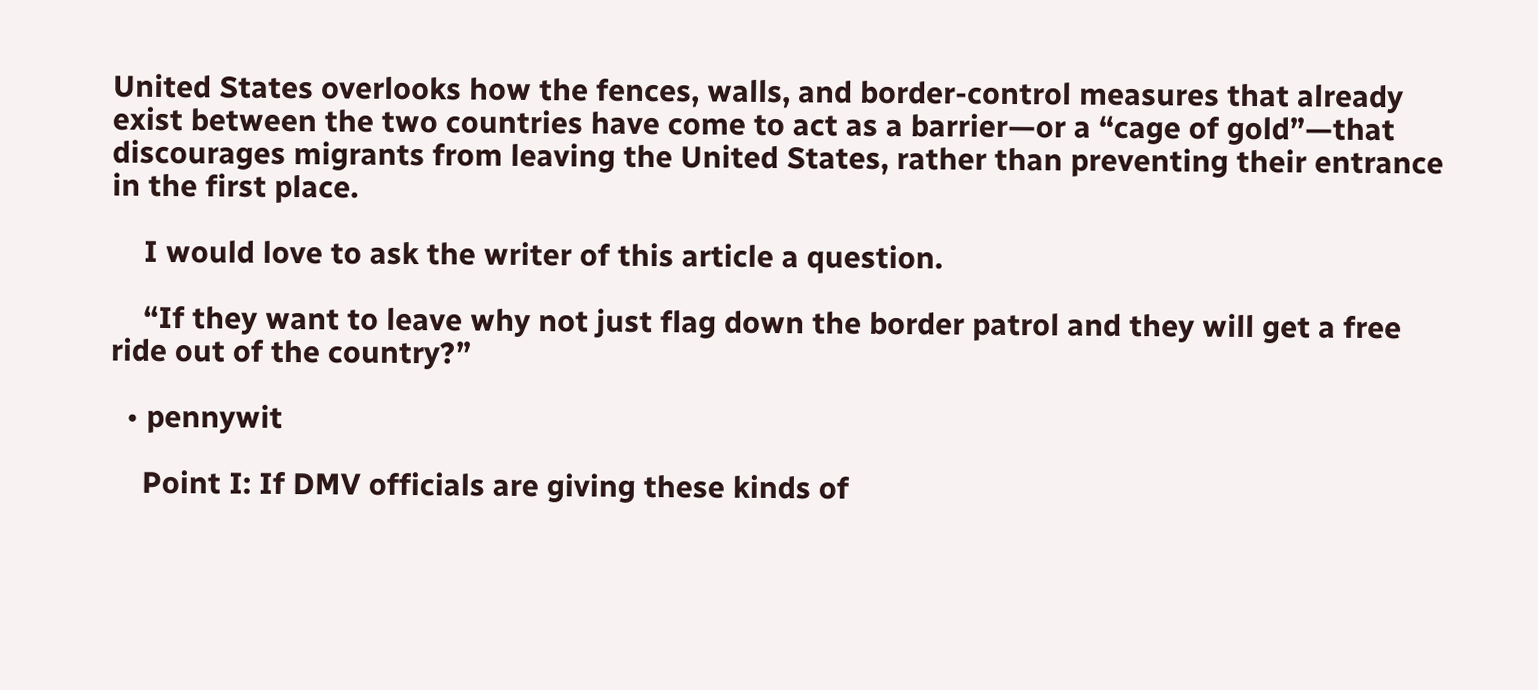United States overlooks how the fences, walls, and border-control measures that already exist between the two countries have come to act as a barrier—or a “cage of gold”—that discourages migrants from leaving the United States, rather than preventing their entrance in the first place.

    I would love to ask the writer of this article a question.

    “If they want to leave why not just flag down the border patrol and they will get a free ride out of the country?”

  • pennywit

    Point I: If DMV officials are giving these kinds of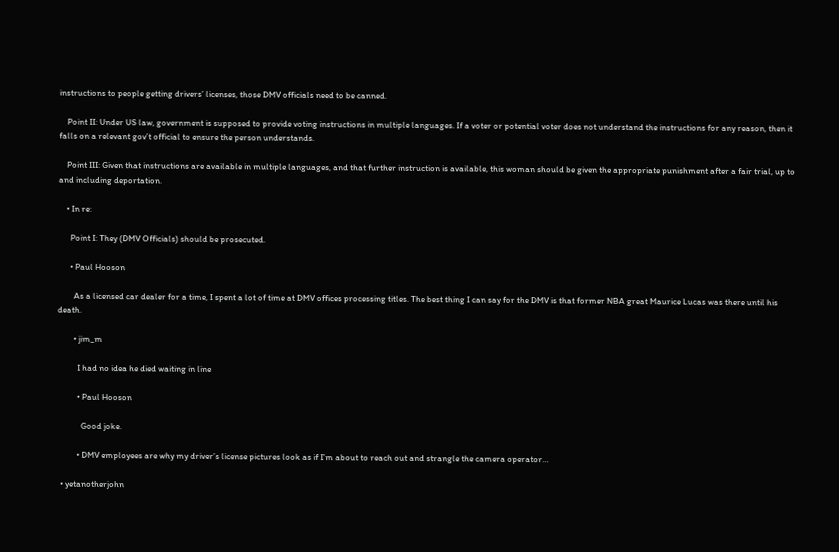instructions to people getting drivers’ licenses, those DMV officials need to be canned.

    Point II: Under US law, government is supposed to provide voting instructions in multiple languages. If a voter or potential voter does not understand the instructions for any reason, then it falls on a relevant gov’t official to ensure the person understands.

    Point III: Given that instructions are available in multiple languages, and that further instruction is available, this woman should be given the appropriate punishment after a fair trial, up to and including deportation.

    • In re:

      Point I: They (DMV Officials) should be prosecuted.

      • Paul Hooson

        As a licensed car dealer for a time, I spent a lot of time at DMV offices processing titles. The best thing I can say for the DMV is that former NBA great Maurice Lucas was there until his death.

        • jim_m

          I had no idea he died waiting in line

          • Paul Hooson

            Good joke.

          • DMV employees are why my driver’s license pictures look as if I’m about to reach out and strangle the camera operator…

  • yetanotherjohn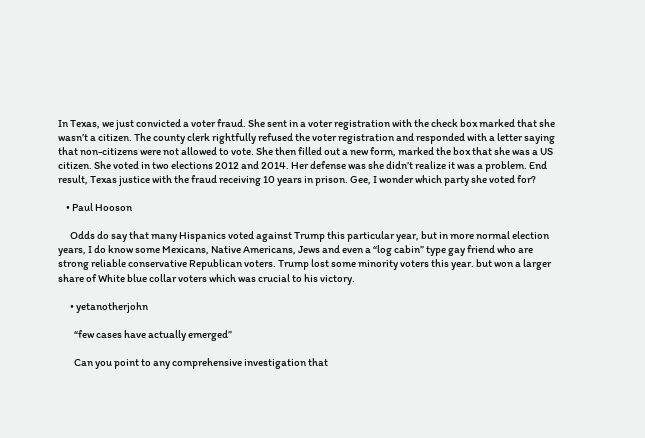In Texas, we just convicted a voter fraud. She sent in a voter registration with the check box marked that she wasn’t a citizen. The county clerk rightfully refused the voter registration and responded with a letter saying that non-citizens were not allowed to vote. She then filled out a new form, marked the box that she was a US citizen. She voted in two elections 2012 and 2014. Her defense was she didn’t realize it was a problem. End result, Texas justice with the fraud receiving 10 years in prison. Gee, I wonder which party she voted for?

    • Paul Hooson

      Odds do say that many Hispanics voted against Trump this particular year, but in more normal election years, I do know some Mexicans, Native Americans, Jews and even a “log cabin” type gay friend who are strong reliable conservative Republican voters. Trump lost some minority voters this year. but won a larger share of White blue collar voters which was crucial to his victory.

      • yetanotherjohn

        “few cases have actually emerged”

        Can you point to any comprehensive investigation that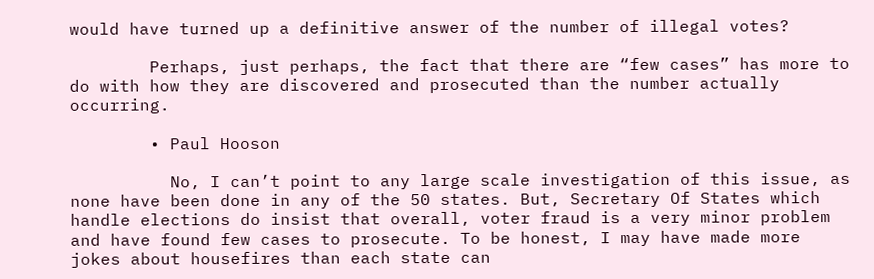would have turned up a definitive answer of the number of illegal votes?

        Perhaps, just perhaps, the fact that there are “few cases” has more to do with how they are discovered and prosecuted than the number actually occurring.

        • Paul Hooson

          No, I can’t point to any large scale investigation of this issue, as none have been done in any of the 50 states. But, Secretary Of States which handle elections do insist that overall, voter fraud is a very minor problem and have found few cases to prosecute. To be honest, I may have made more jokes about housefires than each state can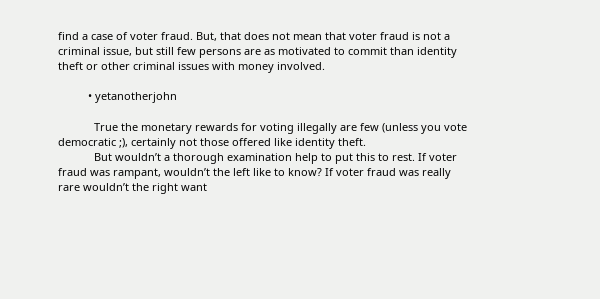find a case of voter fraud. But, that does not mean that voter fraud is not a criminal issue, but still few persons are as motivated to commit than identity theft or other criminal issues with money involved.

          • yetanotherjohn

            True the monetary rewards for voting illegally are few (unless you vote democratic ;), certainly not those offered like identity theft.
            But wouldn’t a thorough examination help to put this to rest. If voter fraud was rampant, wouldn’t the left like to know? If voter fraud was really rare wouldn’t the right want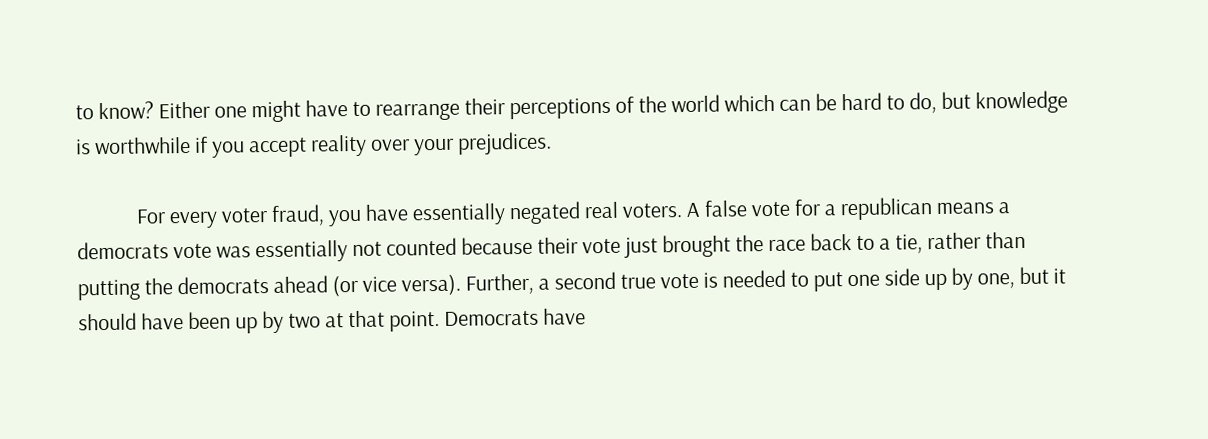to know? Either one might have to rearrange their perceptions of the world which can be hard to do, but knowledge is worthwhile if you accept reality over your prejudices.

            For every voter fraud, you have essentially negated real voters. A false vote for a republican means a democrats vote was essentially not counted because their vote just brought the race back to a tie, rather than putting the democrats ahead (or vice versa). Further, a second true vote is needed to put one side up by one, but it should have been up by two at that point. Democrats have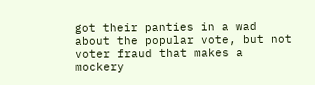got their panties in a wad about the popular vote, but not voter fraud that makes a mockery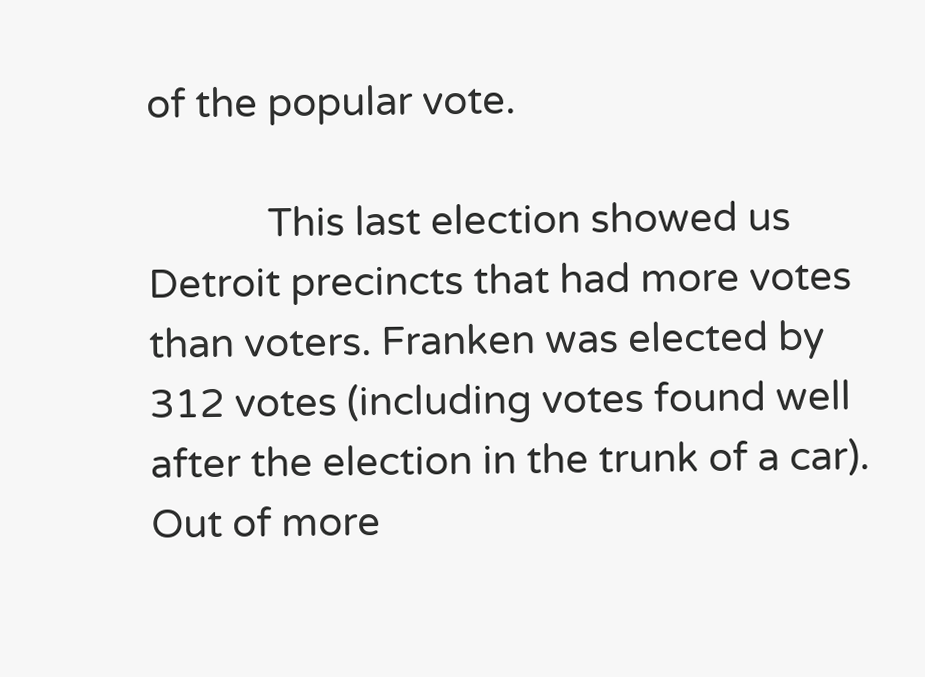of the popular vote.

            This last election showed us Detroit precincts that had more votes than voters. Franken was elected by 312 votes (including votes found well after the election in the trunk of a car). Out of more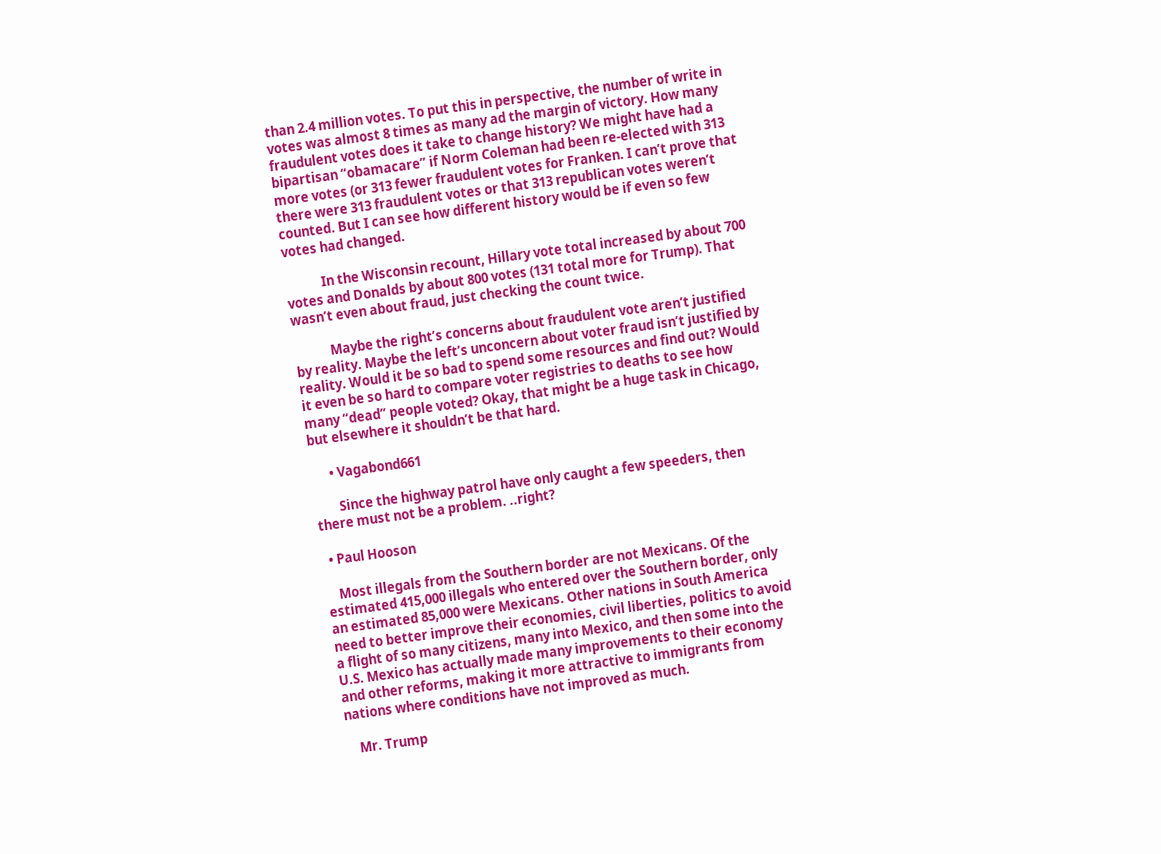than 2.4 million votes. To put this in perspective, the number of write in votes was almost 8 times as many ad the margin of victory. How many fraudulent votes does it take to change history? We might have had a bipartisan “obamacare” if Norm Coleman had been re-elected with 313 more votes (or 313 fewer fraudulent votes for Franken. I can’t prove that there were 313 fraudulent votes or that 313 republican votes weren’t counted. But I can see how different history would be if even so few votes had changed.

            In the Wisconsin recount, Hillary vote total increased by about 700 votes and Donalds by about 800 votes (131 total more for Trump). That wasn’t even about fraud, just checking the count twice.

            Maybe the right’s concerns about fraudulent vote aren’t justified by reality. Maybe the left’s unconcern about voter fraud isn’t justified by reality. Would it be so bad to spend some resources and find out? Would it even be so hard to compare voter registries to deaths to see how many “dead” people voted? Okay, that might be a huge task in Chicago, but elsewhere it shouldn’t be that hard.

      • Vagabond661

        Since the highway patrol have only caught a few speeders, then there must not be a problem. ..right?

  • Paul Hooson

    Most illegals from the Southern border are not Mexicans. Of the estimated 415,000 illegals who entered over the Southern border, only an estimated 85,000 were Mexicans. Other nations in South America need to better improve their economies, civil liberties, politics to avoid a flight of so many citizens, many into Mexico, and then some into the U.S. Mexico has actually made many improvements to their economy and other reforms, making it more attractive to immigrants from nations where conditions have not improved as much.

    Mr. Trump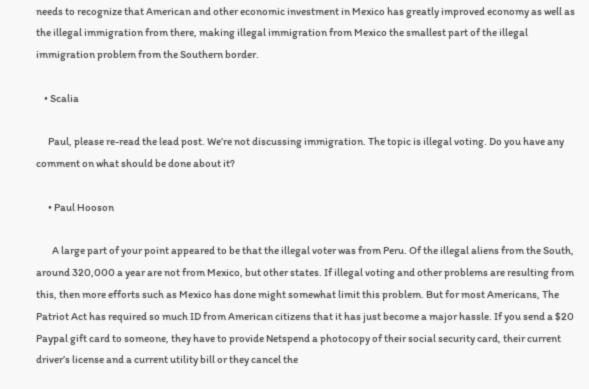needs to recognize that American and other economic investment in Mexico has greatly improved economy as well as the illegal immigration from there, making illegal immigration from Mexico the smallest part of the illegal immigration problem from the Southern border.

    • Scalia

      Paul, please re-read the lead post. We’re not discussing immigration. The topic is illegal voting. Do you have any comment on what should be done about it?

      • Paul Hooson

        A large part of your point appeared to be that the illegal voter was from Peru. Of the illegal aliens from the South, around 320,000 a year are not from Mexico, but other states. If illegal voting and other problems are resulting from this, then more efforts such as Mexico has done might somewhat limit this problem. But for most Americans, The Patriot Act has required so much ID from American citizens that it has just become a major hassle. If you send a $20 Paypal gift card to someone, they have to provide Netspend a photocopy of their social security card, their current driver’s license and a current utility bill or they cancel the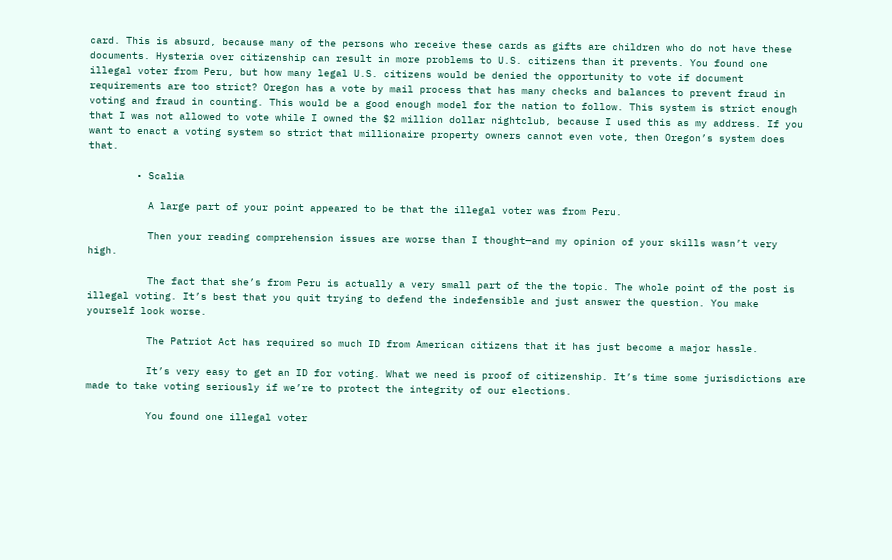card. This is absurd, because many of the persons who receive these cards as gifts are children who do not have these documents. Hysteria over citizenship can result in more problems to U.S. citizens than it prevents. You found one illegal voter from Peru, but how many legal U.S. citizens would be denied the opportunity to vote if document requirements are too strict? Oregon has a vote by mail process that has many checks and balances to prevent fraud in voting and fraud in counting. This would be a good enough model for the nation to follow. This system is strict enough that I was not allowed to vote while I owned the $2 million dollar nightclub, because I used this as my address. If you want to enact a voting system so strict that millionaire property owners cannot even vote, then Oregon’s system does that.

        • Scalia

          A large part of your point appeared to be that the illegal voter was from Peru.

          Then your reading comprehension issues are worse than I thought—and my opinion of your skills wasn’t very high.

          The fact that she’s from Peru is actually a very small part of the the topic. The whole point of the post is illegal voting. It’s best that you quit trying to defend the indefensible and just answer the question. You make yourself look worse.

          The Patriot Act has required so much ID from American citizens that it has just become a major hassle.

          It’s very easy to get an ID for voting. What we need is proof of citizenship. It’s time some jurisdictions are made to take voting seriously if we’re to protect the integrity of our elections.

          You found one illegal voter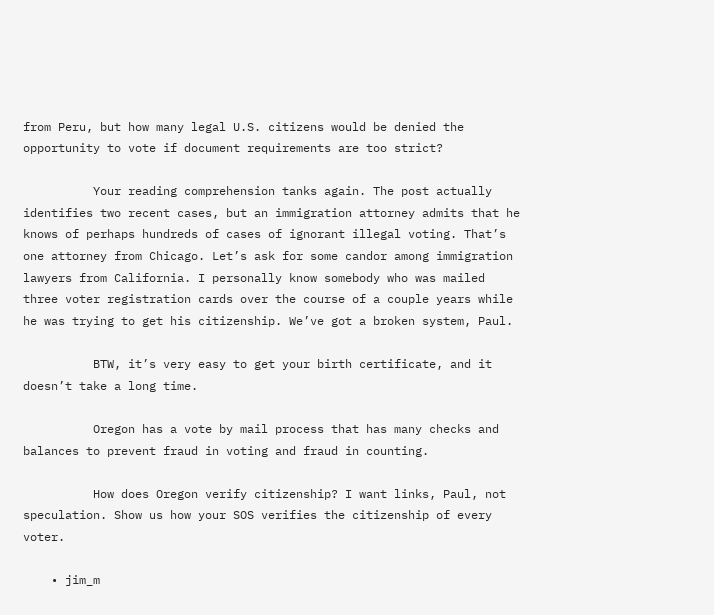from Peru, but how many legal U.S. citizens would be denied the opportunity to vote if document requirements are too strict?

          Your reading comprehension tanks again. The post actually identifies two recent cases, but an immigration attorney admits that he knows of perhaps hundreds of cases of ignorant illegal voting. That’s one attorney from Chicago. Let’s ask for some candor among immigration lawyers from California. I personally know somebody who was mailed three voter registration cards over the course of a couple years while he was trying to get his citizenship. We’ve got a broken system, Paul.

          BTW, it’s very easy to get your birth certificate, and it doesn’t take a long time.

          Oregon has a vote by mail process that has many checks and balances to prevent fraud in voting and fraud in counting.

          How does Oregon verify citizenship? I want links, Paul, not speculation. Show us how your SOS verifies the citizenship of every voter.

    • jim_m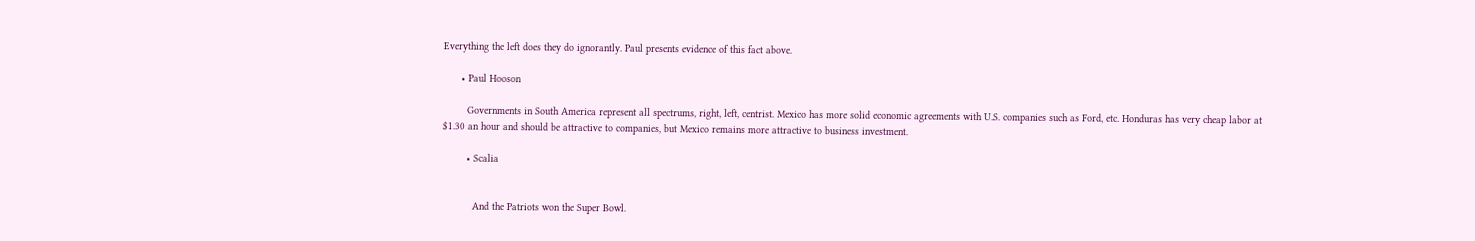Everything the left does they do ignorantly. Paul presents evidence of this fact above.

      • Paul Hooson

        Governments in South America represent all spectrums, right, left, centrist. Mexico has more solid economic agreements with U.S. companies such as Ford, etc. Honduras has very cheap labor at $1.30 an hour and should be attractive to companies, but Mexico remains more attractive to business investment.

        • Scalia


          And the Patriots won the Super Bowl.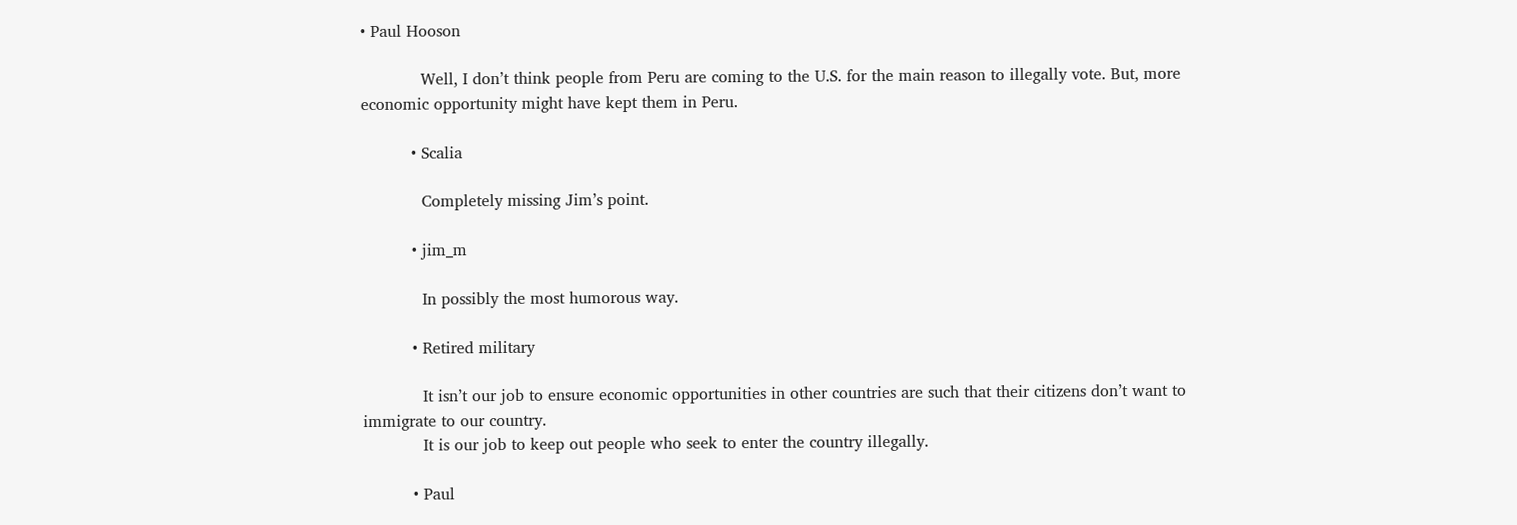• Paul Hooson

            Well, I don’t think people from Peru are coming to the U.S. for the main reason to illegally vote. But, more economic opportunity might have kept them in Peru.

          • Scalia

            Completely missing Jim’s point.

          • jim_m

            In possibly the most humorous way.

          • Retired military

            It isn’t our job to ensure economic opportunities in other countries are such that their citizens don’t want to immigrate to our country.
            It is our job to keep out people who seek to enter the country illegally.

          • Paul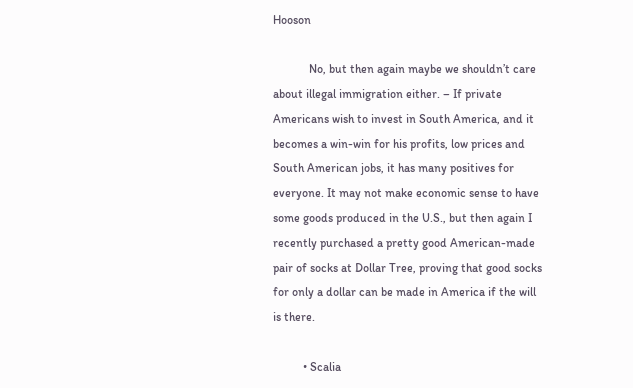Hooson

            No, but then again maybe we shouldn’t care about illegal immigration either. – If private Americans wish to invest in South America, and it becomes a win-win for his profits, low prices and South American jobs, it has many positives for everyone. It may not make economic sense to have some goods produced in the U.S., but then again I recently purchased a pretty good American-made pair of socks at Dollar Tree, proving that good socks for only a dollar can be made in America if the will is there.

          • Scalia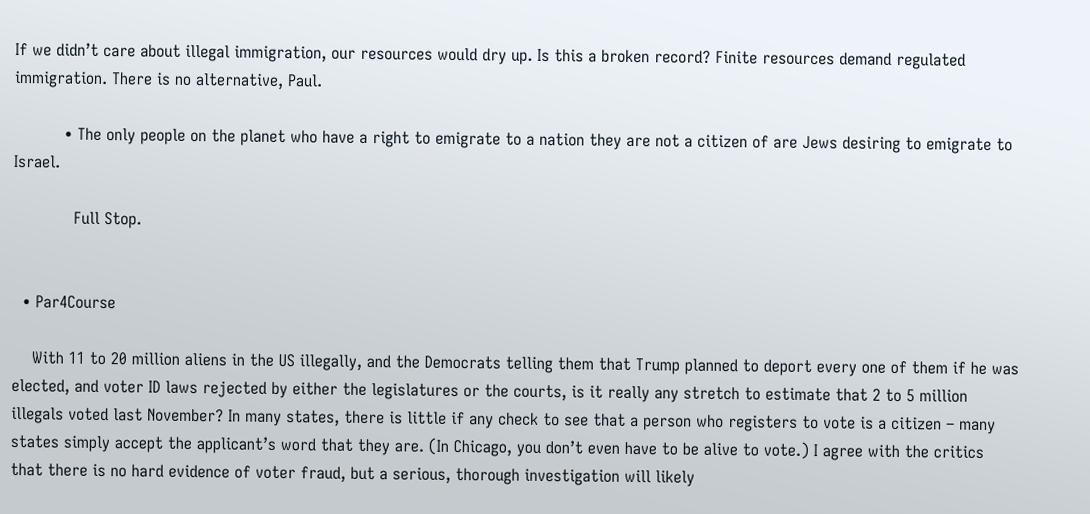If we didn’t care about illegal immigration, our resources would dry up. Is this a broken record? Finite resources demand regulated immigration. There is no alternative, Paul.

          • The only people on the planet who have a right to emigrate to a nation they are not a citizen of are Jews desiring to emigrate to Israel.

            Full Stop.


  • Par4Course

    With 11 to 20 million aliens in the US illegally, and the Democrats telling them that Trump planned to deport every one of them if he was elected, and voter ID laws rejected by either the legislatures or the courts, is it really any stretch to estimate that 2 to 5 million illegals voted last November? In many states, there is little if any check to see that a person who registers to vote is a citizen – many states simply accept the applicant’s word that they are. (In Chicago, you don’t even have to be alive to vote.) I agree with the critics that there is no hard evidence of voter fraud, but a serious, thorough investigation will likely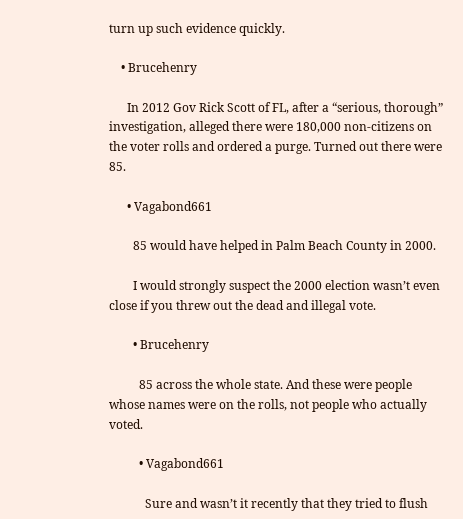turn up such evidence quickly.

    • Brucehenry

      In 2012 Gov Rick Scott of FL, after a “serious, thorough” investigation, alleged there were 180,000 non-citizens on the voter rolls and ordered a purge. Turned out there were 85.

      • Vagabond661

        85 would have helped in Palm Beach County in 2000.

        I would strongly suspect the 2000 election wasn’t even close if you threw out the dead and illegal vote.

        • Brucehenry

          85 across the whole state. And these were people whose names were on the rolls, not people who actually voted.

          • Vagabond661

            Sure and wasn’t it recently that they tried to flush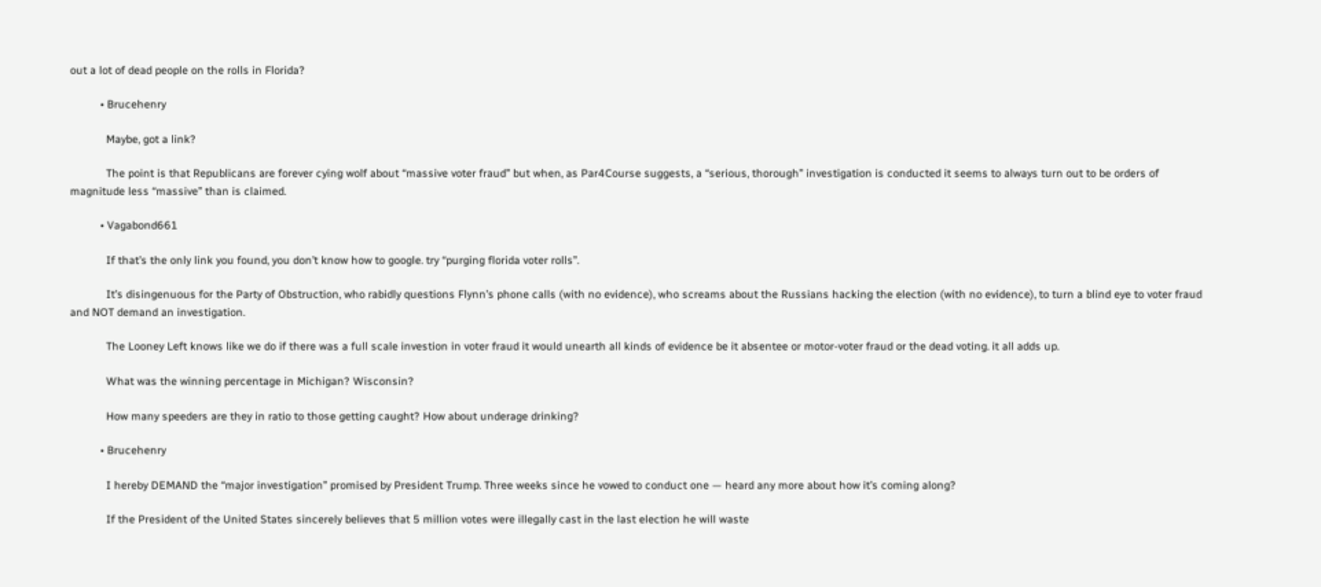out a lot of dead people on the rolls in Florida?

          • Brucehenry

            Maybe, got a link?

            The point is that Republicans are forever cying wolf about “massive voter fraud” but when, as Par4Course suggests, a “serious, thorough” investigation is conducted it seems to always turn out to be orders of magnitude less “massive” than is claimed.

          • Vagabond661

            If that’s the only link you found, you don’t know how to google. try “purging florida voter rolls”.

            It’s disingenuous for the Party of Obstruction, who rabidly questions Flynn’s phone calls (with no evidence), who screams about the Russians hacking the election (with no evidence), to turn a blind eye to voter fraud and NOT demand an investigation.

            The Looney Left knows like we do if there was a full scale investion in voter fraud it would unearth all kinds of evidence be it absentee or motor-voter fraud or the dead voting. it all adds up.

            What was the winning percentage in Michigan? Wisconsin?

            How many speeders are they in ratio to those getting caught? How about underage drinking?

          • Brucehenry

            I hereby DEMAND the “major investigation” promised by President Trump. Three weeks since he vowed to conduct one — heard any more about how it’s coming along?

            If the President of the United States sincerely believes that 5 million votes were illegally cast in the last election he will waste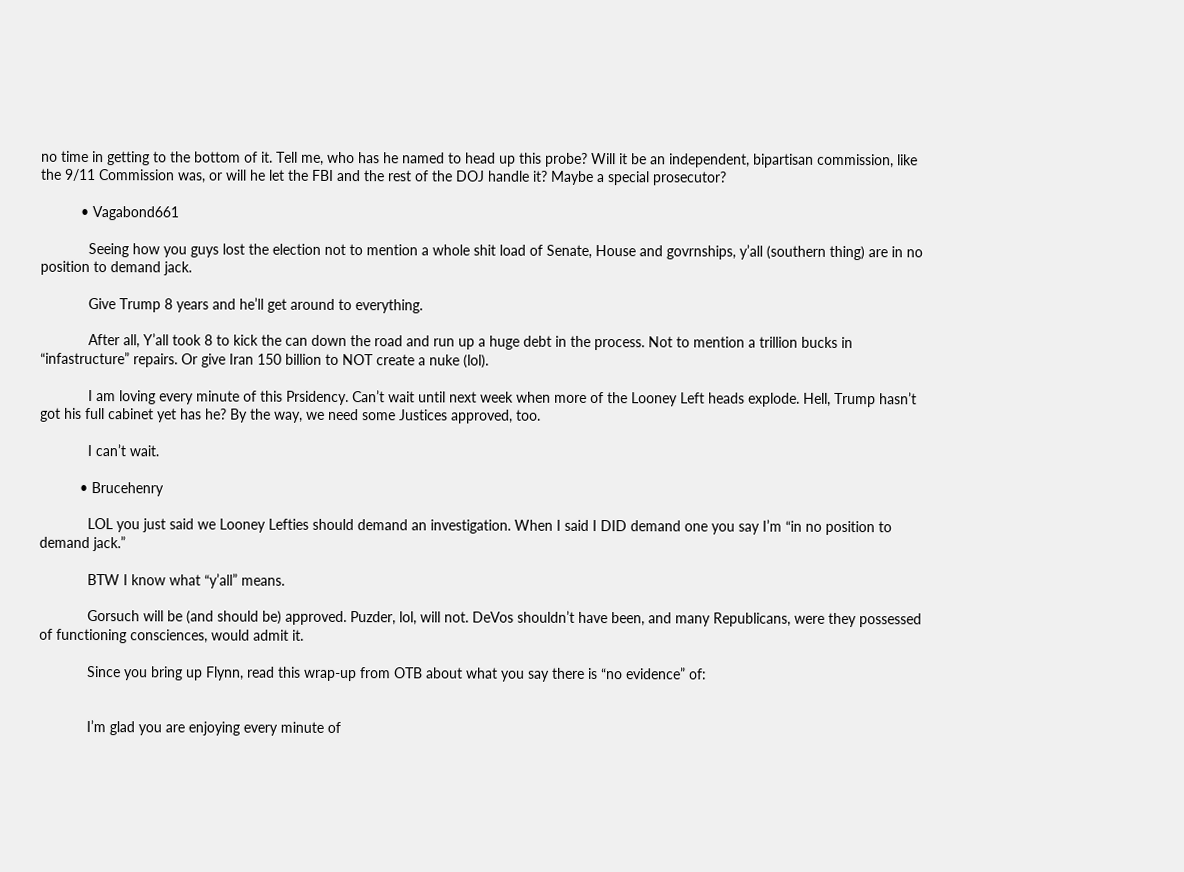no time in getting to the bottom of it. Tell me, who has he named to head up this probe? Will it be an independent, bipartisan commission, like the 9/11 Commission was, or will he let the FBI and the rest of the DOJ handle it? Maybe a special prosecutor?

          • Vagabond661

            Seeing how you guys lost the election not to mention a whole shit load of Senate, House and govrnships, y’all (southern thing) are in no position to demand jack.

            Give Trump 8 years and he’ll get around to everything.

            After all, Y’all took 8 to kick the can down the road and run up a huge debt in the process. Not to mention a trillion bucks in “infastructure” repairs. Or give Iran 150 billion to NOT create a nuke (lol).

            I am loving every minute of this Prsidency. Can’t wait until next week when more of the Looney Left heads explode. Hell, Trump hasn’t got his full cabinet yet has he? By the way, we need some Justices approved, too.

            I can’t wait.

          • Brucehenry

            LOL you just said we Looney Lefties should demand an investigation. When I said I DID demand one you say I’m “in no position to demand jack.”

            BTW I know what “y’all” means.

            Gorsuch will be (and should be) approved. Puzder, lol, will not. DeVos shouldn’t have been, and many Republicans, were they possessed of functioning consciences, would admit it.

            Since you bring up Flynn, read this wrap-up from OTB about what you say there is “no evidence” of:


            I’m glad you are enjoying every minute of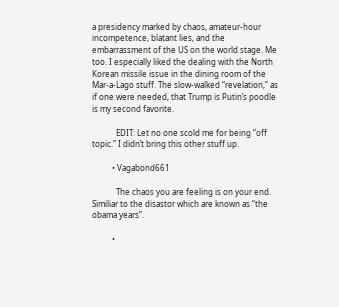a presidency marked by chaos, amateur-hour incompetence, blatant lies, and the embarrassment of the US on the world stage. Me too. I especially liked the dealing with the North Korean missile issue in the dining room of the Mar-a-Lago stuff. The slow-walked “revelation,” as if one were needed, that Trump is Putin’s poodle is my second favorite.

            EDIT: Let no one scold me for being “off topic.” I didn’t bring this other stuff up.

          • Vagabond661

            The chaos you are feeling is on your end. Similiar to the disastor which are known as “the obama years”.

          •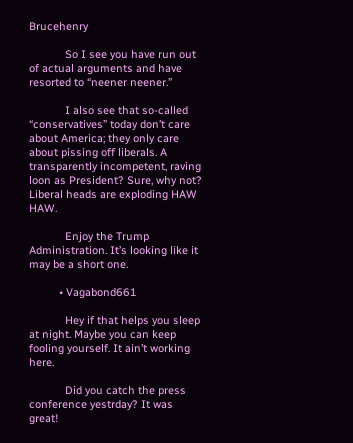Brucehenry

            So I see you have run out of actual arguments and have resorted to “neener neener.”

            I also see that so-called “conservatives” today don’t care about America; they only care about pissing off liberals. A transparently incompetent, raving loon as President? Sure, why not? Liberal heads are exploding HAW HAW.

            Enjoy the Trump Administration. It’s looking like it may be a short one.

          • Vagabond661

            Hey if that helps you sleep at night. Maybe you can keep fooling yourself. It ain’t working here.

            Did you catch the press conference yestrday? It was great!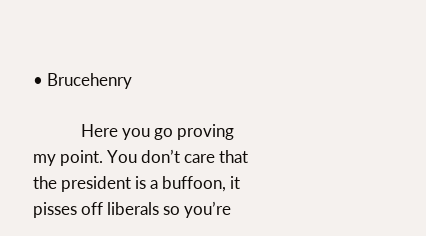• Brucehenry

            Here you go proving my point. You don’t care that the president is a buffoon, it pisses off liberals so you’re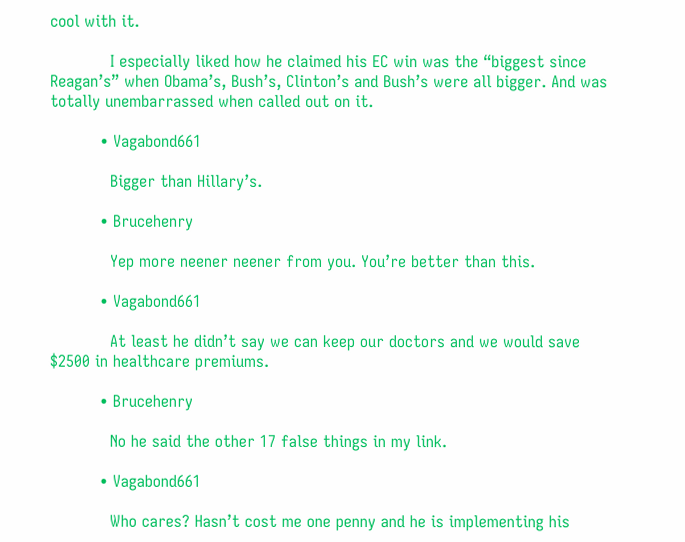cool with it.

            I especially liked how he claimed his EC win was the “biggest since Reagan’s” when Obama’s, Bush’s, Clinton’s and Bush’s were all bigger. And was totally unembarrassed when called out on it.

          • Vagabond661

            Bigger than Hillary’s.

          • Brucehenry

            Yep more neener neener from you. You’re better than this.

          • Vagabond661

            At least he didn’t say we can keep our doctors and we would save $2500 in healthcare premiums.

          • Brucehenry

            No he said the other 17 false things in my link.

          • Vagabond661

            Who cares? Hasn’t cost me one penny and he is implementing his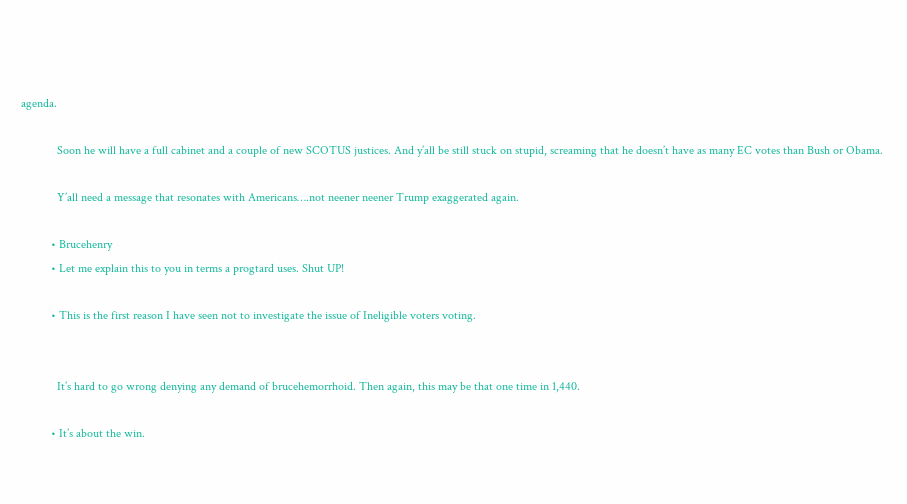agenda.

            Soon he will have a full cabinet and a couple of new SCOTUS justices. And y’all be still stuck on stupid, screaming that he doesn’t have as many EC votes than Bush or Obama.

            Y’all need a message that resonates with Americans….not neener neener Trump exaggerated again.

          • Brucehenry
          • Let me explain this to you in terms a progtard uses. Shut UP!

          • This is the first reason I have seen not to investigate the issue of Ineligible voters voting.


            It’s hard to go wrong denying any demand of brucehemorrhoid. Then again, this may be that one time in 1,440.

          • It’s about the win.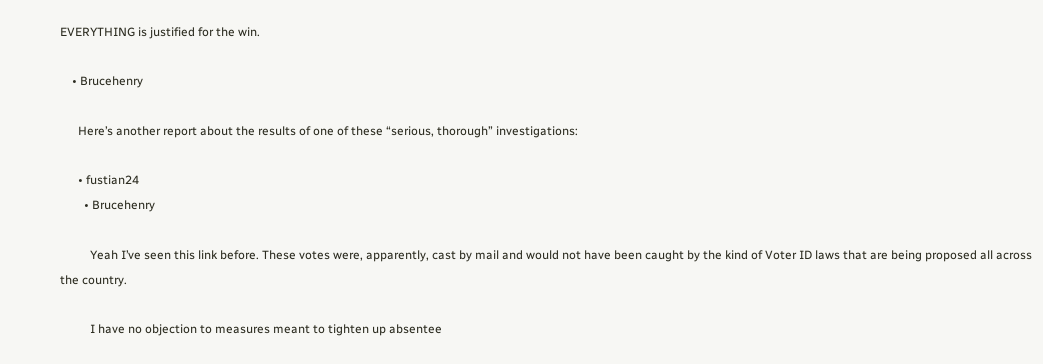EVERYTHING is justified for the win.

    • Brucehenry

      Here’s another report about the results of one of these “serious, thorough” investigations:

      • fustian24
        • Brucehenry

          Yeah I’ve seen this link before. These votes were, apparently, cast by mail and would not have been caught by the kind of Voter ID laws that are being proposed all across the country.

          I have no objection to measures meant to tighten up absentee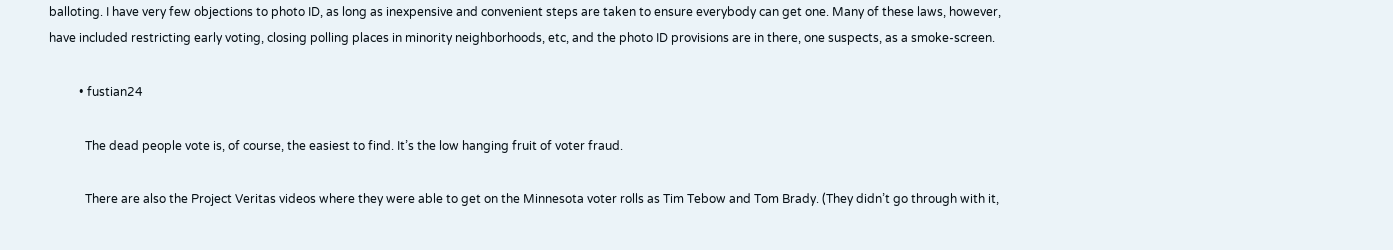balloting. I have very few objections to photo ID, as long as inexpensive and convenient steps are taken to ensure everybody can get one. Many of these laws, however, have included restricting early voting, closing polling places in minority neighborhoods, etc, and the photo ID provisions are in there, one suspects, as a smoke-screen.

          • fustian24

            The dead people vote is, of course, the easiest to find. It’s the low hanging fruit of voter fraud.

            There are also the Project Veritas videos where they were able to get on the Minnesota voter rolls as Tim Tebow and Tom Brady. (They didn’t go through with it,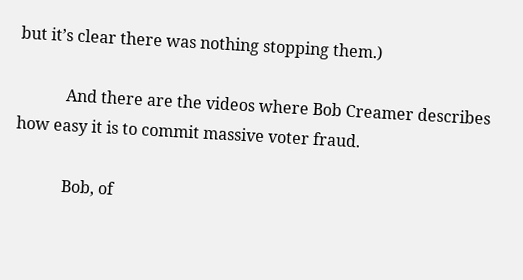but it’s clear there was nothing stopping them.)

            And there are the videos where Bob Creamer describes how easy it is to commit massive voter fraud.

            Bob, of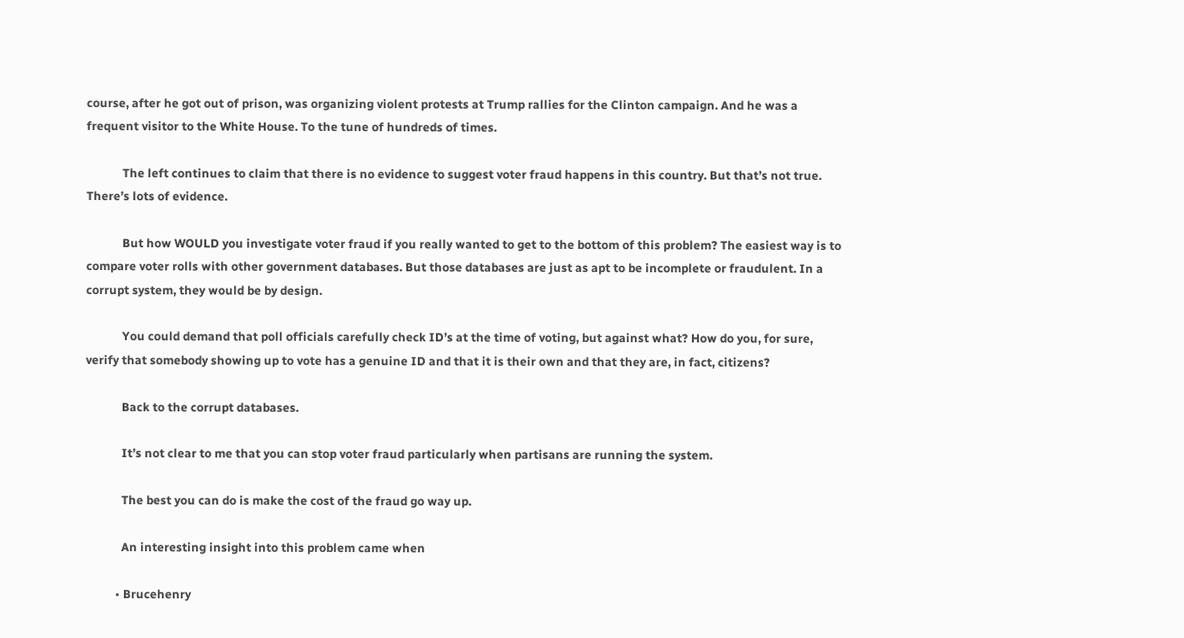course, after he got out of prison, was organizing violent protests at Trump rallies for the Clinton campaign. And he was a frequent visitor to the White House. To the tune of hundreds of times.

            The left continues to claim that there is no evidence to suggest voter fraud happens in this country. But that’s not true. There’s lots of evidence.

            But how WOULD you investigate voter fraud if you really wanted to get to the bottom of this problem? The easiest way is to compare voter rolls with other government databases. But those databases are just as apt to be incomplete or fraudulent. In a corrupt system, they would be by design.

            You could demand that poll officials carefully check ID’s at the time of voting, but against what? How do you, for sure, verify that somebody showing up to vote has a genuine ID and that it is their own and that they are, in fact, citizens?

            Back to the corrupt databases.

            It’s not clear to me that you can stop voter fraud particularly when partisans are running the system.

            The best you can do is make the cost of the fraud go way up.

            An interesting insight into this problem came when

          • Brucehenry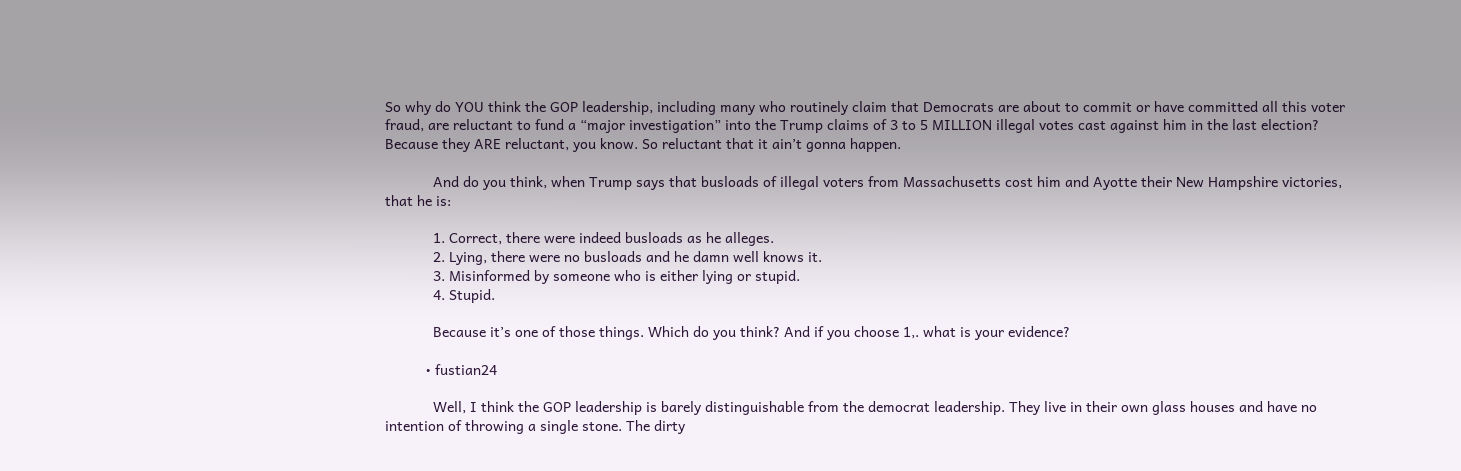So why do YOU think the GOP leadership, including many who routinely claim that Democrats are about to commit or have committed all this voter fraud, are reluctant to fund a “major investigation” into the Trump claims of 3 to 5 MILLION illegal votes cast against him in the last election? Because they ARE reluctant, you know. So reluctant that it ain’t gonna happen.

            And do you think, when Trump says that busloads of illegal voters from Massachusetts cost him and Ayotte their New Hampshire victories, that he is:

            1. Correct, there were indeed busloads as he alleges.
            2. Lying, there were no busloads and he damn well knows it.
            3. Misinformed by someone who is either lying or stupid.
            4. Stupid.

            Because it’s one of those things. Which do you think? And if you choose 1,. what is your evidence?

          • fustian24

            Well, I think the GOP leadership is barely distinguishable from the democrat leadership. They live in their own glass houses and have no intention of throwing a single stone. The dirty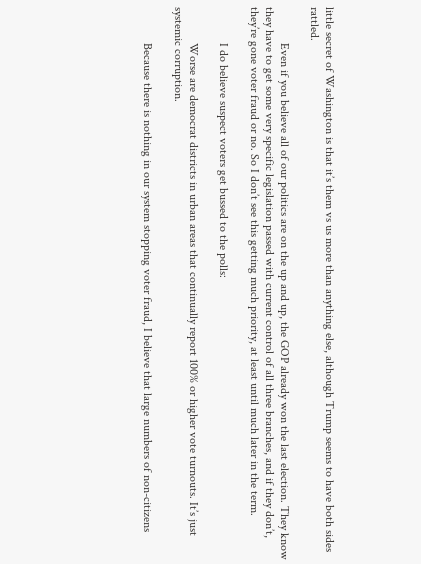little secret of Washington is that it’s them vs us more than anything else, although Trump seems to have both sides rattled.

            Even if you believe all of our politics are on the up and up, the GOP already won the last election. They know they have to get some very specific legislation passed with current control of all three branches, and if they don’t, they’re gone voter fraud or no. So I don’t see this getting much priority, at least until much later in the term.

            I do believe suspect voters get bussed to the polls:

            Worse are democrat districts in urban areas that continually report 100% or higher vote turnouts. It’s just systemic corruption.

            Because there is nothing in our system stopping voter fraud, I believe that large numbers of non-citizens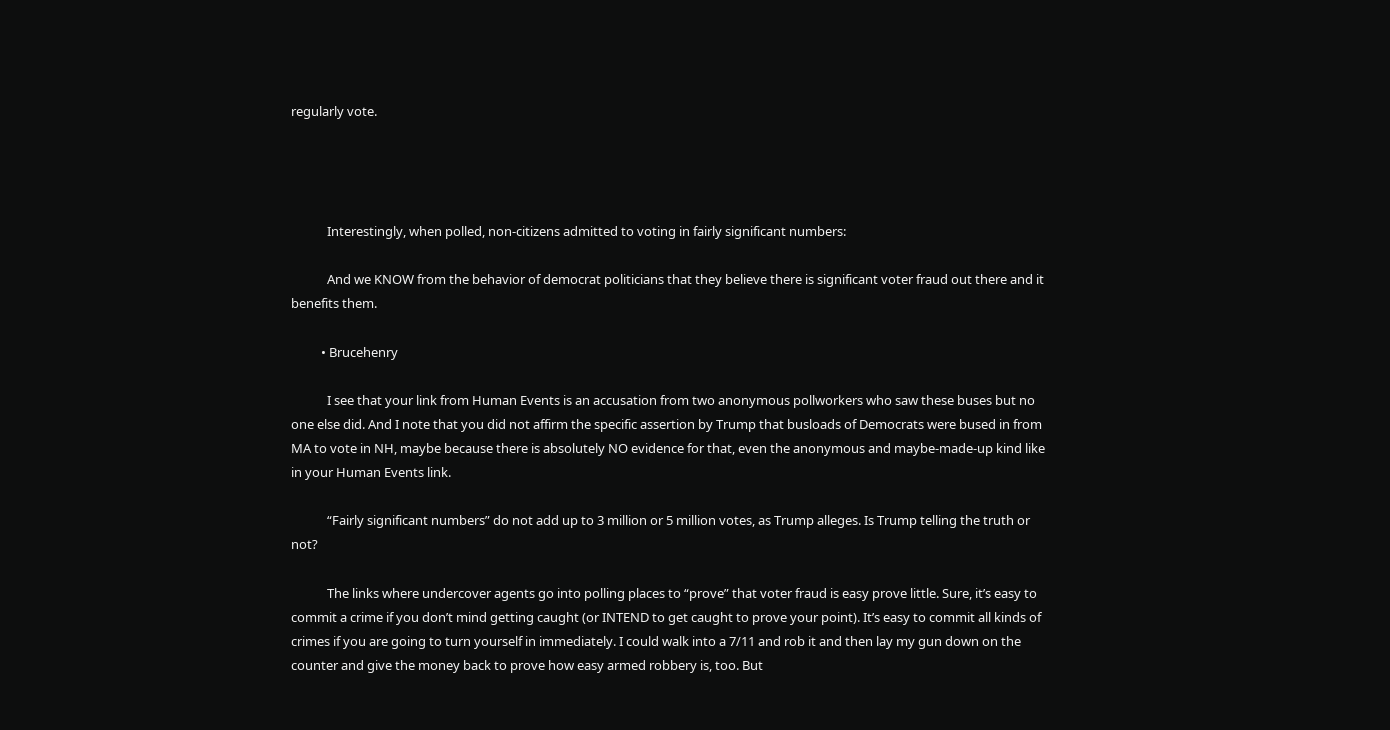regularly vote.




            Interestingly, when polled, non-citizens admitted to voting in fairly significant numbers:

            And we KNOW from the behavior of democrat politicians that they believe there is significant voter fraud out there and it benefits them.

          • Brucehenry

            I see that your link from Human Events is an accusation from two anonymous pollworkers who saw these buses but no one else did. And I note that you did not affirm the specific assertion by Trump that busloads of Democrats were bused in from MA to vote in NH, maybe because there is absolutely NO evidence for that, even the anonymous and maybe-made-up kind like in your Human Events link.

            “Fairly significant numbers” do not add up to 3 million or 5 million votes, as Trump alleges. Is Trump telling the truth or not?

            The links where undercover agents go into polling places to “prove” that voter fraud is easy prove little. Sure, it’s easy to commit a crime if you don’t mind getting caught (or INTEND to get caught to prove your point). It’s easy to commit all kinds of crimes if you are going to turn yourself in immediately. I could walk into a 7/11 and rob it and then lay my gun down on the counter and give the money back to prove how easy armed robbery is, too. But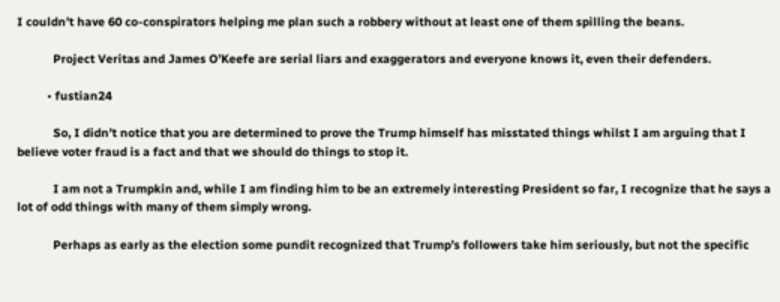I couldn’t have 60 co-conspirators helping me plan such a robbery without at least one of them spilling the beans.

            Project Veritas and James O’Keefe are serial liars and exaggerators and everyone knows it, even their defenders.

          • fustian24

            So, I didn’t notice that you are determined to prove the Trump himself has misstated things whilst I am arguing that I believe voter fraud is a fact and that we should do things to stop it.

            I am not a Trumpkin and, while I am finding him to be an extremely interesting President so far, I recognize that he says a lot of odd things with many of them simply wrong.

            Perhaps as early as the election some pundit recognized that Trump’s followers take him seriously, but not the specific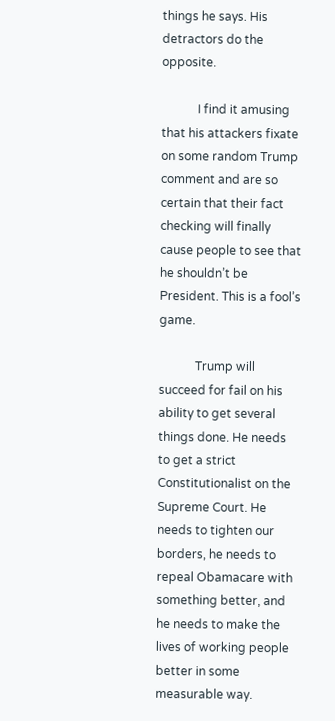things he says. His detractors do the opposite.

            I find it amusing that his attackers fixate on some random Trump comment and are so certain that their fact checking will finally cause people to see that he shouldn’t be President. This is a fool’s game.

            Trump will succeed for fail on his ability to get several things done. He needs to get a strict Constitutionalist on the Supreme Court. He needs to tighten our borders, he needs to repeal Obamacare with something better, and he needs to make the lives of working people better in some measurable way.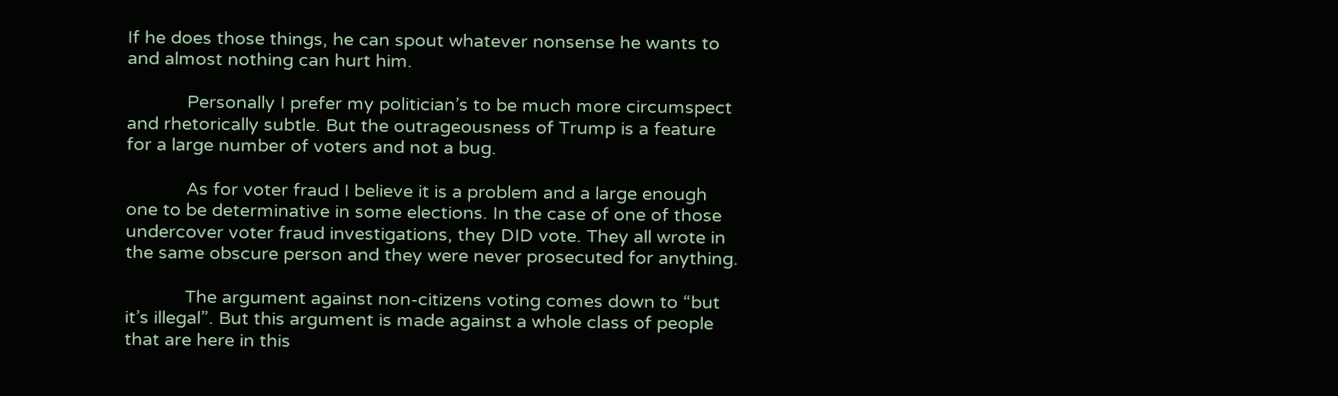If he does those things, he can spout whatever nonsense he wants to and almost nothing can hurt him.

            Personally I prefer my politician’s to be much more circumspect and rhetorically subtle. But the outrageousness of Trump is a feature for a large number of voters and not a bug.

            As for voter fraud I believe it is a problem and a large enough one to be determinative in some elections. In the case of one of those undercover voter fraud investigations, they DID vote. They all wrote in the same obscure person and they were never prosecuted for anything.

            The argument against non-citizens voting comes down to “but it’s illegal”. But this argument is made against a whole class of people that are here in this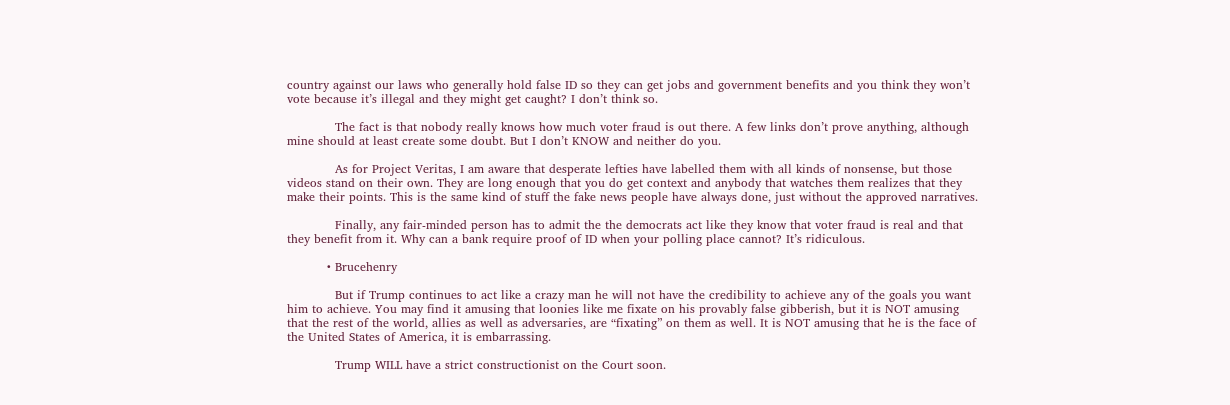country against our laws who generally hold false ID so they can get jobs and government benefits and you think they won’t vote because it’s illegal and they might get caught? I don’t think so.

            The fact is that nobody really knows how much voter fraud is out there. A few links don’t prove anything, although mine should at least create some doubt. But I don’t KNOW and neither do you.

            As for Project Veritas, I am aware that desperate lefties have labelled them with all kinds of nonsense, but those videos stand on their own. They are long enough that you do get context and anybody that watches them realizes that they make their points. This is the same kind of stuff the fake news people have always done, just without the approved narratives.

            Finally, any fair-minded person has to admit the the democrats act like they know that voter fraud is real and that they benefit from it. Why can a bank require proof of ID when your polling place cannot? It’s ridiculous.

          • Brucehenry

            But if Trump continues to act like a crazy man he will not have the credibility to achieve any of the goals you want him to achieve. You may find it amusing that loonies like me fixate on his provably false gibberish, but it is NOT amusing that the rest of the world, allies as well as adversaries, are “fixating” on them as well. It is NOT amusing that he is the face of the United States of America, it is embarrassing.

            Trump WILL have a strict constructionist on the Court soon.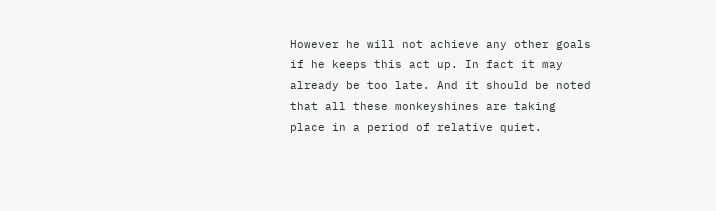However he will not achieve any other goals if he keeps this act up. In fact it may already be too late. And it should be noted that all these monkeyshines are taking place in a period of relative quiet.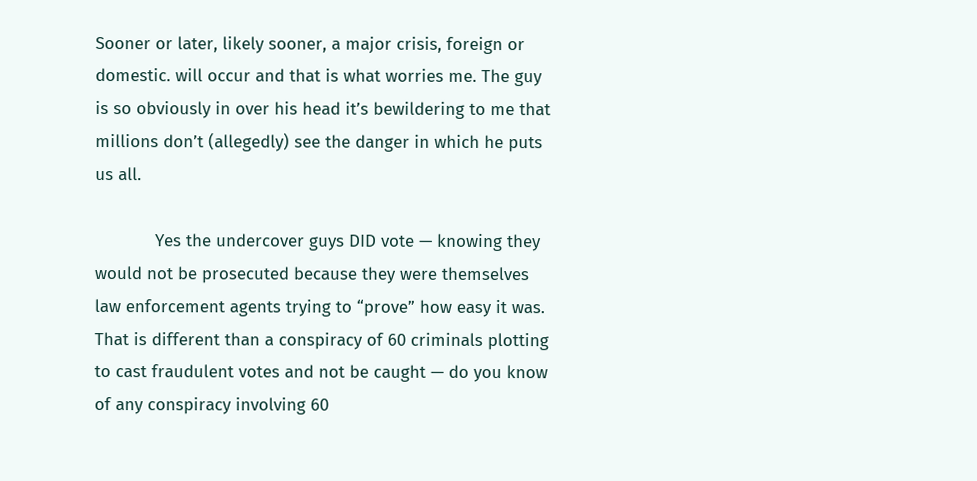Sooner or later, likely sooner, a major crisis, foreign or domestic. will occur and that is what worries me. The guy is so obviously in over his head it’s bewildering to me that millions don’t (allegedly) see the danger in which he puts us all.

            Yes the undercover guys DID vote — knowing they would not be prosecuted because they were themselves law enforcement agents trying to “prove” how easy it was. That is different than a conspiracy of 60 criminals plotting to cast fraudulent votes and not be caught — do you know of any conspiracy involving 60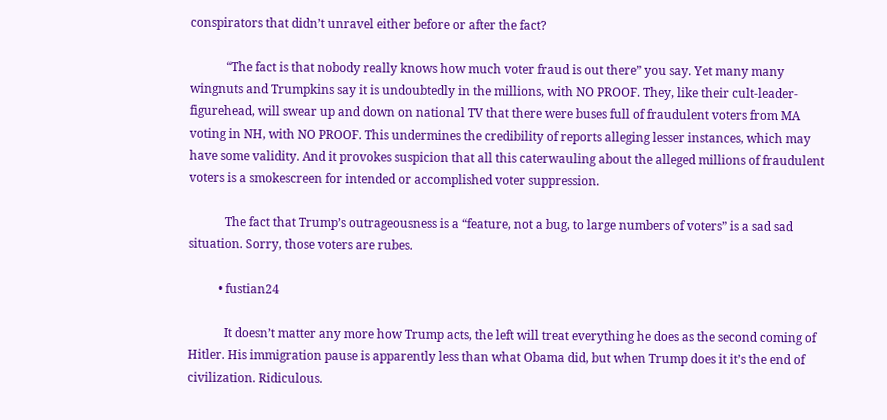conspirators that didn’t unravel either before or after the fact?

            “The fact is that nobody really knows how much voter fraud is out there” you say. Yet many many wingnuts and Trumpkins say it is undoubtedly in the millions, with NO PROOF. They, like their cult-leader-figurehead, will swear up and down on national TV that there were buses full of fraudulent voters from MA voting in NH, with NO PROOF. This undermines the credibility of reports alleging lesser instances, which may have some validity. And it provokes suspicion that all this caterwauling about the alleged millions of fraudulent voters is a smokescreen for intended or accomplished voter suppression.

            The fact that Trump’s outrageousness is a “feature, not a bug, to large numbers of voters” is a sad sad situation. Sorry, those voters are rubes.

          • fustian24

            It doesn’t matter any more how Trump acts, the left will treat everything he does as the second coming of Hitler. His immigration pause is apparently less than what Obama did, but when Trump does it it’s the end of civilization. Ridiculous.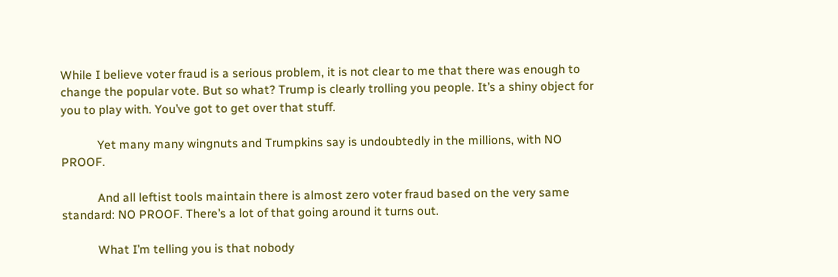While I believe voter fraud is a serious problem, it is not clear to me that there was enough to change the popular vote. But so what? Trump is clearly trolling you people. It’s a shiny object for you to play with. You’ve got to get over that stuff.

            Yet many many wingnuts and Trumpkins say is undoubtedly in the millions, with NO PROOF.

            And all leftist tools maintain there is almost zero voter fraud based on the very same standard: NO PROOF. There’s a lot of that going around it turns out.

            What I’m telling you is that nobody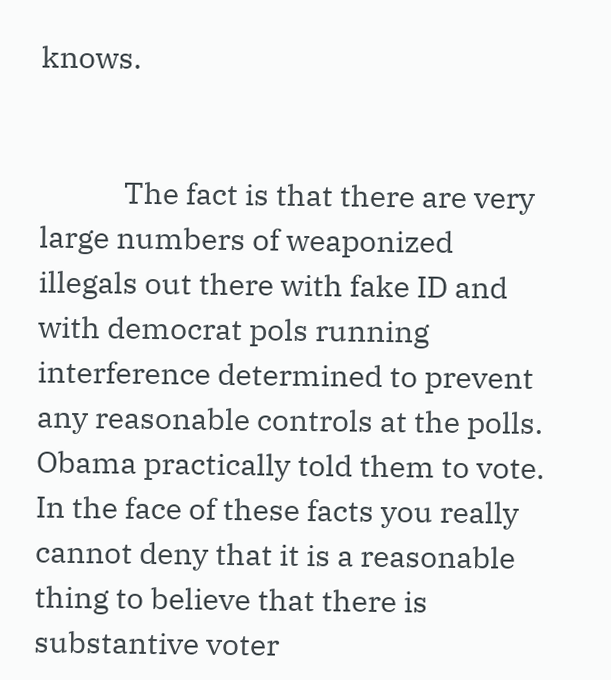knows.


            The fact is that there are very large numbers of weaponized illegals out there with fake ID and with democrat pols running interference determined to prevent any reasonable controls at the polls. Obama practically told them to vote. In the face of these facts you really cannot deny that it is a reasonable thing to believe that there is substantive voter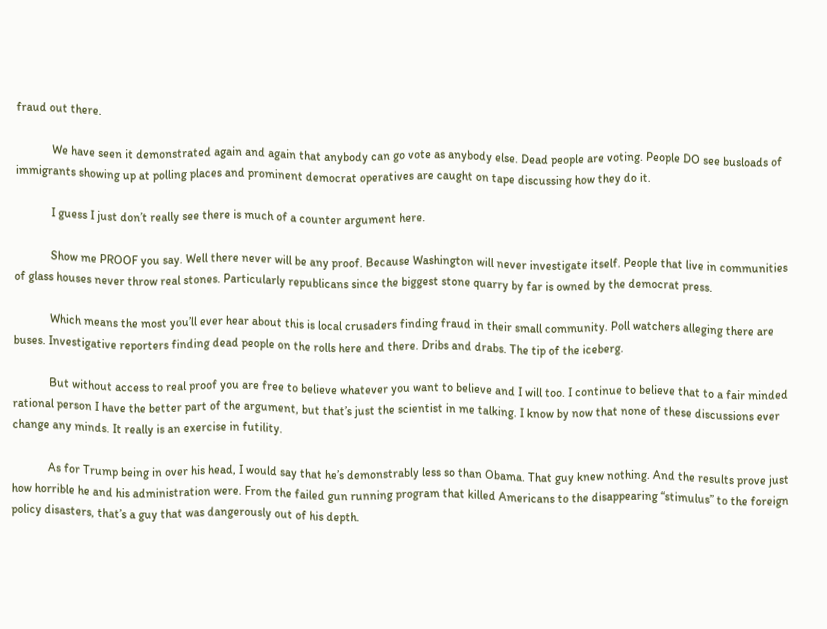fraud out there.

            We have seen it demonstrated again and again that anybody can go vote as anybody else. Dead people are voting. People DO see busloads of immigrants showing up at polling places and prominent democrat operatives are caught on tape discussing how they do it.

            I guess I just don’t really see there is much of a counter argument here.

            Show me PROOF you say. Well there never will be any proof. Because Washington will never investigate itself. People that live in communities of glass houses never throw real stones. Particularly republicans since the biggest stone quarry by far is owned by the democrat press.

            Which means the most you’ll ever hear about this is local crusaders finding fraud in their small community. Poll watchers alleging there are buses. Investigative reporters finding dead people on the rolls here and there. Dribs and drabs. The tip of the iceberg.

            But without access to real proof you are free to believe whatever you want to believe and I will too. I continue to believe that to a fair minded rational person I have the better part of the argument, but that’s just the scientist in me talking. I know by now that none of these discussions ever change any minds. It really is an exercise in futility.

            As for Trump being in over his head, I would say that he’s demonstrably less so than Obama. That guy knew nothing. And the results prove just how horrible he and his administration were. From the failed gun running program that killed Americans to the disappearing “stimulus” to the foreign policy disasters, that’s a guy that was dangerously out of his depth.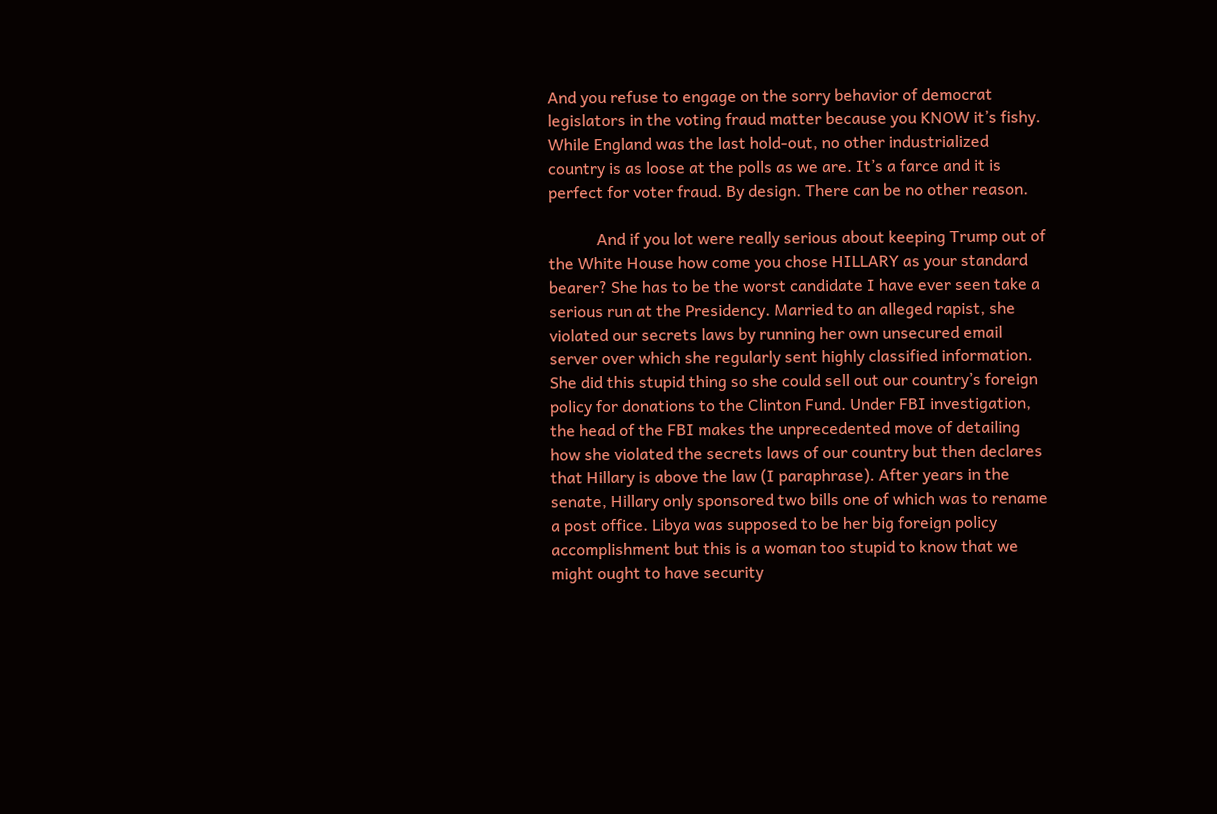And you refuse to engage on the sorry behavior of democrat legislators in the voting fraud matter because you KNOW it’s fishy. While England was the last hold-out, no other industrialized country is as loose at the polls as we are. It’s a farce and it is perfect for voter fraud. By design. There can be no other reason.

            And if you lot were really serious about keeping Trump out of the White House how come you chose HILLARY as your standard bearer? She has to be the worst candidate I have ever seen take a serious run at the Presidency. Married to an alleged rapist, she violated our secrets laws by running her own unsecured email server over which she regularly sent highly classified information. She did this stupid thing so she could sell out our country’s foreign policy for donations to the Clinton Fund. Under FBI investigation, the head of the FBI makes the unprecedented move of detailing how she violated the secrets laws of our country but then declares that Hillary is above the law (I paraphrase). After years in the senate, Hillary only sponsored two bills one of which was to rename a post office. Libya was supposed to be her big foreign policy accomplishment but this is a woman too stupid to know that we might ought to have security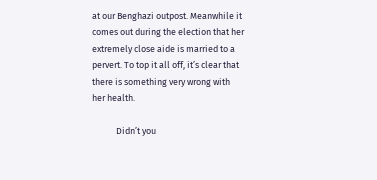at our Benghazi outpost. Meanwhile it comes out during the election that her extremely close aide is married to a pervert. To top it all off, it’s clear that there is something very wrong with her health.

            Didn’t you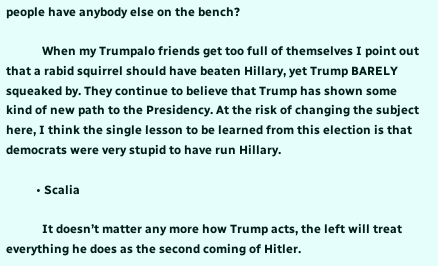people have anybody else on the bench?

            When my Trumpalo friends get too full of themselves I point out that a rabid squirrel should have beaten Hillary, yet Trump BARELY squeaked by. They continue to believe that Trump has shown some kind of new path to the Presidency. At the risk of changing the subject here, I think the single lesson to be learned from this election is that democrats were very stupid to have run Hillary.

          • Scalia

            It doesn’t matter any more how Trump acts, the left will treat everything he does as the second coming of Hitler.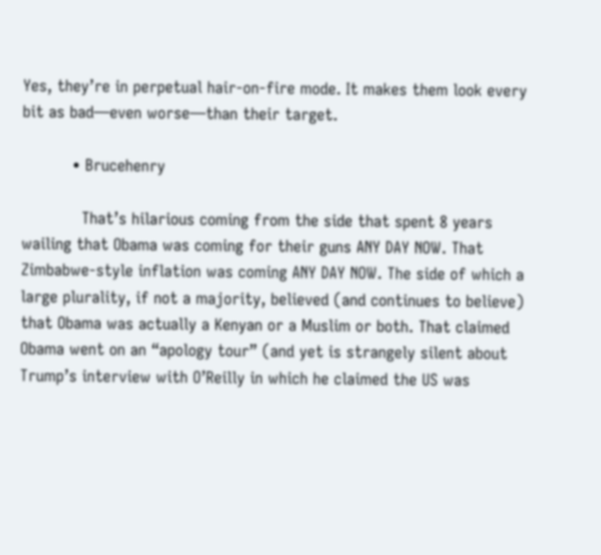Yes, they’re in perpetual hair-on-fire mode. It makes them look every bit as bad—even worse—than their target.

          • Brucehenry

            That’s hilarious coming from the side that spent 8 years wailing that Obama was coming for their guns ANY DAY NOW. That Zimbabwe-style inflation was coming ANY DAY NOW. The side of which a large plurality, if not a majority, believed (and continues to believe) that Obama was actually a Kenyan or a Muslim or both. That claimed Obama went on an “apology tour” (and yet is strangely silent about Trump’s interview with O’Reilly in which he claimed the US was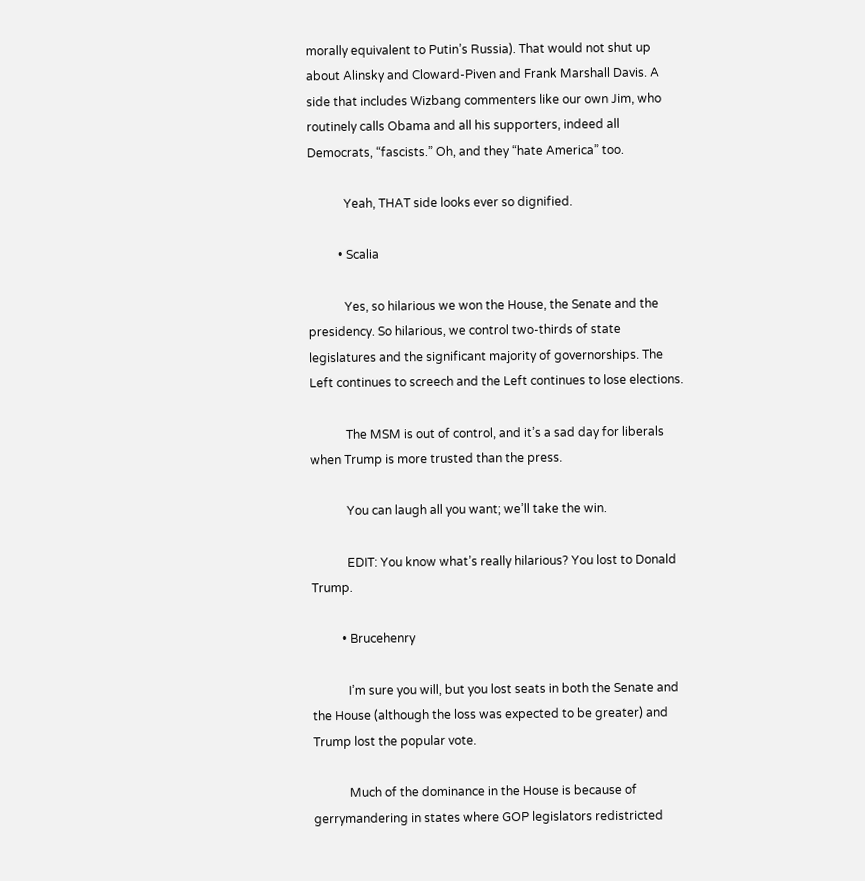morally equivalent to Putin’s Russia). That would not shut up about Alinsky and Cloward-Piven and Frank Marshall Davis. A side that includes Wizbang commenters like our own Jim, who routinely calls Obama and all his supporters, indeed all Democrats, “fascists.” Oh, and they “hate America” too.

            Yeah, THAT side looks ever so dignified.

          • Scalia

            Yes, so hilarious we won the House, the Senate and the presidency. So hilarious, we control two-thirds of state legislatures and the significant majority of governorships. The Left continues to screech and the Left continues to lose elections.

            The MSM is out of control, and it’s a sad day for liberals when Trump is more trusted than the press.

            You can laugh all you want; we’ll take the win.

            EDIT: You know what’s really hilarious? You lost to Donald Trump.

          • Brucehenry

            I’m sure you will, but you lost seats in both the Senate and the House (although the loss was expected to be greater) and Trump lost the popular vote.

            Much of the dominance in the House is because of gerrymandering in states where GOP legislators redistricted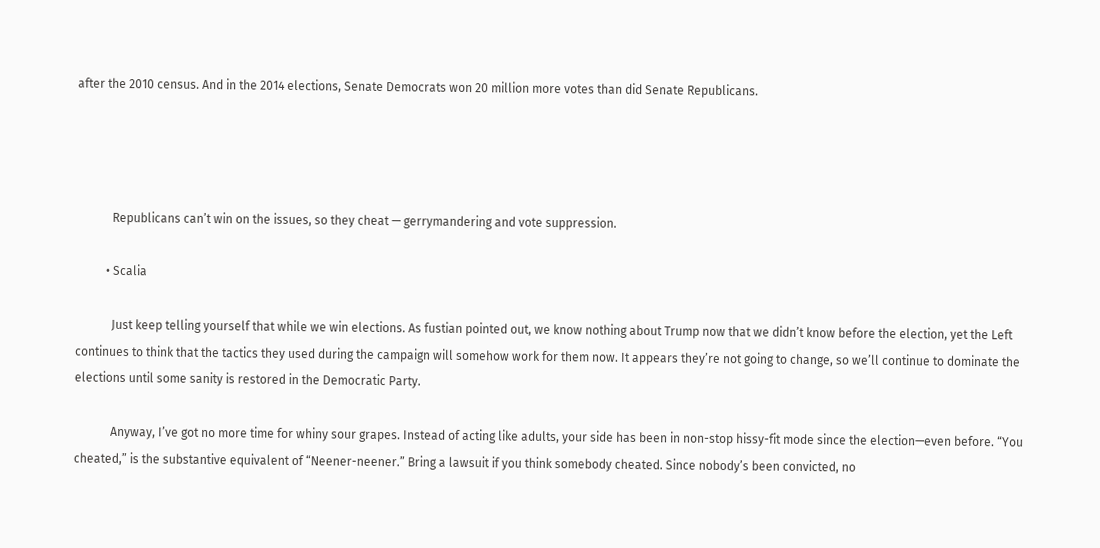after the 2010 census. And in the 2014 elections, Senate Democrats won 20 million more votes than did Senate Republicans.




            Republicans can’t win on the issues, so they cheat — gerrymandering and vote suppression.

          • Scalia

            Just keep telling yourself that while we win elections. As fustian pointed out, we know nothing about Trump now that we didn’t know before the election, yet the Left continues to think that the tactics they used during the campaign will somehow work for them now. It appears they’re not going to change, so we’ll continue to dominate the elections until some sanity is restored in the Democratic Party.

            Anyway, I’ve got no more time for whiny sour grapes. Instead of acting like adults, your side has been in non-stop hissy-fit mode since the election—even before. “You cheated,” is the substantive equivalent of “Neener-neener.” Bring a lawsuit if you think somebody cheated. Since nobody’s been convicted, no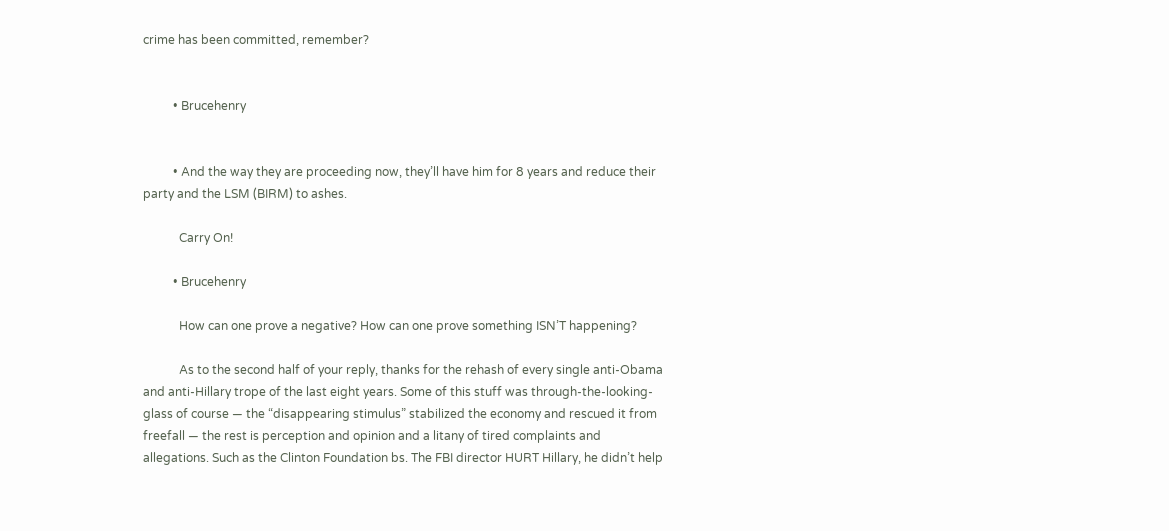crime has been committed, remember?


          • Brucehenry


          • And the way they are proceeding now, they’ll have him for 8 years and reduce their party and the LSM (BIRM) to ashes.

            Carry On!

          • Brucehenry

            How can one prove a negative? How can one prove something ISN’T happening?

            As to the second half of your reply, thanks for the rehash of every single anti-Obama and anti-Hillary trope of the last eight years. Some of this stuff was through-the-looking-glass of course — the “disappearing stimulus” stabilized the economy and rescued it from freefall — the rest is perception and opinion and a litany of tired complaints and allegations. Such as the Clinton Foundation bs. The FBI director HURT Hillary, he didn’t help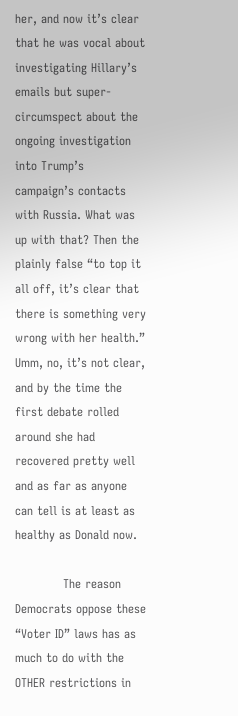her, and now it’s clear that he was vocal about investigating Hillary’s emails but super-circumspect about the ongoing investigation into Trump’s campaign’s contacts with Russia. What was up with that? Then the plainly false “to top it all off, it’s clear that there is something very wrong with her health.” Umm, no, it’s not clear, and by the time the first debate rolled around she had recovered pretty well and as far as anyone can tell is at least as healthy as Donald now.

            The reason Democrats oppose these “Voter ID” laws has as much to do with the OTHER restrictions in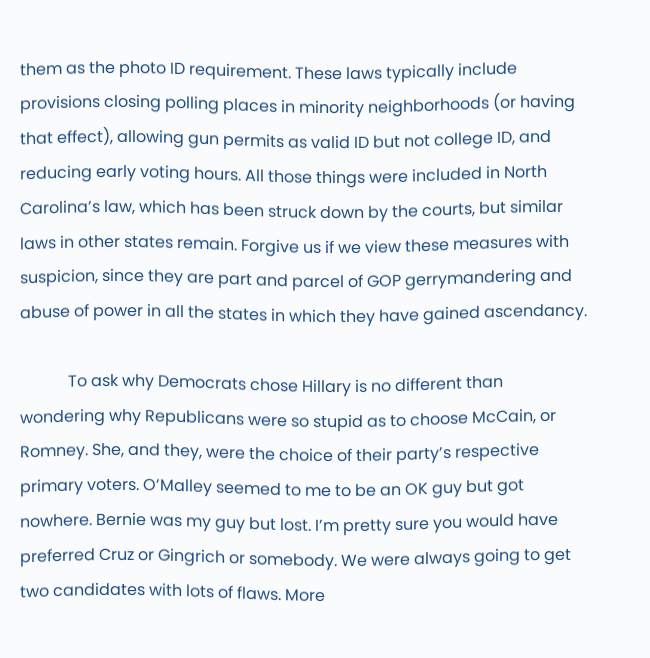them as the photo ID requirement. These laws typically include provisions closing polling places in minority neighborhoods (or having that effect), allowing gun permits as valid ID but not college ID, and reducing early voting hours. All those things were included in North Carolina’s law, which has been struck down by the courts, but similar laws in other states remain. Forgive us if we view these measures with suspicion, since they are part and parcel of GOP gerrymandering and abuse of power in all the states in which they have gained ascendancy.

            To ask why Democrats chose Hillary is no different than wondering why Republicans were so stupid as to choose McCain, or Romney. She, and they, were the choice of their party’s respective primary voters. O’Malley seemed to me to be an OK guy but got nowhere. Bernie was my guy but lost. I’m pretty sure you would have preferred Cruz or Gingrich or somebody. We were always going to get two candidates with lots of flaws. More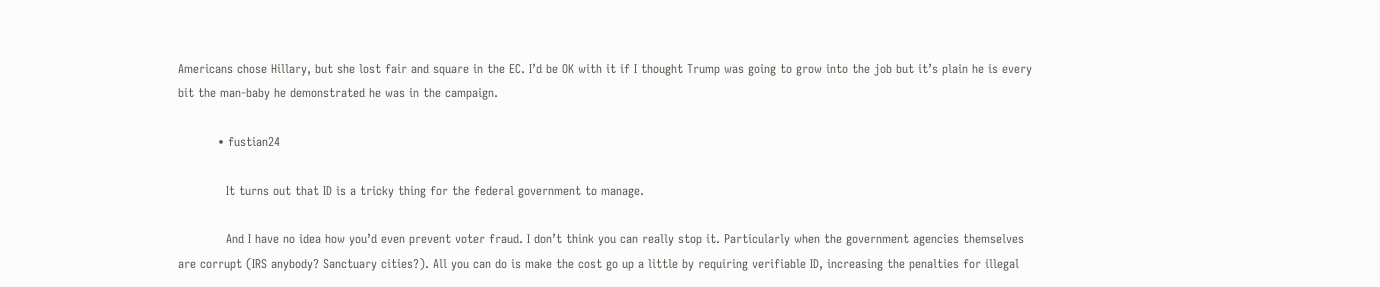Americans chose Hillary, but she lost fair and square in the EC. I’d be OK with it if I thought Trump was going to grow into the job but it’s plain he is every bit the man-baby he demonstrated he was in the campaign.

          • fustian24

            It turns out that ID is a tricky thing for the federal government to manage.

            And I have no idea how you’d even prevent voter fraud. I don’t think you can really stop it. Particularly when the government agencies themselves are corrupt (IRS anybody? Sanctuary cities?). All you can do is make the cost go up a little by requiring verifiable ID, increasing the penalties for illegal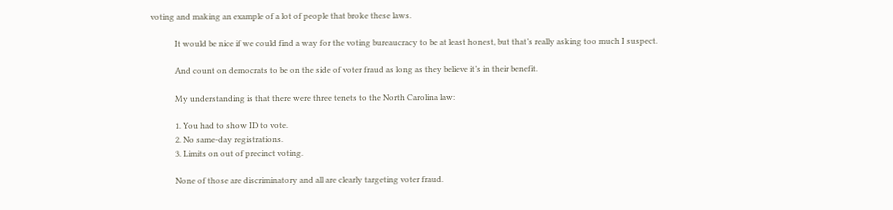voting and making an example of a lot of people that broke these laws.

            It would be nice if we could find a way for the voting bureaucracy to be at least honest, but that’s really asking too much I suspect.

            And count on democrats to be on the side of voter fraud as long as they believe it’s in their benefit.

            My understanding is that there were three tenets to the North Carolina law:

            1. You had to show ID to vote.
            2. No same-day registrations.
            3. Limits on out of precinct voting.

            None of those are discriminatory and all are clearly targeting voter fraud.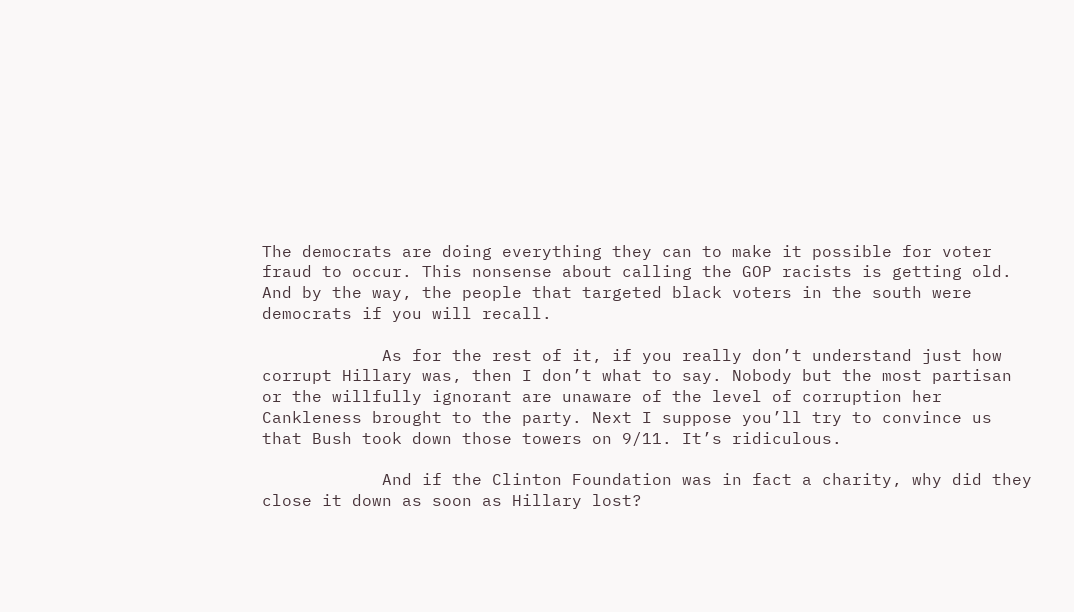The democrats are doing everything they can to make it possible for voter fraud to occur. This nonsense about calling the GOP racists is getting old. And by the way, the people that targeted black voters in the south were democrats if you will recall.

            As for the rest of it, if you really don’t understand just how corrupt Hillary was, then I don’t what to say. Nobody but the most partisan or the willfully ignorant are unaware of the level of corruption her Cankleness brought to the party. Next I suppose you’ll try to convince us that Bush took down those towers on 9/11. It’s ridiculous.

            And if the Clinton Foundation was in fact a charity, why did they close it down as soon as Hillary lost?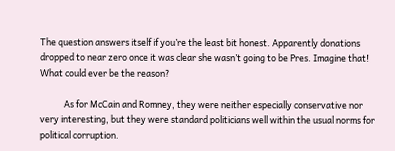The question answers itself if you’re the least bit honest. Apparently donations dropped to near zero once it was clear she wasn’t going to be Pres. Imagine that! What could ever be the reason?

            As for McCain and Romney, they were neither especially conservative nor very interesting, but they were standard politicians well within the usual norms for political corruption.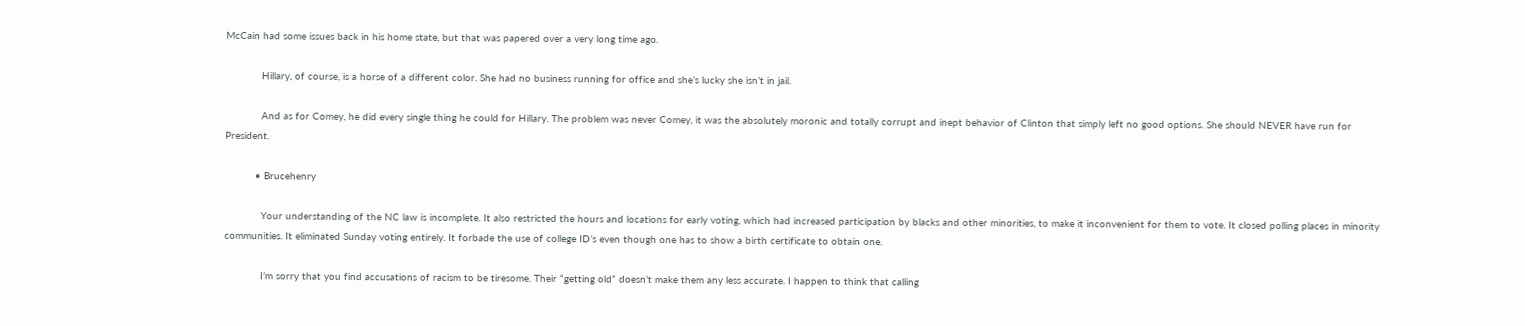McCain had some issues back in his home state, but that was papered over a very long time ago.

            Hillary, of course, is a horse of a different color. She had no business running for office and she’s lucky she isn’t in jail.

            And as for Comey, he did every single thing he could for Hillary. The problem was never Comey, it was the absolutely moronic and totally corrupt and inept behavior of Clinton that simply left no good options. She should NEVER have run for President.

          • Brucehenry

            Your understanding of the NC law is incomplete. It also restricted the hours and locations for early voting, which had increased participation by blacks and other minorities, to make it inconvenient for them to vote. It closed polling places in minority communities. It eliminated Sunday voting entirely. It forbade the use of college ID’s even though one has to show a birth certificate to obtain one.

            I’m sorry that you find accusations of racism to be tiresome. Their “getting old” doesn’t make them any less accurate. I happen to think that calling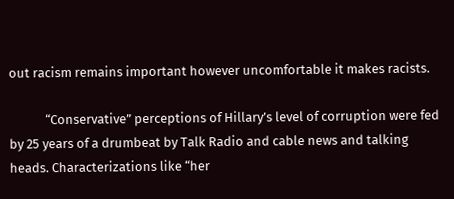out racism remains important however uncomfortable it makes racists.

            “Conservative” perceptions of Hillary’s level of corruption were fed by 25 years of a drumbeat by Talk Radio and cable news and talking heads. Characterizations like “her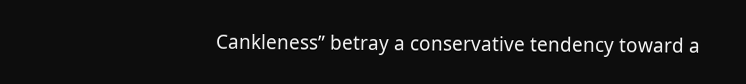Cankleness” betray a conservative tendency toward a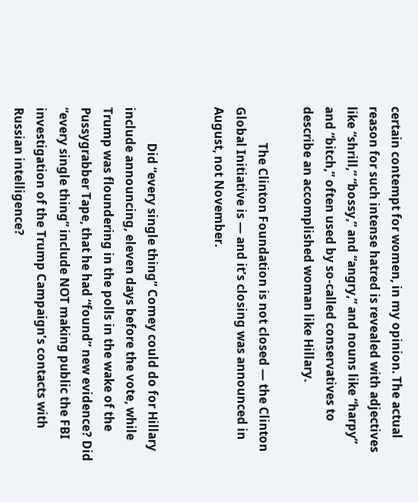certain contempt for women, in my opinion. The actual reason for such intense hatred is revealed with adjectives like “shrill,” “bossy,” and “angry,” and nouns like “harpy” and “bitch,” often used by so-called conservatives to describe an accomplished woman like Hillary.

            The Clinton Foundation is not closed — the Clinton Global Initiative is — and it’s closing was announced in August, not November.


            Did “every single thing” Comey could do for Hillary include announcing, eleven days before the vote, while Trump was floundering in the polls in the wake of the Pussygrabber Tape, that he had “found” new evidence? Did “every single thing” include NOT making public the FBI investigation of the Trump Campaign’s contacts with Russian intelligence?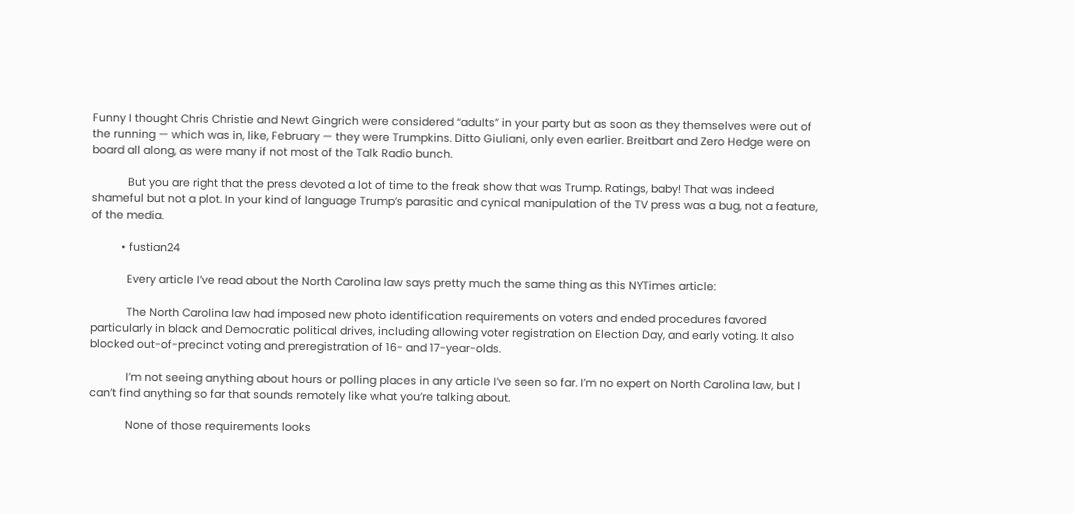Funny I thought Chris Christie and Newt Gingrich were considered “adults” in your party but as soon as they themselves were out of the running — which was in, like, February — they were Trumpkins. Ditto Giuliani, only even earlier. Breitbart and Zero Hedge were on board all along, as were many if not most of the Talk Radio bunch.

            But you are right that the press devoted a lot of time to the freak show that was Trump. Ratings, baby! That was indeed shameful but not a plot. In your kind of language Trump’s parasitic and cynical manipulation of the TV press was a bug, not a feature, of the media.

          • fustian24

            Every article I’ve read about the North Carolina law says pretty much the same thing as this NYTimes article:

            The North Carolina law had imposed new photo identification requirements on voters and ended procedures favored particularly in black and Democratic political drives, including allowing voter registration on Election Day, and early voting. It also blocked out-of-precinct voting and preregistration of 16- and 17-year-olds.

            I’m not seeing anything about hours or polling places in any article I’ve seen so far. I’m no expert on North Carolina law, but I can’t find anything so far that sounds remotely like what you’re talking about.

            None of those requirements looks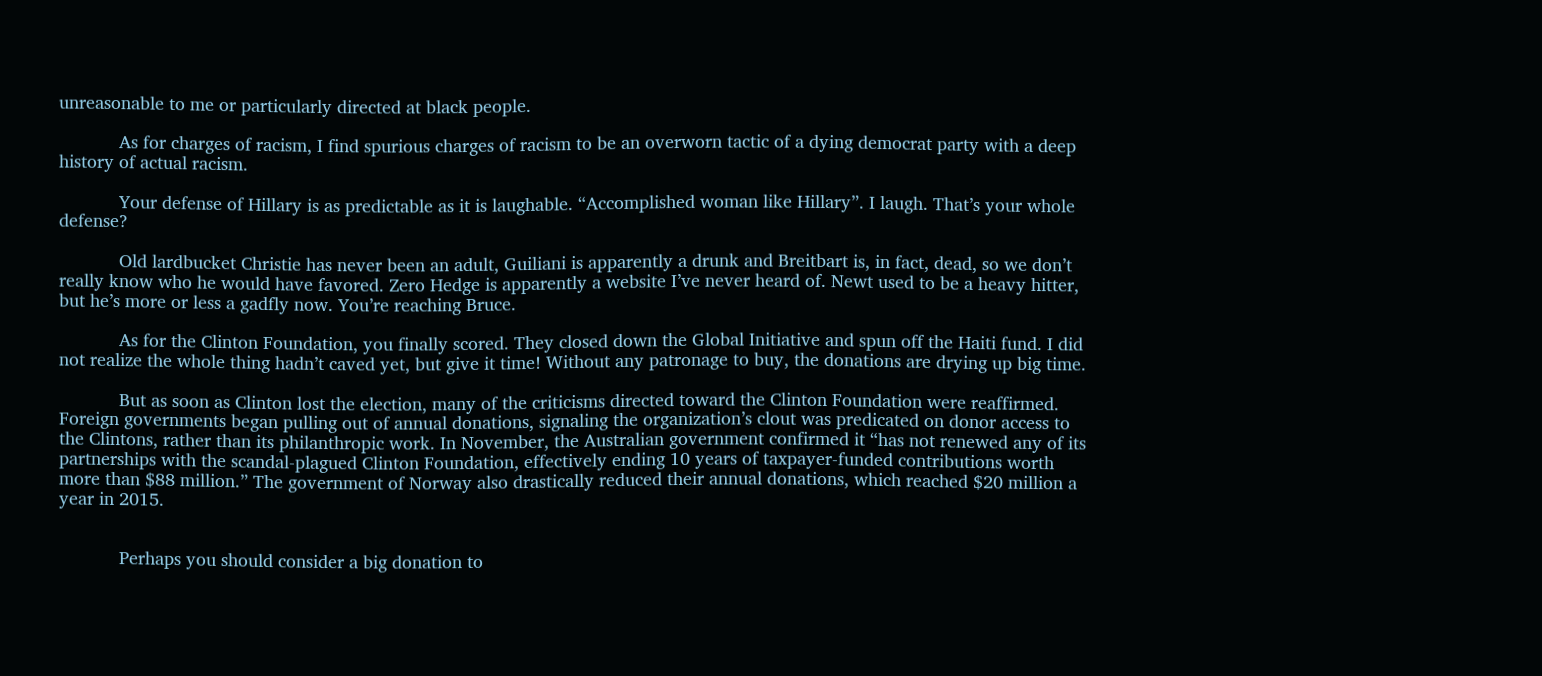unreasonable to me or particularly directed at black people.

            As for charges of racism, I find spurious charges of racism to be an overworn tactic of a dying democrat party with a deep history of actual racism.

            Your defense of Hillary is as predictable as it is laughable. “Accomplished woman like Hillary”. I laugh. That’s your whole defense?

            Old lardbucket Christie has never been an adult, Guiliani is apparently a drunk and Breitbart is, in fact, dead, so we don’t really know who he would have favored. Zero Hedge is apparently a website I’ve never heard of. Newt used to be a heavy hitter, but he’s more or less a gadfly now. You’re reaching Bruce.

            As for the Clinton Foundation, you finally scored. They closed down the Global Initiative and spun off the Haiti fund. I did not realize the whole thing hadn’t caved yet, but give it time! Without any patronage to buy, the donations are drying up big time.

            But as soon as Clinton lost the election, many of the criticisms directed toward the Clinton Foundation were reaffirmed. Foreign governments began pulling out of annual donations, signaling the organization’s clout was predicated on donor access to the Clintons, rather than its philanthropic work. In November, the Australian government confirmed it “has not renewed any of its partnerships with the scandal-plagued Clinton Foundation, effectively ending 10 years of taxpayer-funded contributions worth more than $88 million.” The government of Norway also drastically reduced their annual donations, which reached $20 million a year in 2015.


            Perhaps you should consider a big donation to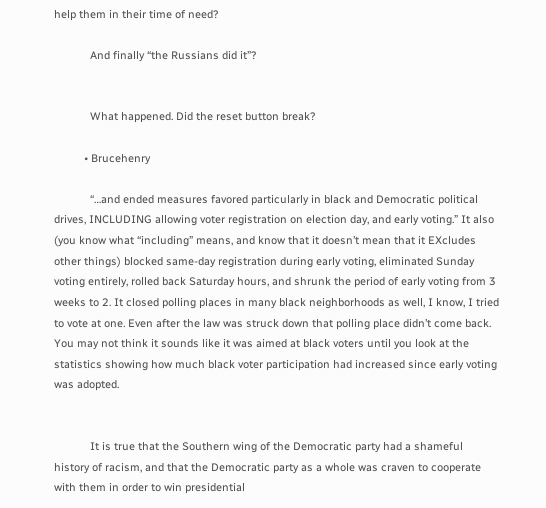help them in their time of need?

            And finally “the Russians did it”?


            What happened. Did the reset button break?

          • Brucehenry

            “…and ended measures favored particularly in black and Democratic political drives, INCLUDING allowing voter registration on election day, and early voting.” It also (you know what “including” means, and know that it doesn’t mean that it EXcludes other things) blocked same-day registration during early voting, eliminated Sunday voting entirely, rolled back Saturday hours, and shrunk the period of early voting from 3 weeks to 2. It closed polling places in many black neighborhoods as well, I know, I tried to vote at one. Even after the law was struck down that polling place didn’t come back. You may not think it sounds like it was aimed at black voters until you look at the statistics showing how much black voter participation had increased since early voting was adopted.


            It is true that the Southern wing of the Democratic party had a shameful history of racism, and that the Democratic party as a whole was craven to cooperate with them in order to win presidential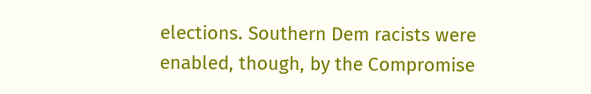elections. Southern Dem racists were enabled, though, by the Compromise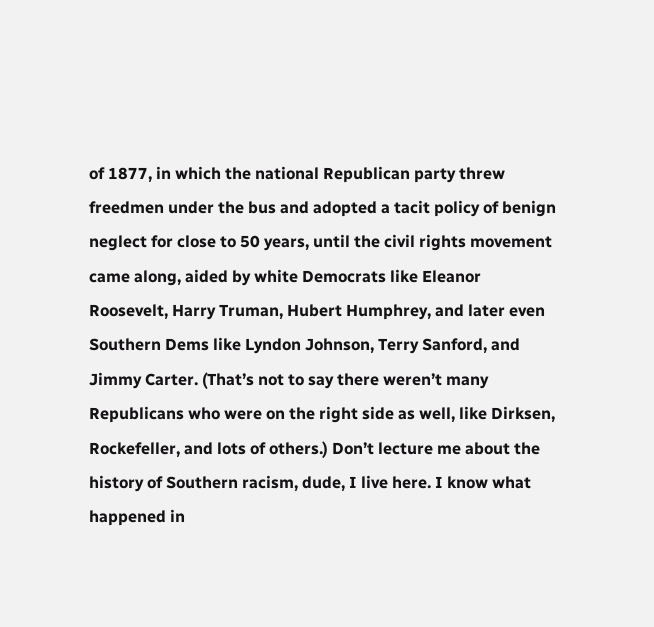of 1877, in which the national Republican party threw freedmen under the bus and adopted a tacit policy of benign neglect for close to 50 years, until the civil rights movement came along, aided by white Democrats like Eleanor Roosevelt, Harry Truman, Hubert Humphrey, and later even Southern Dems like Lyndon Johnson, Terry Sanford, and Jimmy Carter. (That’s not to say there weren’t many Republicans who were on the right side as well, like Dirksen, Rockefeller, and lots of others.) Don’t lecture me about the history of Southern racism, dude, I live here. I know what happened in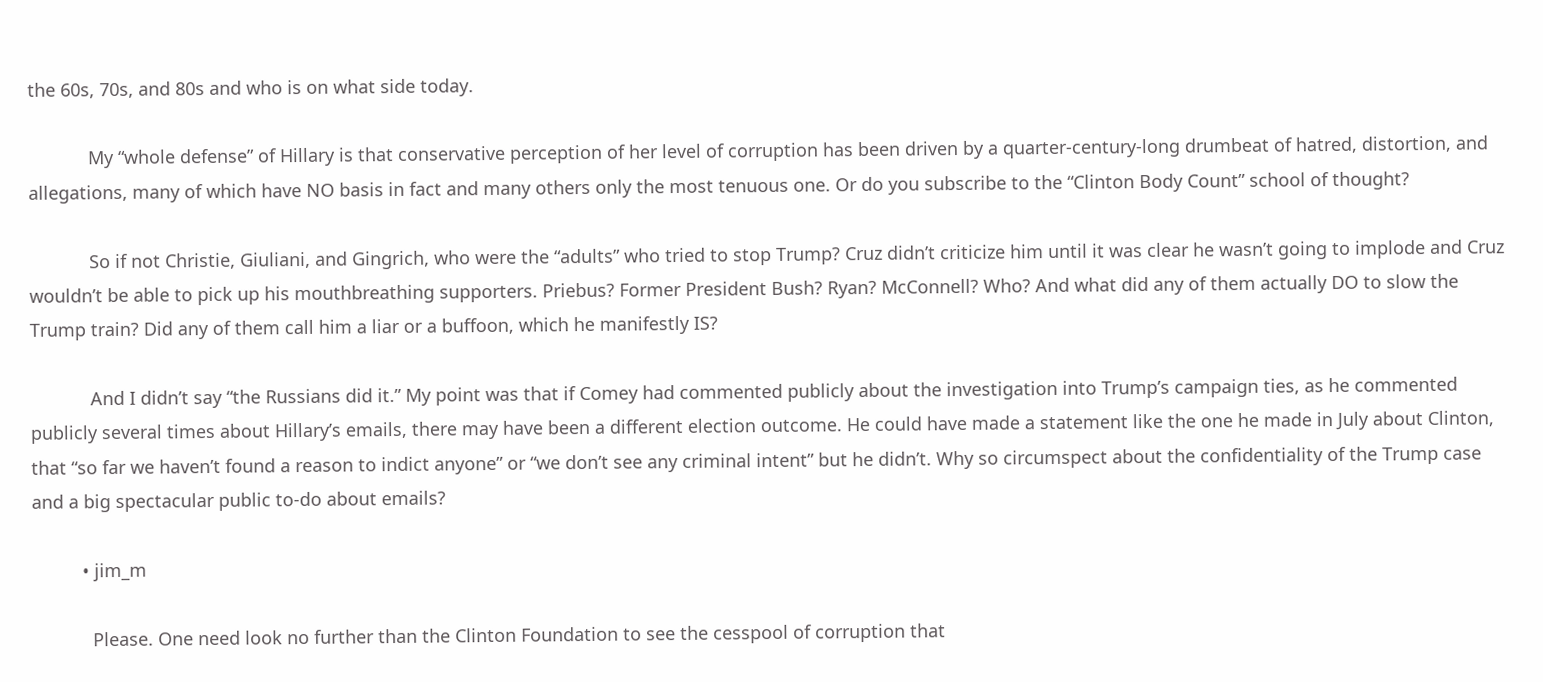the 60s, 70s, and 80s and who is on what side today.

            My “whole defense” of Hillary is that conservative perception of her level of corruption has been driven by a quarter-century-long drumbeat of hatred, distortion, and allegations, many of which have NO basis in fact and many others only the most tenuous one. Or do you subscribe to the “Clinton Body Count” school of thought?

            So if not Christie, Giuliani, and Gingrich, who were the “adults” who tried to stop Trump? Cruz didn’t criticize him until it was clear he wasn’t going to implode and Cruz wouldn’t be able to pick up his mouthbreathing supporters. Priebus? Former President Bush? Ryan? McConnell? Who? And what did any of them actually DO to slow the Trump train? Did any of them call him a liar or a buffoon, which he manifestly IS?

            And I didn’t say “the Russians did it.” My point was that if Comey had commented publicly about the investigation into Trump’s campaign ties, as he commented publicly several times about Hillary’s emails, there may have been a different election outcome. He could have made a statement like the one he made in July about Clinton, that “so far we haven’t found a reason to indict anyone” or “we don’t see any criminal intent” but he didn’t. Why so circumspect about the confidentiality of the Trump case and a big spectacular public to-do about emails?

          • jim_m

            Please. One need look no further than the Clinton Foundation to see the cesspool of corruption that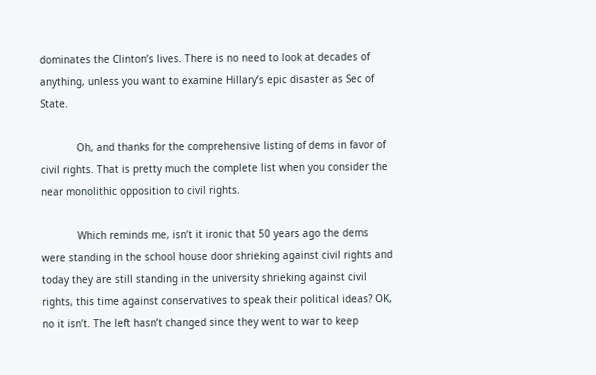dominates the Clinton’s lives. There is no need to look at decades of anything, unless you want to examine Hillary’s epic disaster as Sec of State.

            Oh, and thanks for the comprehensive listing of dems in favor of civil rights. That is pretty much the complete list when you consider the near monolithic opposition to civil rights.

            Which reminds me, isn’t it ironic that 50 years ago the dems were standing in the school house door shrieking against civil rights and today they are still standing in the university shrieking against civil rights, this time against conservatives to speak their political ideas? OK, no it isn’t. The left hasn’t changed since they went to war to keep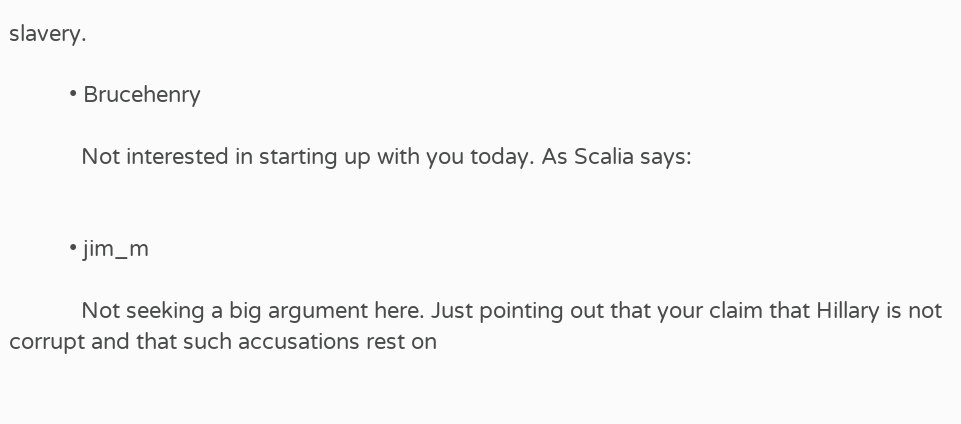slavery.

          • Brucehenry

            Not interested in starting up with you today. As Scalia says:


          • jim_m

            Not seeking a big argument here. Just pointing out that your claim that Hillary is not corrupt and that such accusations rest on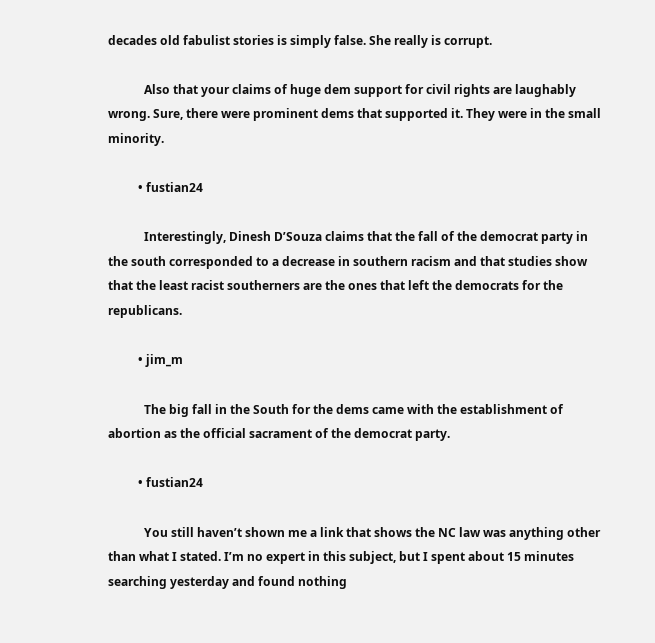decades old fabulist stories is simply false. She really is corrupt.

            Also that your claims of huge dem support for civil rights are laughably wrong. Sure, there were prominent dems that supported it. They were in the small minority.

          • fustian24

            Interestingly, Dinesh D’Souza claims that the fall of the democrat party in the south corresponded to a decrease in southern racism and that studies show that the least racist southerners are the ones that left the democrats for the republicans.

          • jim_m

            The big fall in the South for the dems came with the establishment of abortion as the official sacrament of the democrat party.

          • fustian24

            You still haven’t shown me a link that shows the NC law was anything other than what I stated. I’m no expert in this subject, but I spent about 15 minutes searching yesterday and found nothing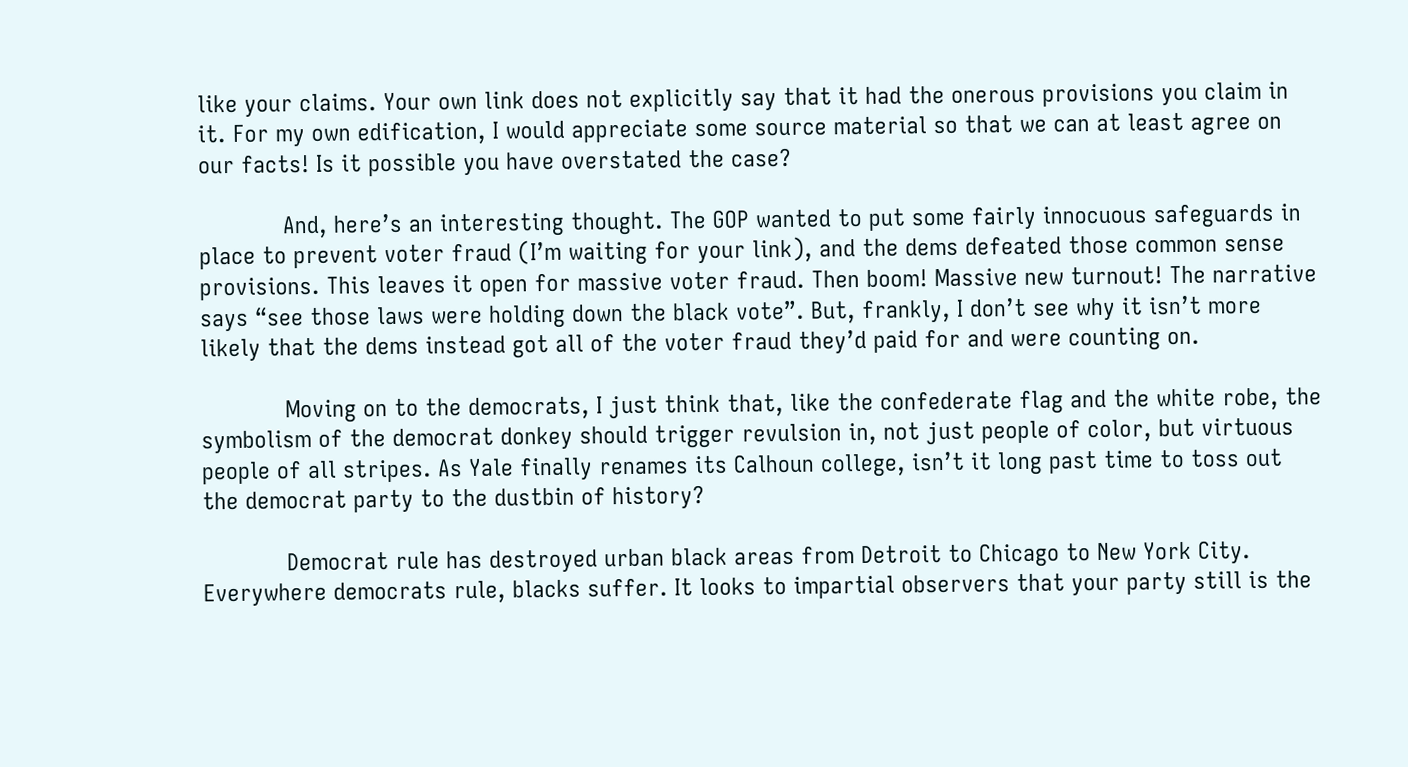like your claims. Your own link does not explicitly say that it had the onerous provisions you claim in it. For my own edification, I would appreciate some source material so that we can at least agree on our facts! Is it possible you have overstated the case?

            And, here’s an interesting thought. The GOP wanted to put some fairly innocuous safeguards in place to prevent voter fraud (I’m waiting for your link), and the dems defeated those common sense provisions. This leaves it open for massive voter fraud. Then boom! Massive new turnout! The narrative says “see those laws were holding down the black vote”. But, frankly, I don’t see why it isn’t more likely that the dems instead got all of the voter fraud they’d paid for and were counting on.

            Moving on to the democrats, I just think that, like the confederate flag and the white robe, the symbolism of the democrat donkey should trigger revulsion in, not just people of color, but virtuous people of all stripes. As Yale finally renames its Calhoun college, isn’t it long past time to toss out the democrat party to the dustbin of history?

            Democrat rule has destroyed urban black areas from Detroit to Chicago to New York City. Everywhere democrats rule, blacks suffer. It looks to impartial observers that your party still is the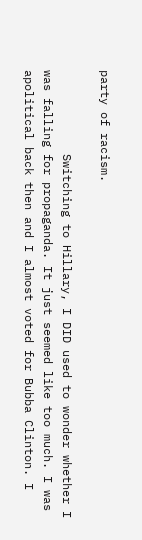party of racism.

            Switching to Hillary, I DID used to wonder whether I was falling for propaganda. It just seemed like too much. I was apolitical back then and I almost voted for Bubba Clinton. I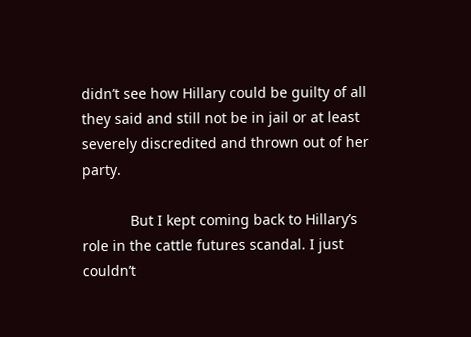didn’t see how Hillary could be guilty of all they said and still not be in jail or at least severely discredited and thrown out of her party.

            But I kept coming back to Hillary’s role in the cattle futures scandal. I just couldn’t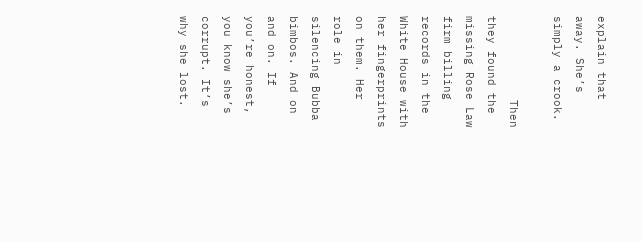explain that away. She’s simply a crook.

            Then they found the missing Rose Law firm billing records in the White House with her fingerprints on them. Her role in silencing Bubba bimbos. And on and on. If you’re honest, you know she’s corrupt. It’s why she lost.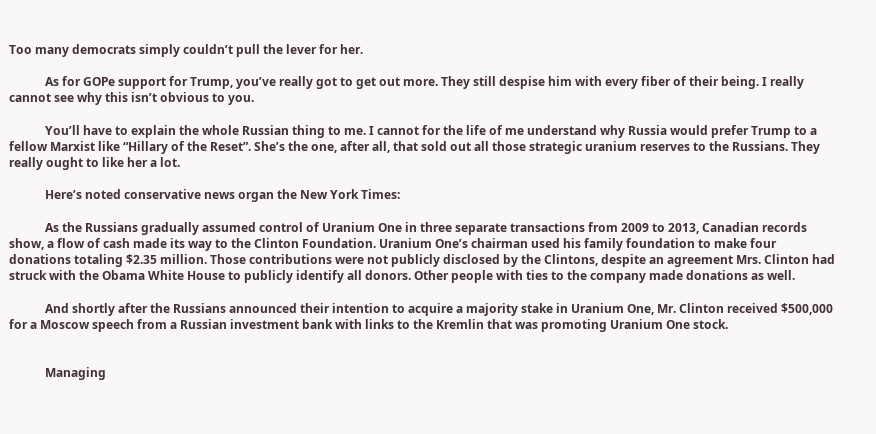Too many democrats simply couldn’t pull the lever for her.

            As for GOPe support for Trump, you’ve really got to get out more. They still despise him with every fiber of their being. I really cannot see why this isn’t obvious to you.

            You’ll have to explain the whole Russian thing to me. I cannot for the life of me understand why Russia would prefer Trump to a fellow Marxist like “Hillary of the Reset”. She’s the one, after all, that sold out all those strategic uranium reserves to the Russians. They really ought to like her a lot.

            Here’s noted conservative news organ the New York Times:

            As the Russians gradually assumed control of Uranium One in three separate transactions from 2009 to 2013, Canadian records show, a flow of cash made its way to the Clinton Foundation. Uranium One’s chairman used his family foundation to make four donations totaling $2.35 million. Those contributions were not publicly disclosed by the Clintons, despite an agreement Mrs. Clinton had struck with the Obama White House to publicly identify all donors. Other people with ties to the company made donations as well.

            And shortly after the Russians announced their intention to acquire a majority stake in Uranium One, Mr. Clinton received $500,000 for a Moscow speech from a Russian investment bank with links to the Kremlin that was promoting Uranium One stock.


            Managing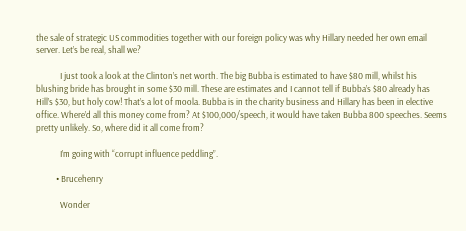the sale of strategic US commodities together with our foreign policy was why Hillary needed her own email server. Let’s be real, shall we?

            I just took a look at the Clinton’s net worth. The big Bubba is estimated to have $80 mill, whilst his blushing bride has brought in some $30 mill. These are estimates and I cannot tell if Bubba’s $80 already has Hill’s $30, but holy cow! That’s a lot of moola. Bubba is in the charity business and Hillary has been in elective office. Where’d all this money come from? At $100,000/speech, it would have taken Bubba 800 speeches. Seems pretty unlikely. So, where did it all come from?

            I’m going with “corrupt influence peddling”.

          • Brucehenry

            Wonder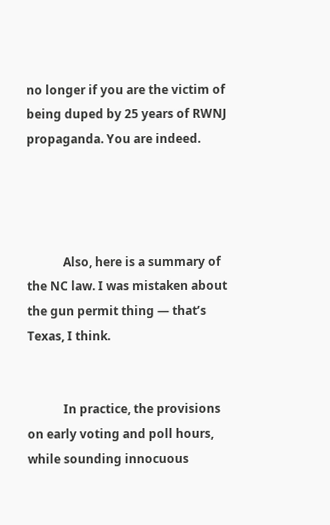no longer if you are the victim of being duped by 25 years of RWNJ propaganda. You are indeed.




            Also, here is a summary of the NC law. I was mistaken about the gun permit thing — that’s Texas, I think.


            In practice, the provisions on early voting and poll hours, while sounding innocuous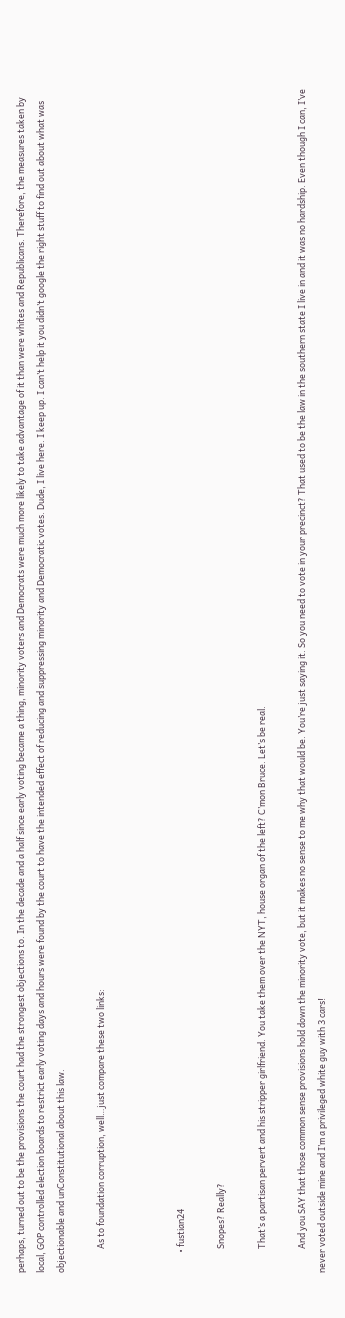perhaps, turned out to be the provisions the court had the strongest objections to. In the decade and a half since early voting became a thing, minority voters and Democrats were much more likely to take advantage of it than were whites and Republicans. Therefore, the measures taken by local, GOP controlled election boards to restrict early voting days and hours were found by the court to have the intended effect of reducing and suppressing minority and Democratic votes. Dude, I live here. I keep up. I can’t help it you didn’t google the right stuff to find out about what was objectionable and unConstitutional about this law.

            As to foundation corruption, well…just compare these two links:



          • fustian24

            Snopes? Really?

            That’s a partisan pervert and his stripper girlfriend. You take them over the NYT, house organ of the left? C’mon Bruce. Let’s be real.

            And you SAY that those common sense provisions hold down the minority vote, but it makes no sense to me why that would be. You’re just saying it. So you need to vote in your precinct? That used to be the law in the southern state I live in and it was no hardship. Even though I can, I’ve never voted outside mine and I’m a privileged white guy with 3 cars!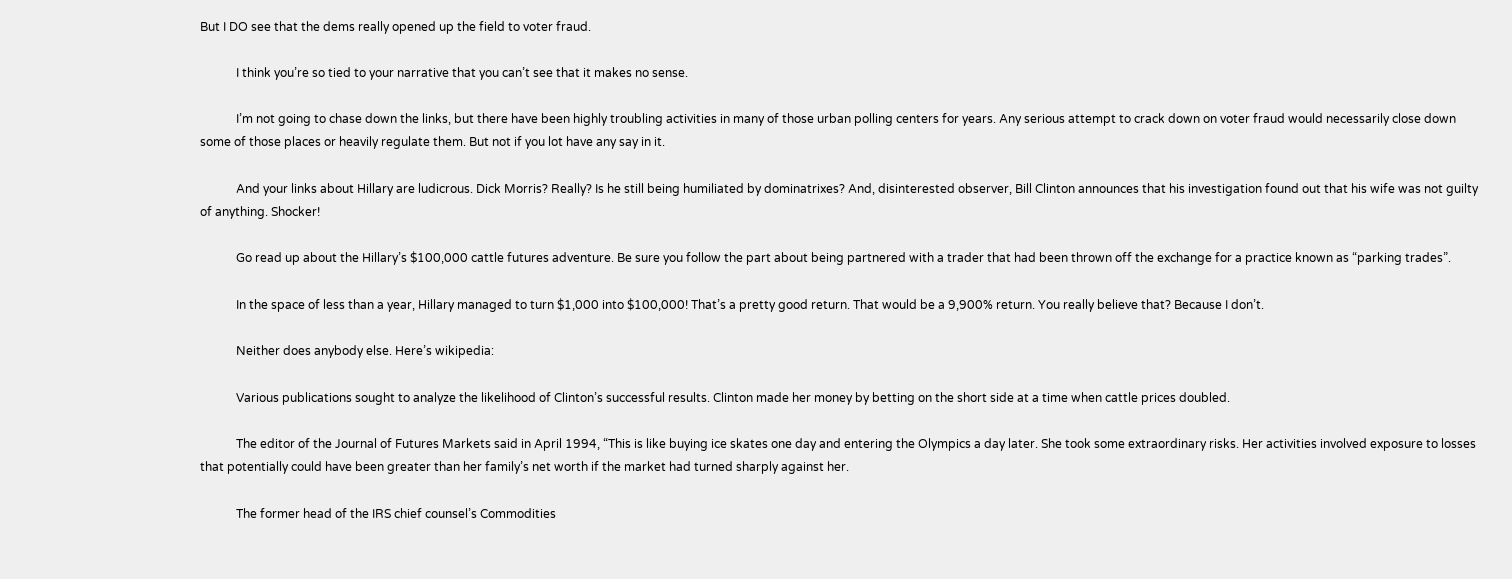But I DO see that the dems really opened up the field to voter fraud.

            I think you’re so tied to your narrative that you can’t see that it makes no sense.

            I’m not going to chase down the links, but there have been highly troubling activities in many of those urban polling centers for years. Any serious attempt to crack down on voter fraud would necessarily close down some of those places or heavily regulate them. But not if you lot have any say in it.

            And your links about Hillary are ludicrous. Dick Morris? Really? Is he still being humiliated by dominatrixes? And, disinterested observer, Bill Clinton announces that his investigation found out that his wife was not guilty of anything. Shocker!

            Go read up about the Hillary’s $100,000 cattle futures adventure. Be sure you follow the part about being partnered with a trader that had been thrown off the exchange for a practice known as “parking trades”.

            In the space of less than a year, Hillary managed to turn $1,000 into $100,000! That’s a pretty good return. That would be a 9,900% return. You really believe that? Because I don’t.

            Neither does anybody else. Here’s wikipedia:

            Various publications sought to analyze the likelihood of Clinton’s successful results. Clinton made her money by betting on the short side at a time when cattle prices doubled.

            The editor of the Journal of Futures Markets said in April 1994, “This is like buying ice skates one day and entering the Olympics a day later. She took some extraordinary risks. Her activities involved exposure to losses that potentially could have been greater than her family’s net worth if the market had turned sharply against her.

            The former head of the IRS chief counsel’s Commodities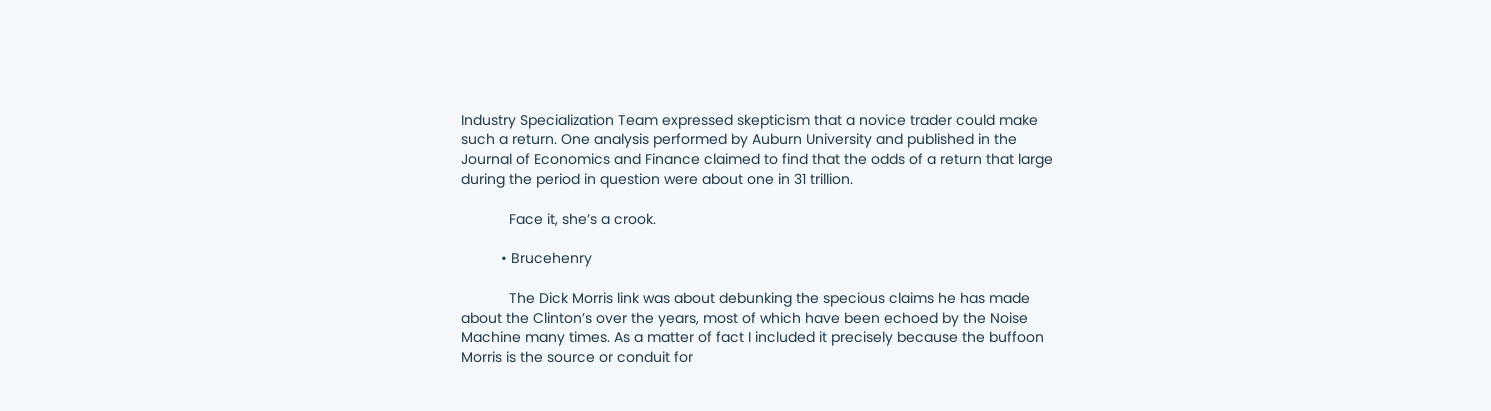Industry Specialization Team expressed skepticism that a novice trader could make such a return. One analysis performed by Auburn University and published in the Journal of Economics and Finance claimed to find that the odds of a return that large during the period in question were about one in 31 trillion.

            Face it, she’s a crook.

          • Brucehenry

            The Dick Morris link was about debunking the specious claims he has made about the Clinton’s over the years, most of which have been echoed by the Noise Machine many times. As a matter of fact I included it precisely because the buffoon Morris is the source or conduit for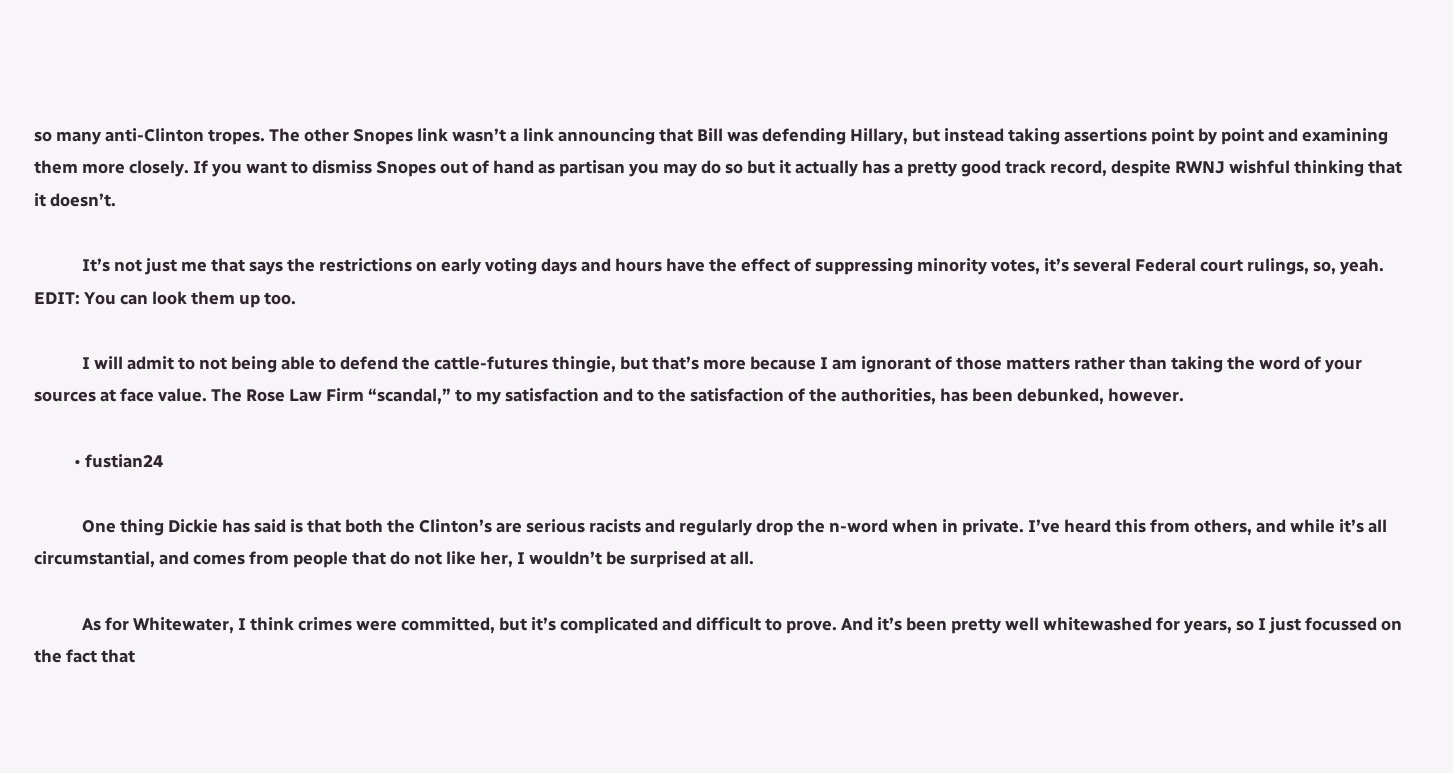so many anti-Clinton tropes. The other Snopes link wasn’t a link announcing that Bill was defending Hillary, but instead taking assertions point by point and examining them more closely. If you want to dismiss Snopes out of hand as partisan you may do so but it actually has a pretty good track record, despite RWNJ wishful thinking that it doesn’t.

            It’s not just me that says the restrictions on early voting days and hours have the effect of suppressing minority votes, it’s several Federal court rulings, so, yeah. EDIT: You can look them up too.

            I will admit to not being able to defend the cattle-futures thingie, but that’s more because I am ignorant of those matters rather than taking the word of your sources at face value. The Rose Law Firm “scandal,” to my satisfaction and to the satisfaction of the authorities, has been debunked, however.

          • fustian24

            One thing Dickie has said is that both the Clinton’s are serious racists and regularly drop the n-word when in private. I’ve heard this from others, and while it’s all circumstantial, and comes from people that do not like her, I wouldn’t be surprised at all.

            As for Whitewater, I think crimes were committed, but it’s complicated and difficult to prove. And it’s been pretty well whitewashed for years, so I just focussed on the fact that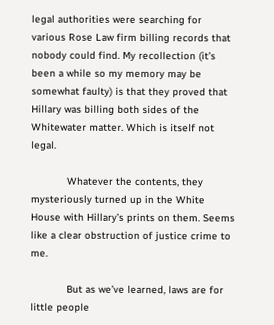legal authorities were searching for various Rose Law firm billing records that nobody could find. My recollection (it’s been a while so my memory may be somewhat faulty) is that they proved that Hillary was billing both sides of the Whitewater matter. Which is itself not legal.

            Whatever the contents, they mysteriously turned up in the White House with Hillary’s prints on them. Seems like a clear obstruction of justice crime to me.

            But as we’ve learned, laws are for little people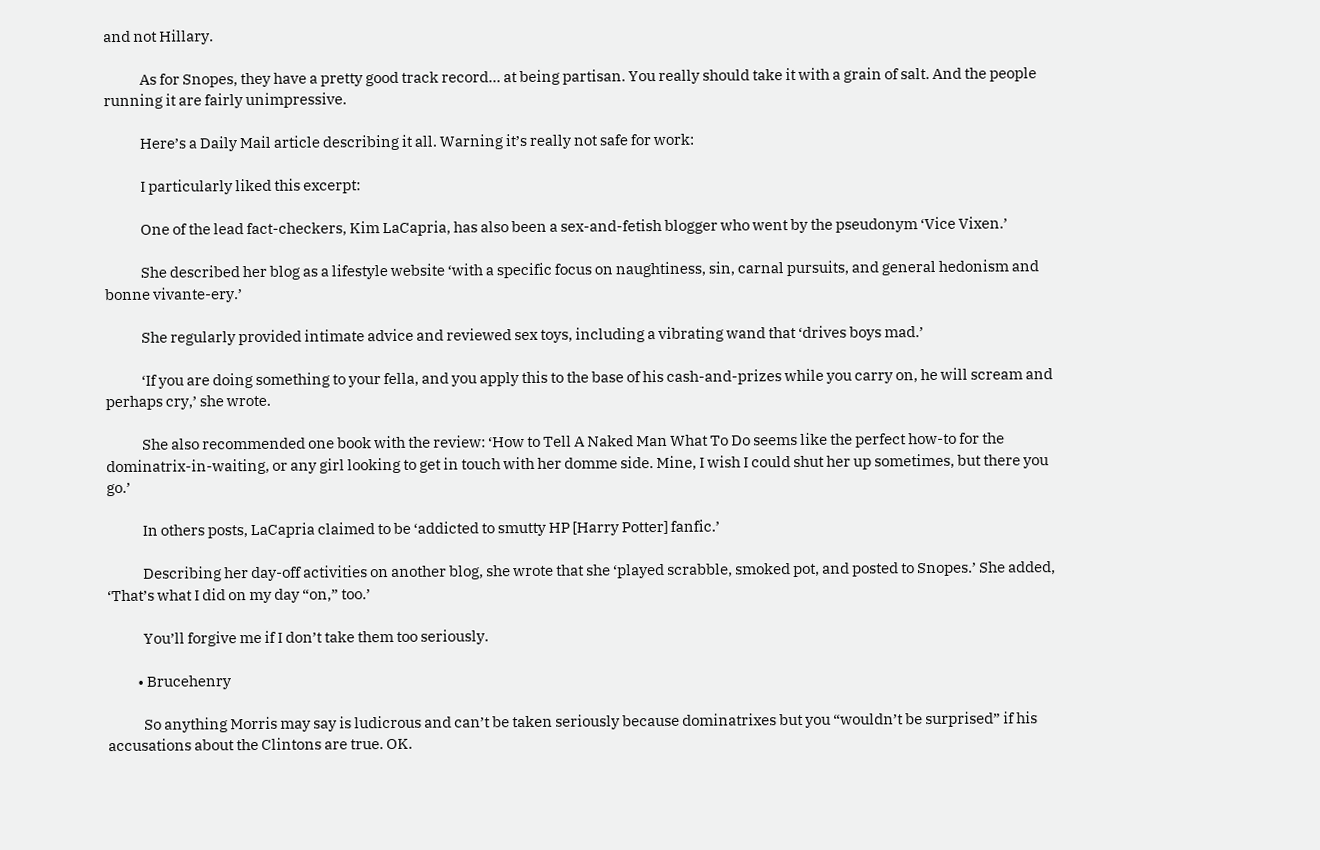and not Hillary.

            As for Snopes, they have a pretty good track record… at being partisan. You really should take it with a grain of salt. And the people running it are fairly unimpressive.

            Here’s a Daily Mail article describing it all. Warning it’s really not safe for work:

            I particularly liked this excerpt:

            One of the lead fact-checkers, Kim LaCapria, has also been a sex-and-fetish blogger who went by the pseudonym ‘Vice Vixen.’

            She described her blog as a lifestyle website ‘with a specific focus on naughtiness, sin, carnal pursuits, and general hedonism and bonne vivante-ery.’

            She regularly provided intimate advice and reviewed sex toys, including a vibrating wand that ‘drives boys mad.’

            ‘If you are doing something to your fella, and you apply this to the base of his cash-and-prizes while you carry on, he will scream and perhaps cry,’ she wrote.

            She also recommended one book with the review: ‘How to Tell A Naked Man What To Do seems like the perfect how-to for the dominatrix-in-waiting, or any girl looking to get in touch with her domme side. Mine, I wish I could shut her up sometimes, but there you go.’

            In others posts, LaCapria claimed to be ‘addicted to smutty HP [Harry Potter] fanfic.’

            Describing her day-off activities on another blog, she wrote that she ‘played scrabble, smoked pot, and posted to Snopes.’ She added, ‘That’s what I did on my day “on,” too.’

            You’ll forgive me if I don’t take them too seriously.

          • Brucehenry

            So anything Morris may say is ludicrous and can’t be taken seriously because dominatrixes but you “wouldn’t be surprised” if his accusations about the Clintons are true. OK.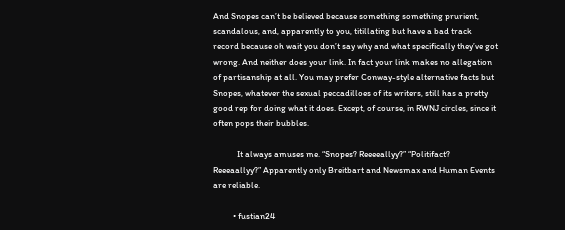And Snopes can’t be believed because something something prurient, scandalous, and, apparently to you, titillating but have a bad track record because oh wait you don’t say why and what specifically they’ve got wrong. And neither does your link. In fact your link makes no allegation of partisanship at all. You may prefer Conway-style alternative facts but Snopes, whatever the sexual peccadilloes of its writers, still has a pretty good rep for doing what it does. Except, of course, in RWNJ circles, since it often pops their bubbles.

            It always amuses me. “Snopes? Reeeeallyy?” “Politifact? Reeeaallyy?” Apparently only Breitbart and Newsmax and Human Events are reliable.

          • fustian24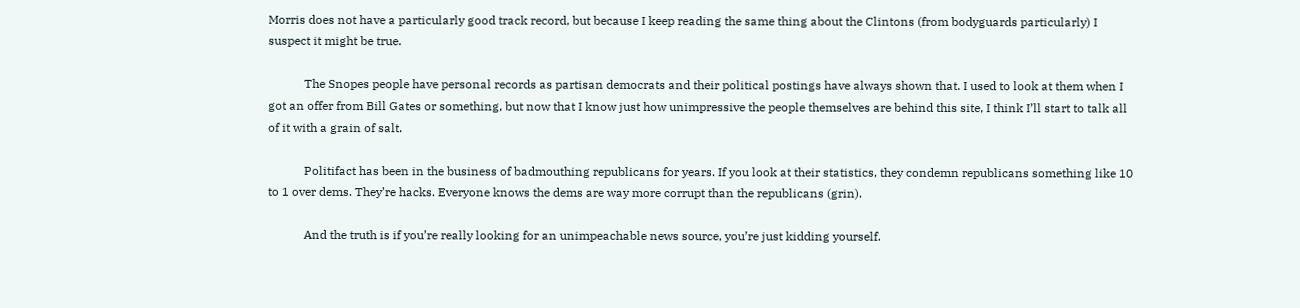Morris does not have a particularly good track record, but because I keep reading the same thing about the Clintons (from bodyguards particularly) I suspect it might be true.

            The Snopes people have personal records as partisan democrats and their political postings have always shown that. I used to look at them when I got an offer from Bill Gates or something, but now that I know just how unimpressive the people themselves are behind this site, I think I’ll start to talk all of it with a grain of salt.

            Politifact has been in the business of badmouthing republicans for years. If you look at their statistics, they condemn republicans something like 10 to 1 over dems. They’re hacks. Everyone knows the dems are way more corrupt than the republicans (grin).

            And the truth is if you’re really looking for an unimpeachable news source, you’re just kidding yourself.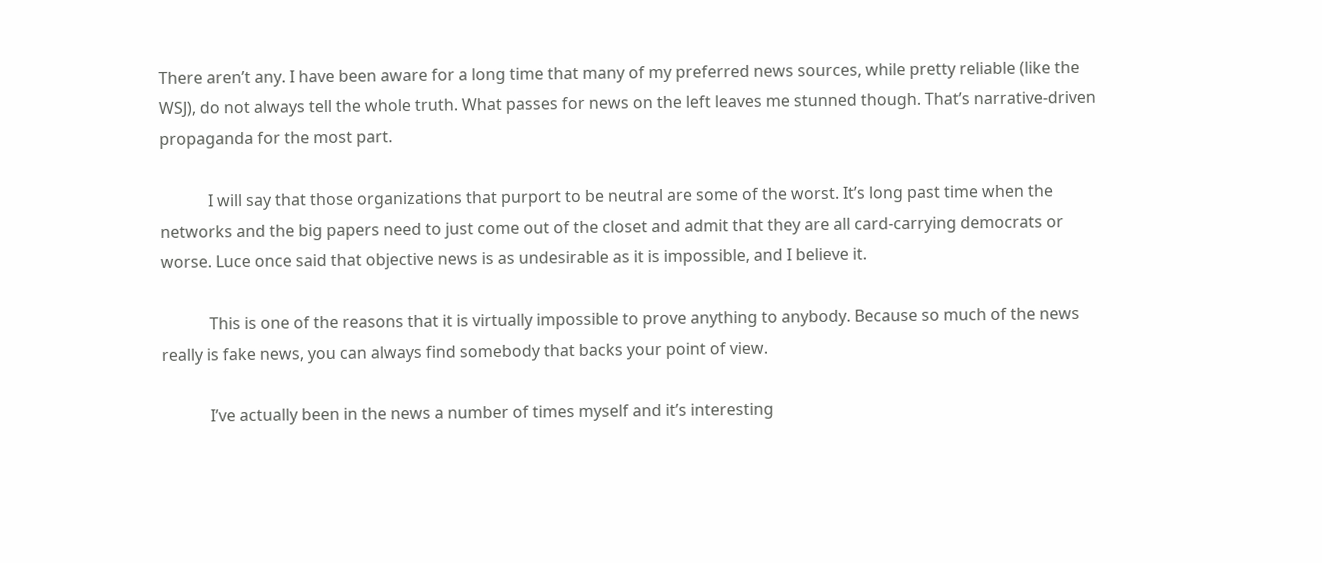There aren’t any. I have been aware for a long time that many of my preferred news sources, while pretty reliable (like the WSJ), do not always tell the whole truth. What passes for news on the left leaves me stunned though. That’s narrative-driven propaganda for the most part.

            I will say that those organizations that purport to be neutral are some of the worst. It’s long past time when the networks and the big papers need to just come out of the closet and admit that they are all card-carrying democrats or worse. Luce once said that objective news is as undesirable as it is impossible, and I believe it.

            This is one of the reasons that it is virtually impossible to prove anything to anybody. Because so much of the news really is fake news, you can always find somebody that backs your point of view.

            I’ve actually been in the news a number of times myself and it’s interesting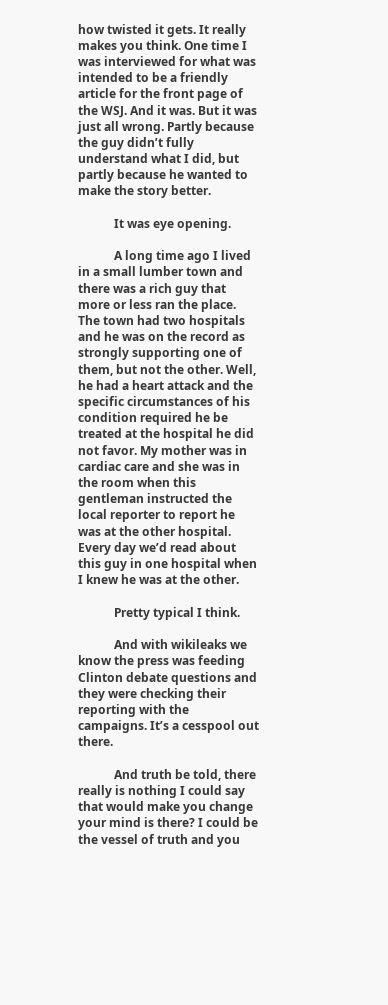how twisted it gets. It really makes you think. One time I was interviewed for what was intended to be a friendly article for the front page of the WSJ. And it was. But it was just all wrong. Partly because the guy didn’t fully understand what I did, but partly because he wanted to make the story better.

            It was eye opening.

            A long time ago I lived in a small lumber town and there was a rich guy that more or less ran the place. The town had two hospitals and he was on the record as strongly supporting one of them, but not the other. Well, he had a heart attack and the specific circumstances of his condition required he be treated at the hospital he did not favor. My mother was in cardiac care and she was in the room when this gentleman instructed the local reporter to report he was at the other hospital. Every day we’d read about this guy in one hospital when I knew he was at the other.

            Pretty typical I think.

            And with wikileaks we know the press was feeding Clinton debate questions and they were checking their reporting with the campaigns. It’s a cesspool out there.

            And truth be told, there really is nothing I could say that would make you change your mind is there? I could be the vessel of truth and you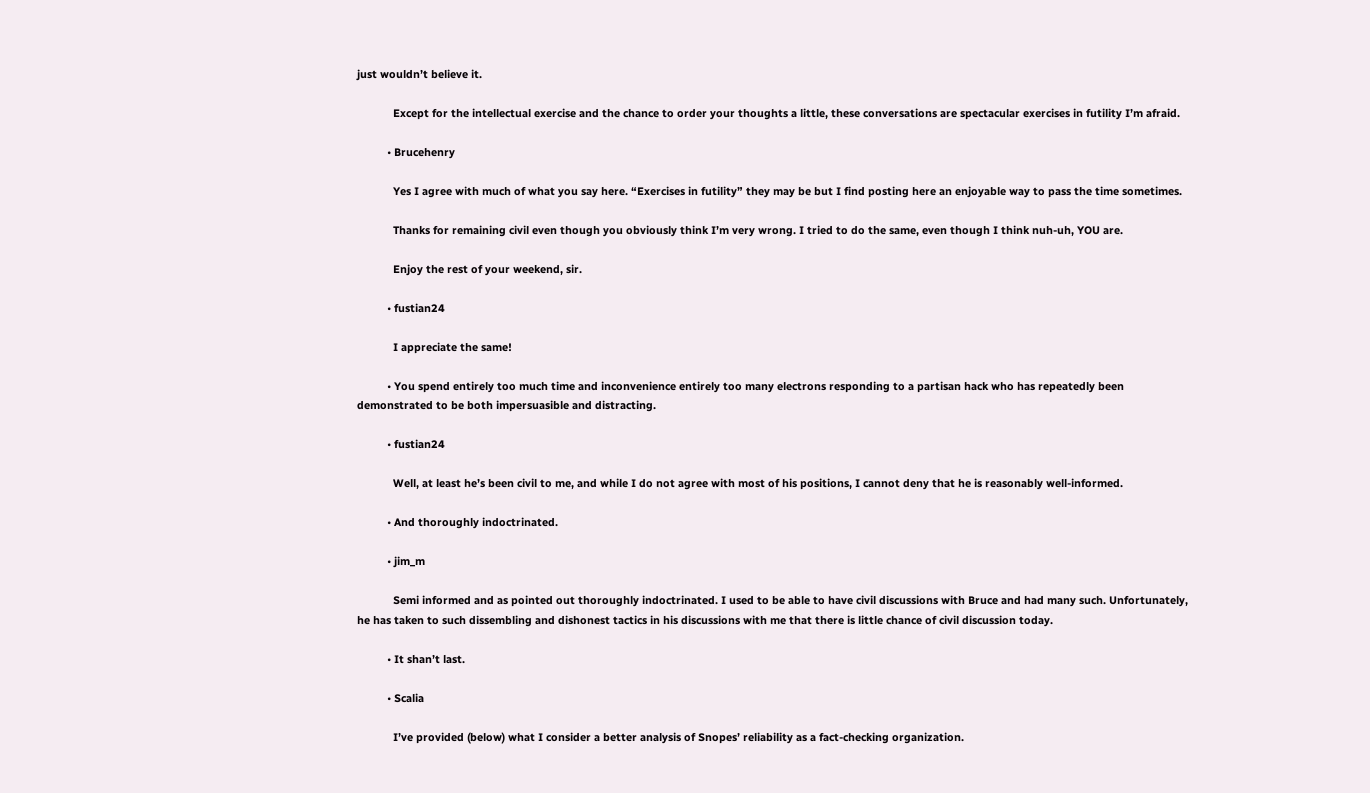just wouldn’t believe it.

            Except for the intellectual exercise and the chance to order your thoughts a little, these conversations are spectacular exercises in futility I’m afraid.

          • Brucehenry

            Yes I agree with much of what you say here. “Exercises in futility” they may be but I find posting here an enjoyable way to pass the time sometimes.

            Thanks for remaining civil even though you obviously think I’m very wrong. I tried to do the same, even though I think nuh-uh, YOU are.

            Enjoy the rest of your weekend, sir.

          • fustian24

            I appreciate the same!

          • You spend entirely too much time and inconvenience entirely too many electrons responding to a partisan hack who has repeatedly been demonstrated to be both impersuasible and distracting.

          • fustian24

            Well, at least he’s been civil to me, and while I do not agree with most of his positions, I cannot deny that he is reasonably well-informed.

          • And thoroughly indoctrinated.

          • jim_m

            Semi informed and as pointed out thoroughly indoctrinated. I used to be able to have civil discussions with Bruce and had many such. Unfortunately, he has taken to such dissembling and dishonest tactics in his discussions with me that there is little chance of civil discussion today.

          • It shan’t last.

          • Scalia

            I’ve provided (below) what I consider a better analysis of Snopes’ reliability as a fact-checking organization.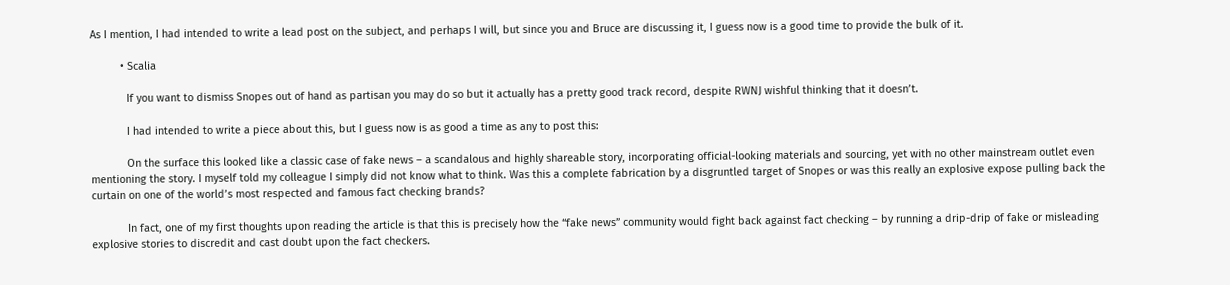As I mention, I had intended to write a lead post on the subject, and perhaps I will, but since you and Bruce are discussing it, I guess now is a good time to provide the bulk of it.

          • Scalia

            If you want to dismiss Snopes out of hand as partisan you may do so but it actually has a pretty good track record, despite RWNJ wishful thinking that it doesn’t.

            I had intended to write a piece about this, but I guess now is as good a time as any to post this:

            On the surface this looked like a classic case of fake news – a scandalous and highly shareable story, incorporating official-looking materials and sourcing, yet with no other mainstream outlet even mentioning the story. I myself told my colleague I simply did not know what to think. Was this a complete fabrication by a disgruntled target of Snopes or was this really an explosive expose pulling back the curtain on one of the world’s most respected and famous fact checking brands?

            In fact, one of my first thoughts upon reading the article is that this is precisely how the “fake news” community would fight back against fact checking – by running a drip-drip of fake or misleading explosive stories to discredit and cast doubt upon the fact checkers.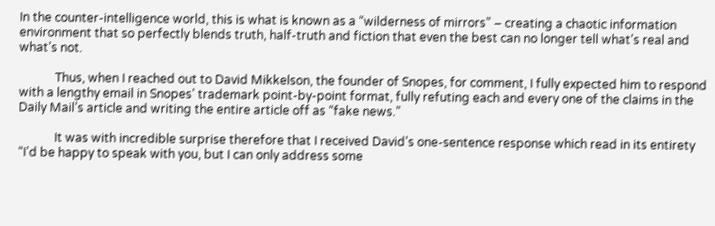In the counter-intelligence world, this is what is known as a “wilderness of mirrors” – creating a chaotic information environment that so perfectly blends truth, half-truth and fiction that even the best can no longer tell what’s real and what’s not.

            Thus, when I reached out to David Mikkelson, the founder of Snopes, for comment, I fully expected him to respond with a lengthy email in Snopes’ trademark point-by-point format, fully refuting each and every one of the claims in the Daily Mail’s article and writing the entire article off as “fake news.”

            It was with incredible surprise therefore that I received David’s one-sentence response which read in its entirety “I’d be happy to speak with you, but I can only address some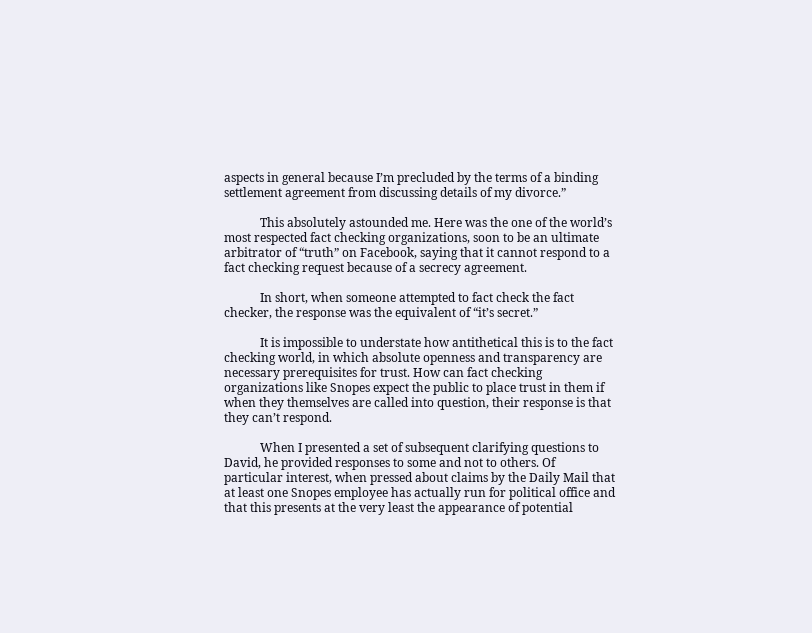aspects in general because I’m precluded by the terms of a binding settlement agreement from discussing details of my divorce.”

            This absolutely astounded me. Here was the one of the world’s most respected fact checking organizations, soon to be an ultimate arbitrator of “truth” on Facebook, saying that it cannot respond to a fact checking request because of a secrecy agreement.

            In short, when someone attempted to fact check the fact checker, the response was the equivalent of “it’s secret.”

            It is impossible to understate how antithetical this is to the fact checking world, in which absolute openness and transparency are necessary prerequisites for trust. How can fact checking organizations like Snopes expect the public to place trust in them if when they themselves are called into question, their response is that they can’t respond.

            When I presented a set of subsequent clarifying questions to David, he provided responses to some and not to others. Of particular interest, when pressed about claims by the Daily Mail that at least one Snopes employee has actually run for political office and that this presents at the very least the appearance of potential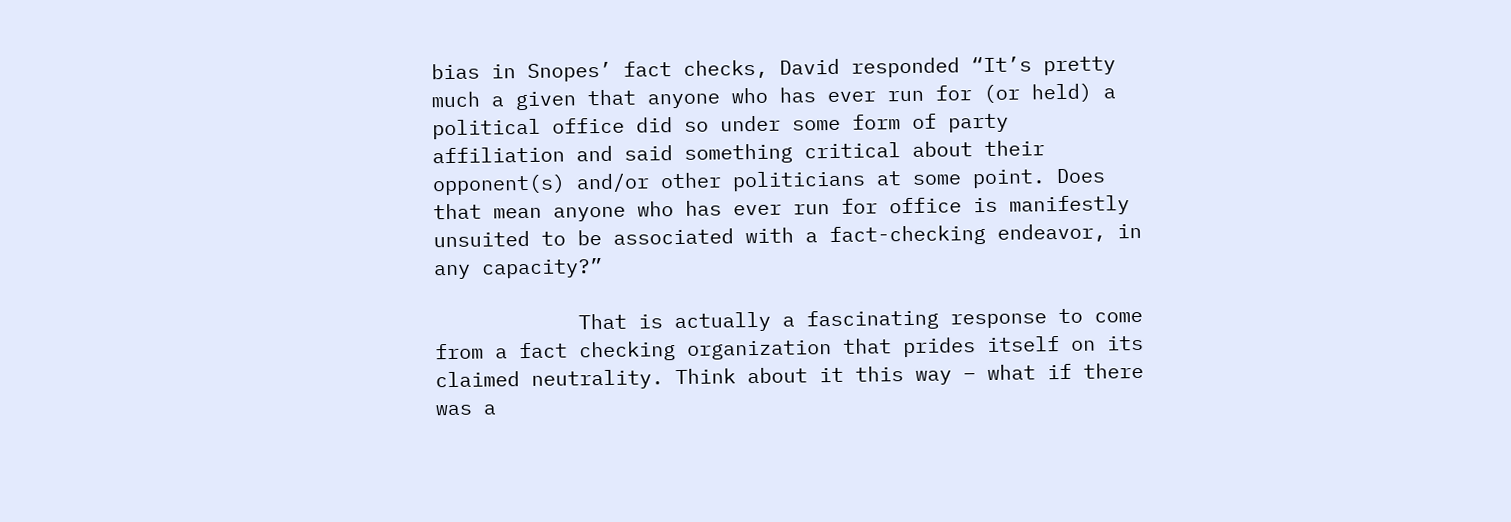bias in Snopes’ fact checks, David responded “It’s pretty much a given that anyone who has ever run for (or held) a political office did so under some form of party affiliation and said something critical about their opponent(s) and/or other politicians at some point. Does that mean anyone who has ever run for office is manifestly unsuited to be associated with a fact-checking endeavor, in any capacity?”

            That is actually a fascinating response to come from a fact checking organization that prides itself on its claimed neutrality. Think about it this way – what if there was a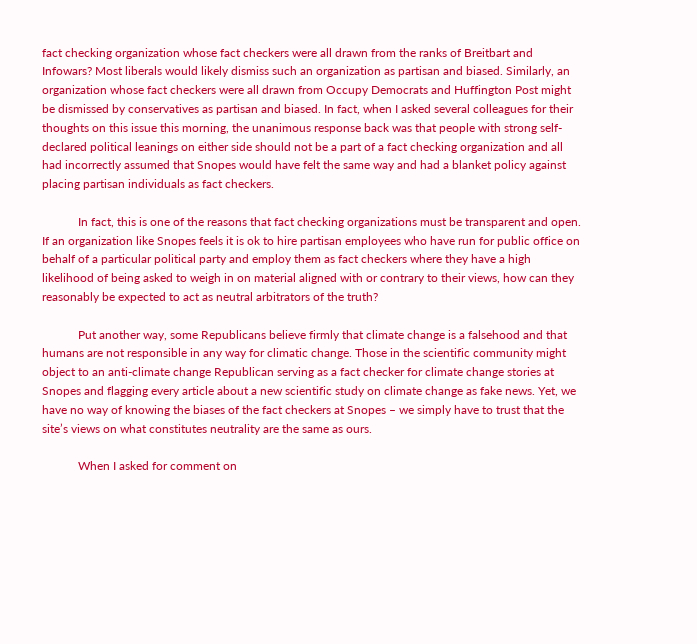fact checking organization whose fact checkers were all drawn from the ranks of Breitbart and Infowars? Most liberals would likely dismiss such an organization as partisan and biased. Similarly, an organization whose fact checkers were all drawn from Occupy Democrats and Huffington Post might be dismissed by conservatives as partisan and biased. In fact, when I asked several colleagues for their thoughts on this issue this morning, the unanimous response back was that people with strong self-declared political leanings on either side should not be a part of a fact checking organization and all had incorrectly assumed that Snopes would have felt the same way and had a blanket policy against placing partisan individuals as fact checkers.

            In fact, this is one of the reasons that fact checking organizations must be transparent and open. If an organization like Snopes feels it is ok to hire partisan employees who have run for public office on behalf of a particular political party and employ them as fact checkers where they have a high likelihood of being asked to weigh in on material aligned with or contrary to their views, how can they reasonably be expected to act as neutral arbitrators of the truth?

            Put another way, some Republicans believe firmly that climate change is a falsehood and that humans are not responsible in any way for climatic change. Those in the scientific community might object to an anti-climate change Republican serving as a fact checker for climate change stories at Snopes and flagging every article about a new scientific study on climate change as fake news. Yet, we have no way of knowing the biases of the fact checkers at Snopes – we simply have to trust that the site’s views on what constitutes neutrality are the same as ours.

            When I asked for comment on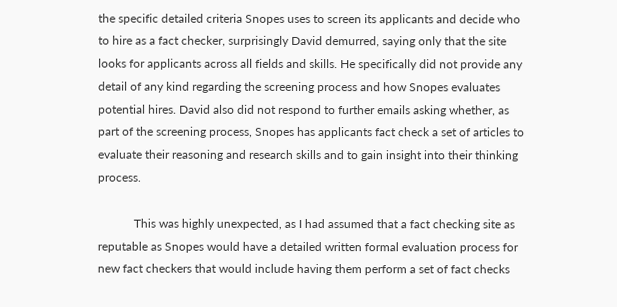the specific detailed criteria Snopes uses to screen its applicants and decide who to hire as a fact checker, surprisingly David demurred, saying only that the site looks for applicants across all fields and skills. He specifically did not provide any detail of any kind regarding the screening process and how Snopes evaluates potential hires. David also did not respond to further emails asking whether, as part of the screening process, Snopes has applicants fact check a set of articles to evaluate their reasoning and research skills and to gain insight into their thinking process.

            This was highly unexpected, as I had assumed that a fact checking site as reputable as Snopes would have a detailed written formal evaluation process for new fact checkers that would include having them perform a set of fact checks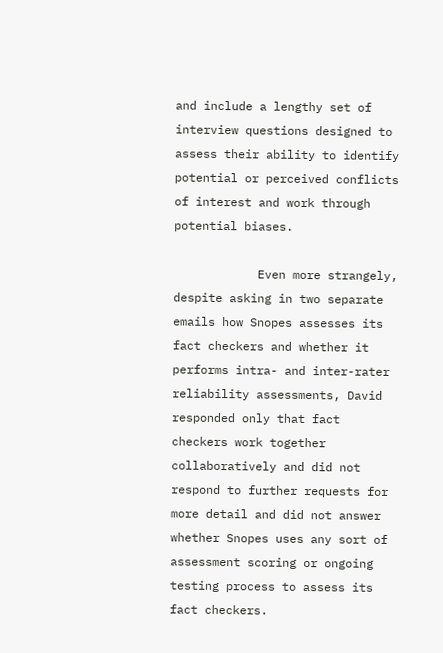and include a lengthy set of interview questions designed to assess their ability to identify potential or perceived conflicts of interest and work through potential biases.

            Even more strangely, despite asking in two separate emails how Snopes assesses its fact checkers and whether it performs intra- and inter-rater reliability assessments, David responded only that fact checkers work together collaboratively and did not respond to further requests for more detail and did not answer whether Snopes uses any sort of assessment scoring or ongoing testing process to assess its fact checkers.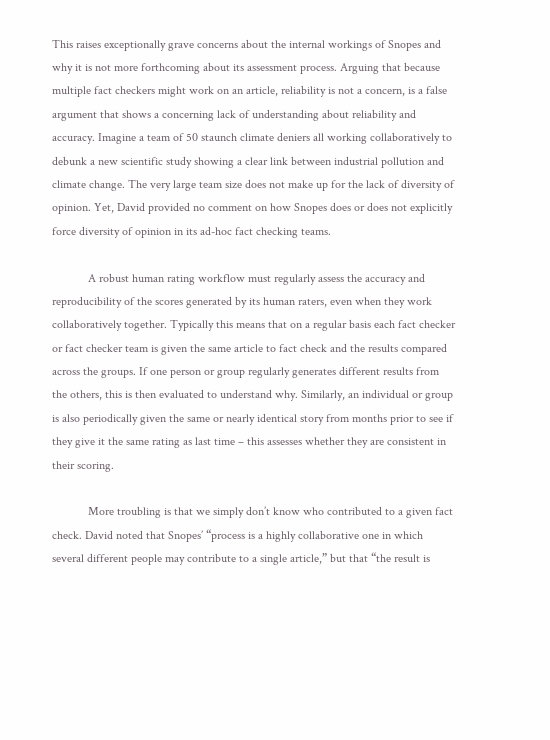This raises exceptionally grave concerns about the internal workings of Snopes and why it is not more forthcoming about its assessment process. Arguing that because multiple fact checkers might work on an article, reliability is not a concern, is a false argument that shows a concerning lack of understanding about reliability and accuracy. Imagine a team of 50 staunch climate deniers all working collaboratively to debunk a new scientific study showing a clear link between industrial pollution and climate change. The very large team size does not make up for the lack of diversity of opinion. Yet, David provided no comment on how Snopes does or does not explicitly force diversity of opinion in its ad-hoc fact checking teams.

            A robust human rating workflow must regularly assess the accuracy and reproducibility of the scores generated by its human raters, even when they work collaboratively together. Typically this means that on a regular basis each fact checker or fact checker team is given the same article to fact check and the results compared across the groups. If one person or group regularly generates different results from the others, this is then evaluated to understand why. Similarly, an individual or group is also periodically given the same or nearly identical story from months prior to see if they give it the same rating as last time – this assesses whether they are consistent in their scoring.

            More troubling is that we simply don’t know who contributed to a given fact check. David noted that Snopes’ “process is a highly collaborative one in which several different people may contribute to a single article,” but that “the result is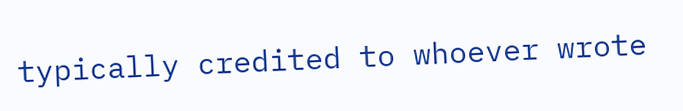typically credited to whoever wrote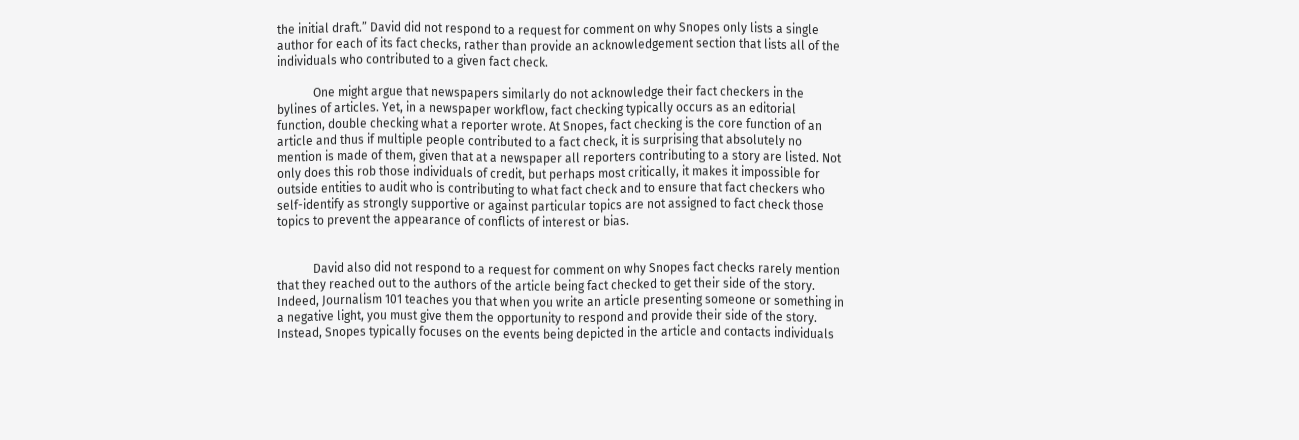the initial draft.” David did not respond to a request for comment on why Snopes only lists a single author for each of its fact checks, rather than provide an acknowledgement section that lists all of the individuals who contributed to a given fact check.

            One might argue that newspapers similarly do not acknowledge their fact checkers in the bylines of articles. Yet, in a newspaper workflow, fact checking typically occurs as an editorial function, double checking what a reporter wrote. At Snopes, fact checking is the core function of an article and thus if multiple people contributed to a fact check, it is surprising that absolutely no mention is made of them, given that at a newspaper all reporters contributing to a story are listed. Not only does this rob those individuals of credit, but perhaps most critically, it makes it impossible for outside entities to audit who is contributing to what fact check and to ensure that fact checkers who self-identify as strongly supportive or against particular topics are not assigned to fact check those topics to prevent the appearance of conflicts of interest or bias.


            David also did not respond to a request for comment on why Snopes fact checks rarely mention that they reached out to the authors of the article being fact checked to get their side of the story. Indeed, Journalism 101 teaches you that when you write an article presenting someone or something in a negative light, you must give them the opportunity to respond and provide their side of the story. Instead, Snopes typically focuses on the events being depicted in the article and contacts individuals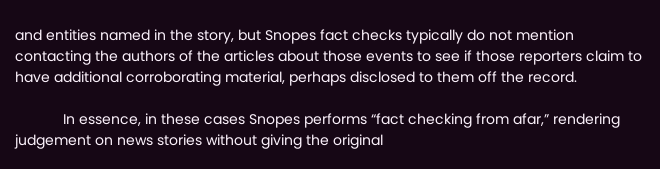and entities named in the story, but Snopes fact checks typically do not mention contacting the authors of the articles about those events to see if those reporters claim to have additional corroborating material, perhaps disclosed to them off the record.

            In essence, in these cases Snopes performs “fact checking from afar,” rendering judgement on news stories without giving the original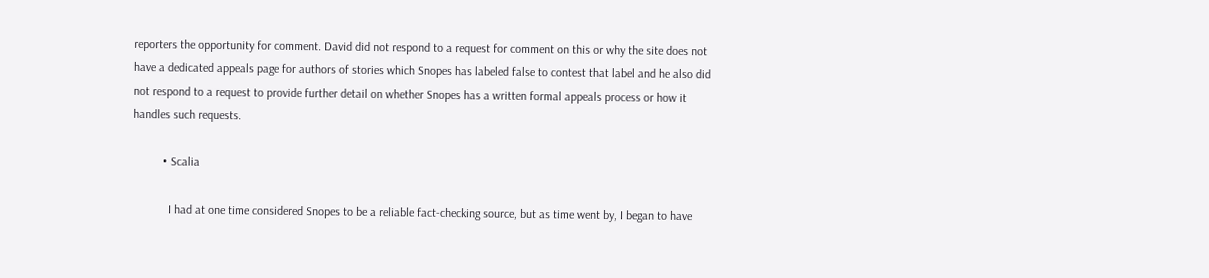reporters the opportunity for comment. David did not respond to a request for comment on this or why the site does not have a dedicated appeals page for authors of stories which Snopes has labeled false to contest that label and he also did not respond to a request to provide further detail on whether Snopes has a written formal appeals process or how it handles such requests.

          • Scalia

            I had at one time considered Snopes to be a reliable fact-checking source, but as time went by, I began to have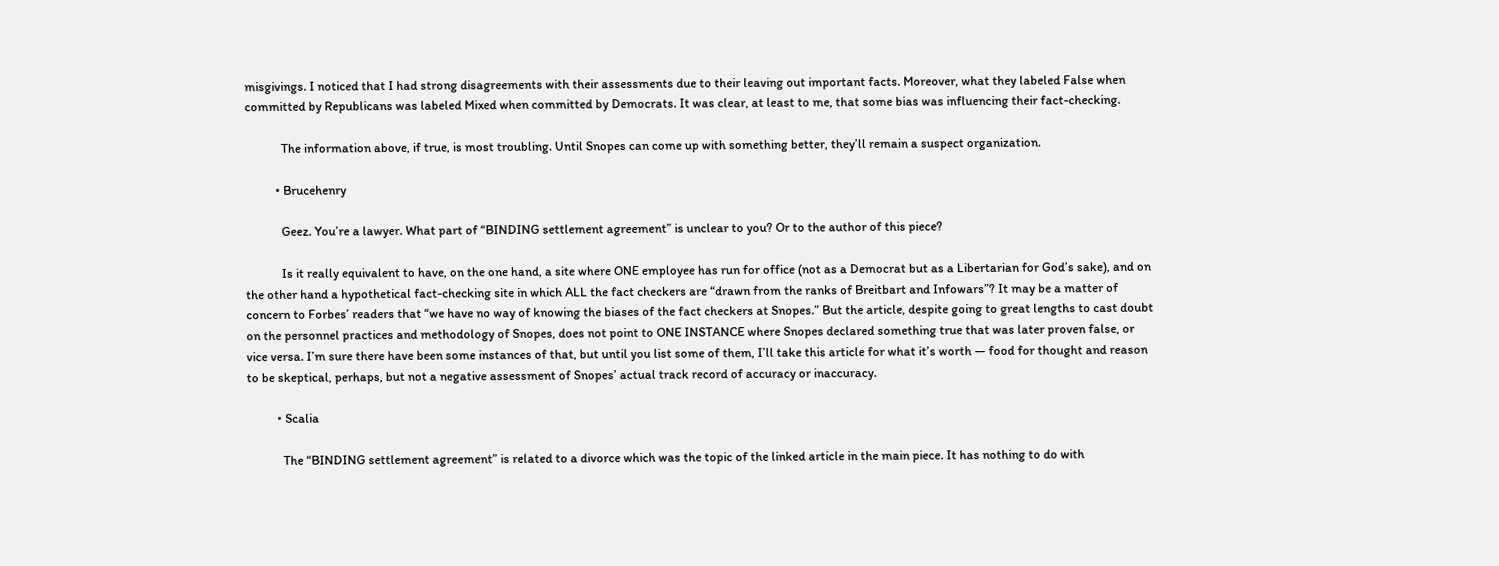misgivings. I noticed that I had strong disagreements with their assessments due to their leaving out important facts. Moreover, what they labeled False when committed by Republicans was labeled Mixed when committed by Democrats. It was clear, at least to me, that some bias was influencing their fact-checking.

            The information above, if true, is most troubling. Until Snopes can come up with something better, they’ll remain a suspect organization.

          • Brucehenry

            Geez. You’re a lawyer. What part of “BINDING settlement agreement” is unclear to you? Or to the author of this piece?

            Is it really equivalent to have, on the one hand, a site where ONE employee has run for office (not as a Democrat but as a Libertarian for God’s sake), and on the other hand a hypothetical fact-checking site in which ALL the fact checkers are “drawn from the ranks of Breitbart and Infowars”? It may be a matter of concern to Forbes’ readers that “we have no way of knowing the biases of the fact checkers at Snopes.” But the article, despite going to great lengths to cast doubt on the personnel practices and methodology of Snopes, does not point to ONE INSTANCE where Snopes declared something true that was later proven false, or vice versa. I’m sure there have been some instances of that, but until you list some of them, I’ll take this article for what it’s worth — food for thought and reason to be skeptical, perhaps, but not a negative assessment of Snopes’ actual track record of accuracy or inaccuracy.

          • Scalia

            The “BINDING settlement agreement” is related to a divorce which was the topic of the linked article in the main piece. It has nothing to do with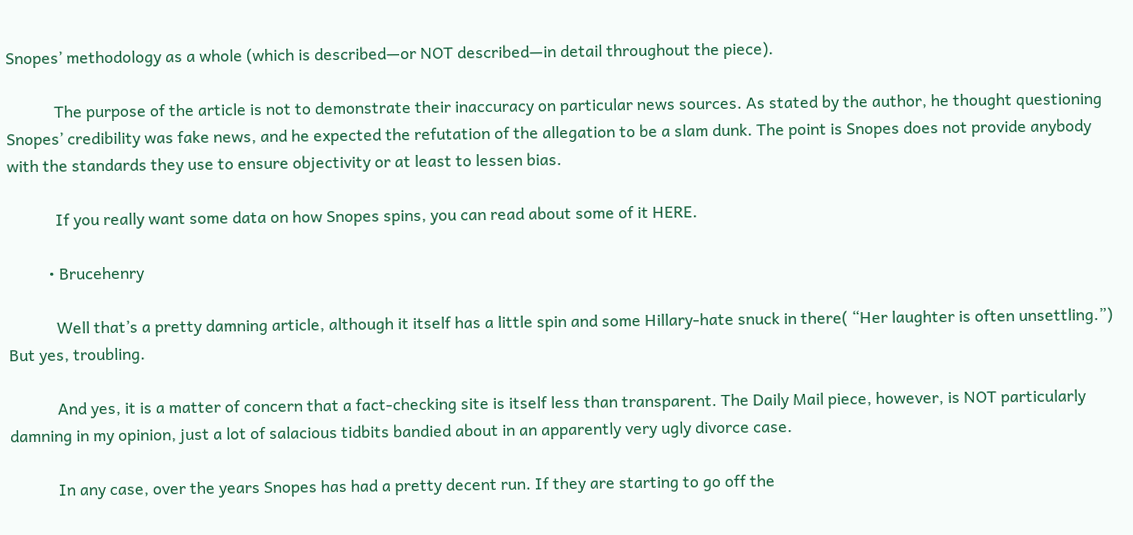Snopes’ methodology as a whole (which is described—or NOT described—in detail throughout the piece).

            The purpose of the article is not to demonstrate their inaccuracy on particular news sources. As stated by the author, he thought questioning Snopes’ credibility was fake news, and he expected the refutation of the allegation to be a slam dunk. The point is Snopes does not provide anybody with the standards they use to ensure objectivity or at least to lessen bias.

            If you really want some data on how Snopes spins, you can read about some of it HERE.

          • Brucehenry

            Well that’s a pretty damning article, although it itself has a little spin and some Hillary-hate snuck in there( “Her laughter is often unsettling.”) But yes, troubling.

            And yes, it is a matter of concern that a fact-checking site is itself less than transparent. The Daily Mail piece, however, is NOT particularly damning in my opinion, just a lot of salacious tidbits bandied about in an apparently very ugly divorce case.

            In any case, over the years Snopes has had a pretty decent run. If they are starting to go off the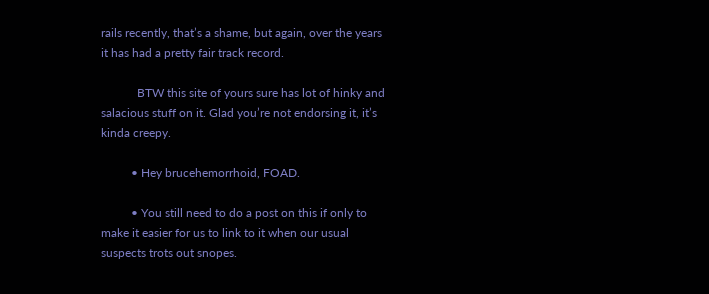rails recently, that’s a shame, but again, over the years it has had a pretty fair track record.

            BTW this site of yours sure has lot of hinky and salacious stuff on it. Glad you’re not endorsing it, it’s kinda creepy.

          • Hey brucehemorrhoid, FOAD.

          • You still need to do a post on this if only to make it easier for us to link to it when our usual suspects trots out snopes.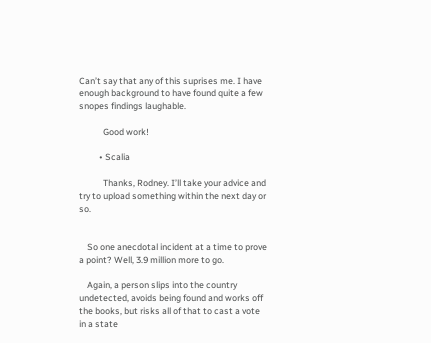Can’t say that any of this suprises me. I have enough background to have found quite a few snopes findings laughable.

            Good work!

          • Scalia

            Thanks, Rodney. I’ll take your advice and try to upload something within the next day or so.


    So one anecdotal incident at a time to prove a point? Well, 3.9 million more to go.

    Again, a person slips into the country undetected, avoids being found and works off the books, but risks all of that to cast a vote in a state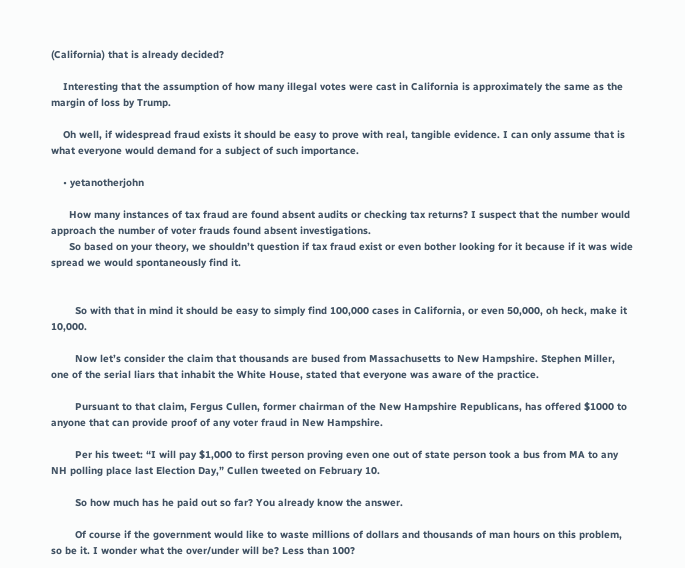(California) that is already decided?

    Interesting that the assumption of how many illegal votes were cast in California is approximately the same as the margin of loss by Trump.

    Oh well, if widespread fraud exists it should be easy to prove with real, tangible evidence. I can only assume that is what everyone would demand for a subject of such importance.

    • yetanotherjohn

      How many instances of tax fraud are found absent audits or checking tax returns? I suspect that the number would approach the number of voter frauds found absent investigations.
      So based on your theory, we shouldn’t question if tax fraud exist or even bother looking for it because if it was wide spread we would spontaneously find it.


        So with that in mind it should be easy to simply find 100,000 cases in California, or even 50,000, oh heck, make it 10,000.

        Now let’s consider the claim that thousands are bused from Massachusetts to New Hampshire. Stephen Miller, one of the serial liars that inhabit the White House, stated that everyone was aware of the practice.

        Pursuant to that claim, Fergus Cullen, former chairman of the New Hampshire Republicans, has offered $1000 to anyone that can provide proof of any voter fraud in New Hampshire.

        Per his tweet: “I will pay $1,000 to first person proving even one out of state person took a bus from MA to any NH polling place last Election Day,” Cullen tweeted on February 10.

        So how much has he paid out so far? You already know the answer.

        Of course if the government would like to waste millions of dollars and thousands of man hours on this problem, so be it. I wonder what the over/under will be? Less than 100?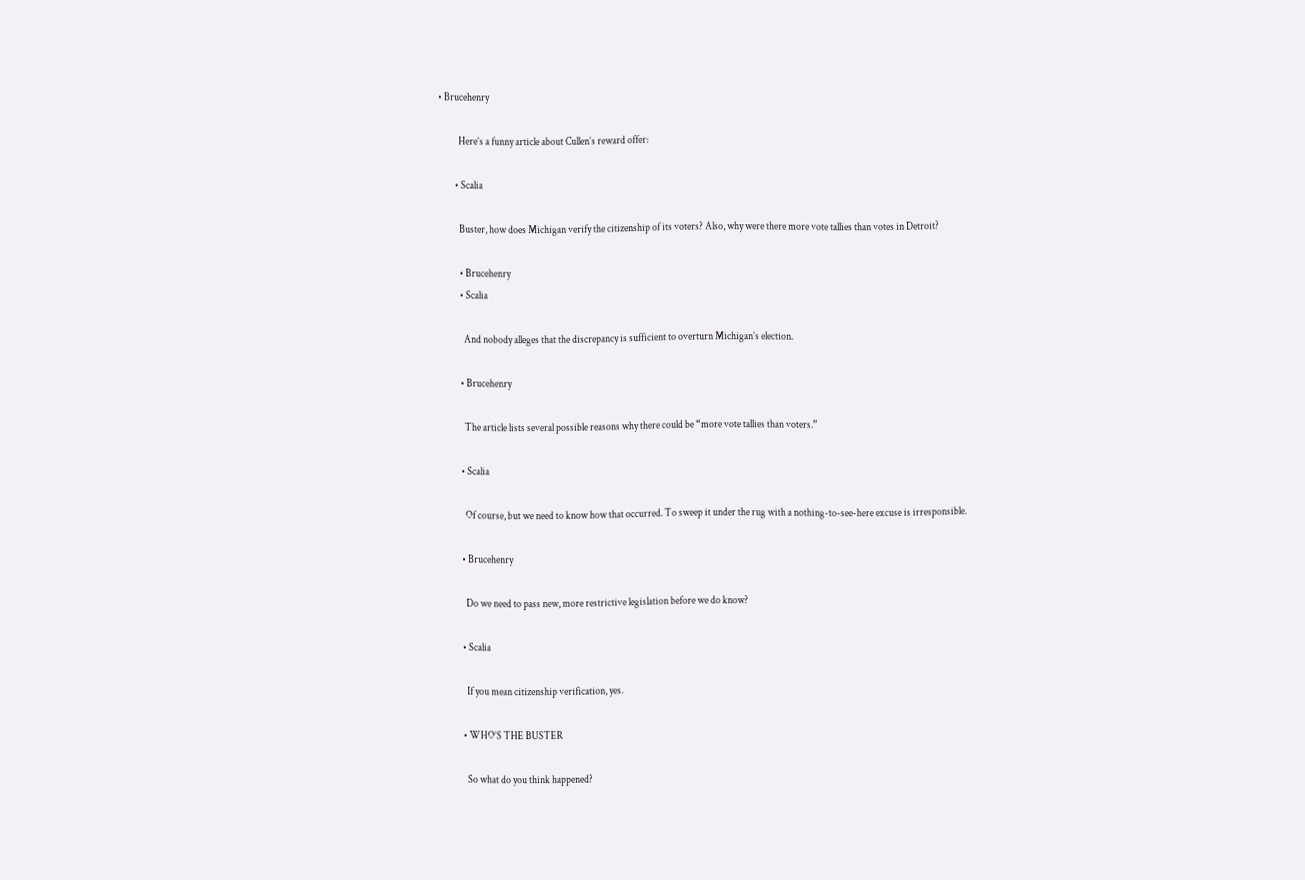• Brucehenry

          Here’s a funny article about Cullen’s reward offer:

        • Scalia

          Buster, how does Michigan verify the citizenship of its voters? Also, why were there more vote tallies than votes in Detroit?

          • Brucehenry
          • Scalia

            And nobody alleges that the discrepancy is sufficient to overturn Michigan’s election.

          • Brucehenry

            The article lists several possible reasons why there could be “more vote tallies than voters.”

          • Scalia

            Of course, but we need to know how that occurred. To sweep it under the rug with a nothing-to-see-here excuse is irresponsible.

          • Brucehenry

            Do we need to pass new, more restrictive legislation before we do know?

          • Scalia

            If you mean citizenship verification, yes.

          • WHO’S THE BUSTER

            So what do you think happened?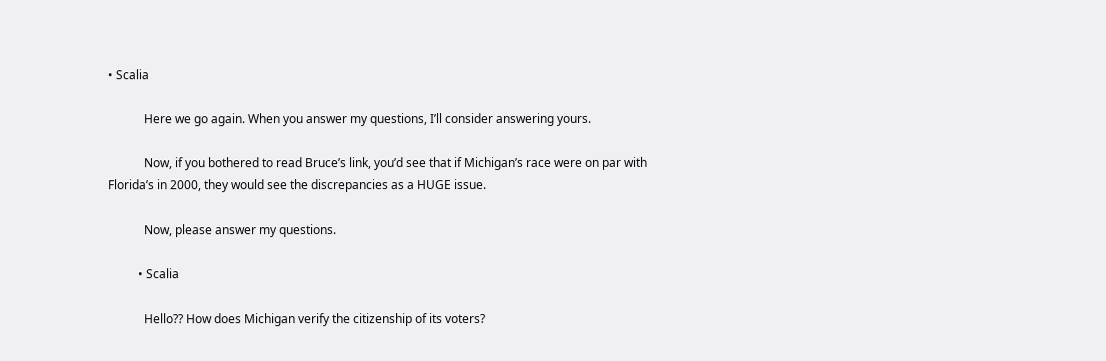• Scalia

            Here we go again. When you answer my questions, I’ll consider answering yours.

            Now, if you bothered to read Bruce’s link, you’d see that if Michigan’s race were on par with Florida’s in 2000, they would see the discrepancies as a HUGE issue.

            Now, please answer my questions.

          • Scalia

            Hello?? How does Michigan verify the citizenship of its voters?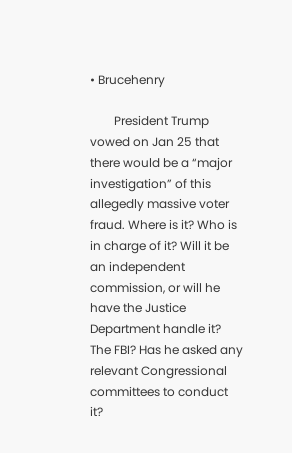• Brucehenry

        President Trump vowed on Jan 25 that there would be a “major investigation” of this allegedly massive voter fraud. Where is it? Who is in charge of it? Will it be an independent commission, or will he have the Justice Department handle it? The FBI? Has he asked any relevant Congressional committees to conduct it?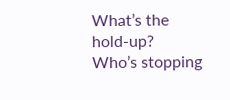What’s the hold-up? Who’s stopping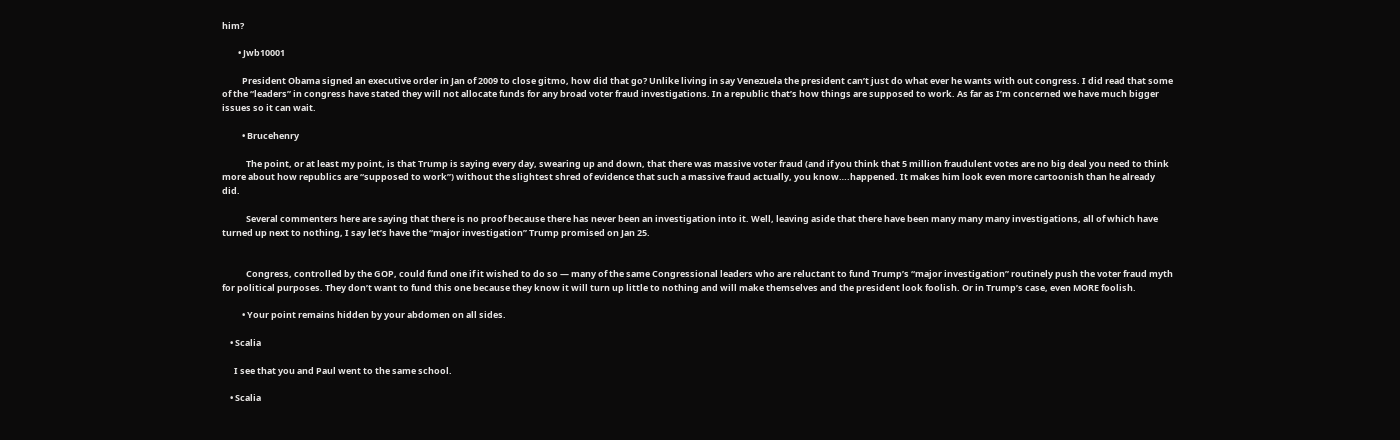him?

        • Jwb10001

          President Obama signed an executive order in Jan of 2009 to close gitmo, how did that go? Unlike living in say Venezuela the president can’t just do what ever he wants with out congress. I did read that some of the “leaders” in congress have stated they will not allocate funds for any broad voter fraud investigations. In a republic that’s how things are supposed to work. As far as I’m concerned we have much bigger issues so it can wait.

          • Brucehenry

            The point, or at least my point, is that Trump is saying every day, swearing up and down, that there was massive voter fraud (and if you think that 5 million fraudulent votes are no big deal you need to think more about how republics are “supposed to work”) without the slightest shred of evidence that such a massive fraud actually, you know….happened. It makes him look even more cartoonish than he already did.

            Several commenters here are saying that there is no proof because there has never been an investigation into it. Well, leaving aside that there have been many many many investigations, all of which have turned up next to nothing, I say let’s have the “major investigation” Trump promised on Jan 25.


            Congress, controlled by the GOP, could fund one if it wished to do so — many of the same Congressional leaders who are reluctant to fund Trump’s “major investigation” routinely push the voter fraud myth for political purposes. They don’t want to fund this one because they know it will turn up little to nothing and will make themselves and the president look foolish. Or in Trump’s case, even MORE foolish.

          • Your point remains hidden by your abdomen on all sides.

    • Scalia

      I see that you and Paul went to the same school.

    • Scalia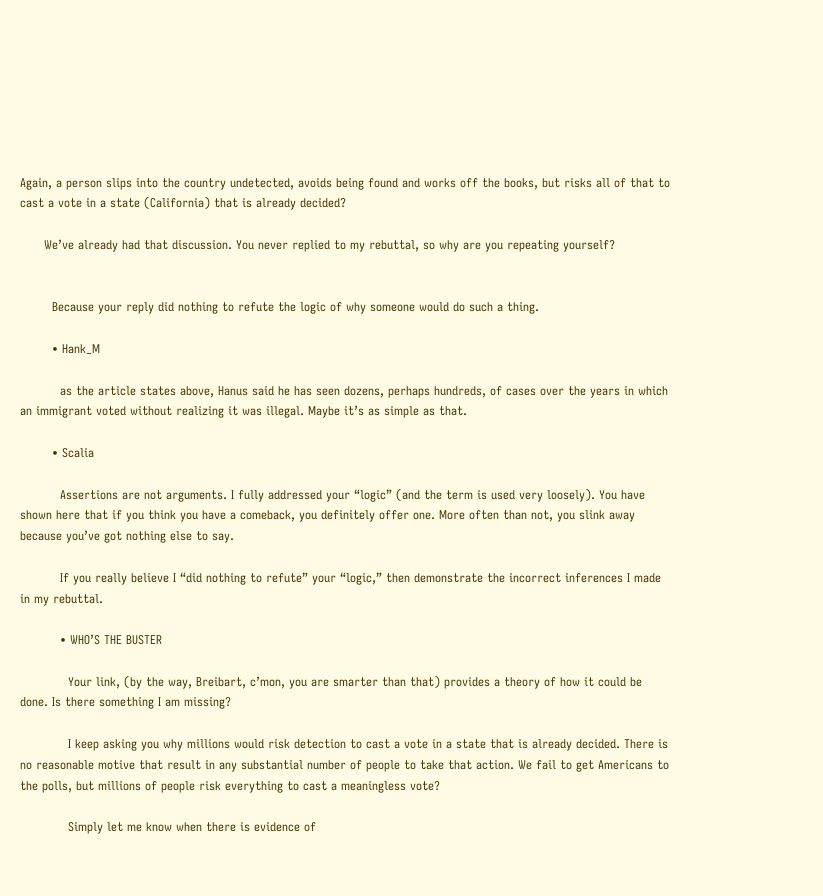Again, a person slips into the country undetected, avoids being found and works off the books, but risks all of that to cast a vote in a state (California) that is already decided?

      We’ve already had that discussion. You never replied to my rebuttal, so why are you repeating yourself?


        Because your reply did nothing to refute the logic of why someone would do such a thing.

        • Hank_M

          as the article states above, Hanus said he has seen dozens, perhaps hundreds, of cases over the years in which an immigrant voted without realizing it was illegal. Maybe it’s as simple as that.

        • Scalia

          Assertions are not arguments. I fully addressed your “logic” (and the term is used very loosely). You have shown here that if you think you have a comeback, you definitely offer one. More often than not, you slink away because you’ve got nothing else to say.

          If you really believe I “did nothing to refute” your “logic,” then demonstrate the incorrect inferences I made in my rebuttal.

          • WHO’S THE BUSTER

            Your link, (by the way, Breibart, c’mon, you are smarter than that) provides a theory of how it could be done. Is there something I am missing?

            I keep asking you why millions would risk detection to cast a vote in a state that is already decided. There is no reasonable motive that result in any substantial number of people to take that action. We fail to get Americans to the polls, but millions of people risk everything to cast a meaningless vote?

            Simply let me know when there is evidence of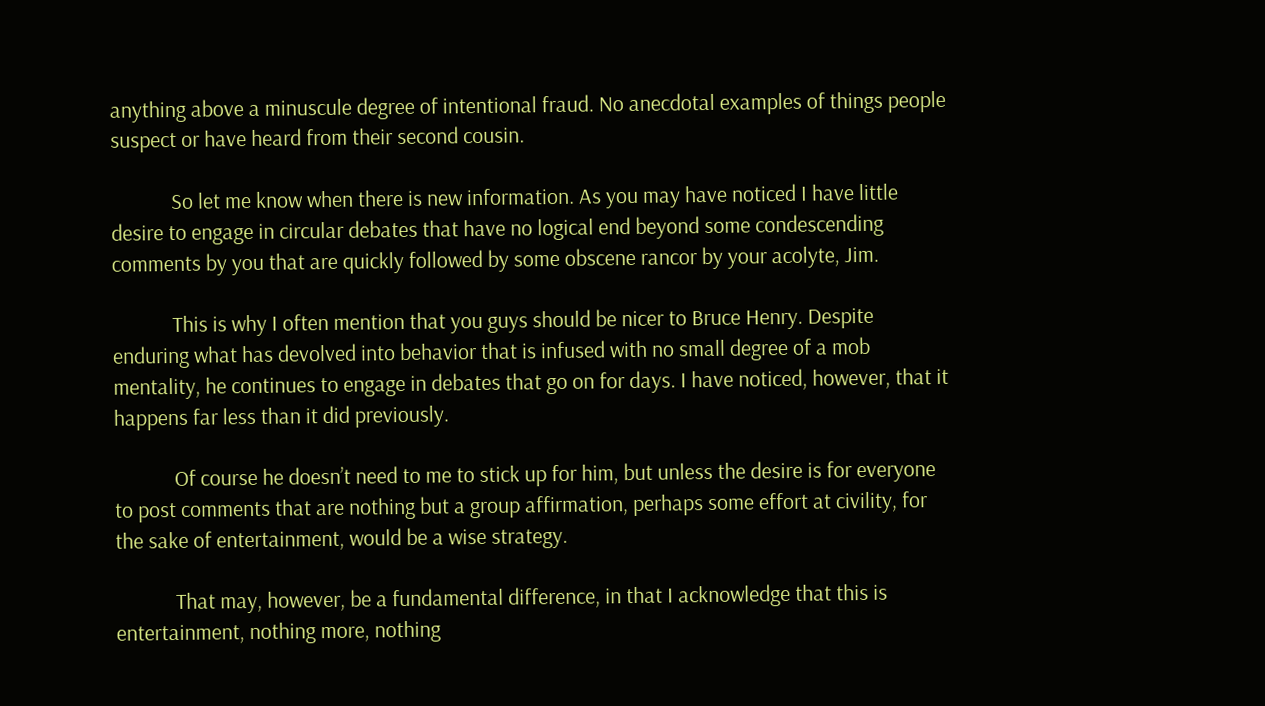anything above a minuscule degree of intentional fraud. No anecdotal examples of things people suspect or have heard from their second cousin.

            So let me know when there is new information. As you may have noticed I have little desire to engage in circular debates that have no logical end beyond some condescending comments by you that are quickly followed by some obscene rancor by your acolyte, Jim.

            This is why I often mention that you guys should be nicer to Bruce Henry. Despite enduring what has devolved into behavior that is infused with no small degree of a mob mentality, he continues to engage in debates that go on for days. I have noticed, however, that it happens far less than it did previously.

            Of course he doesn’t need to me to stick up for him, but unless the desire is for everyone to post comments that are nothing but a group affirmation, perhaps some effort at civility, for the sake of entertainment, would be a wise strategy.

            That may, however, be a fundamental difference, in that I acknowledge that this is entertainment, nothing more, nothing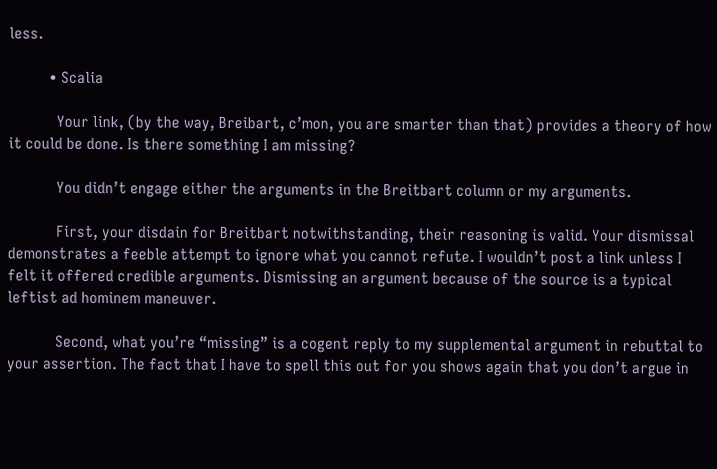less.

          • Scalia

            Your link, (by the way, Breibart, c’mon, you are smarter than that) provides a theory of how it could be done. Is there something I am missing?

            You didn’t engage either the arguments in the Breitbart column or my arguments.

            First, your disdain for Breitbart notwithstanding, their reasoning is valid. Your dismissal demonstrates a feeble attempt to ignore what you cannot refute. I wouldn’t post a link unless I felt it offered credible arguments. Dismissing an argument because of the source is a typical leftist ad hominem maneuver.

            Second, what you’re “missing” is a cogent reply to my supplemental argument in rebuttal to your assertion. The fact that I have to spell this out for you shows again that you don’t argue in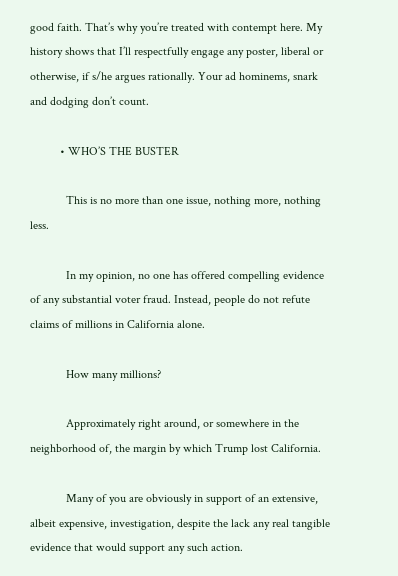good faith. That’s why you’re treated with contempt here. My history shows that I’ll respectfully engage any poster, liberal or otherwise, if s/he argues rationally. Your ad hominems, snark and dodging don’t count.

          • WHO’S THE BUSTER

            This is no more than one issue, nothing more, nothing less.

            In my opinion, no one has offered compelling evidence of any substantial voter fraud. Instead, people do not refute claims of millions in California alone.

            How many millions?

            Approximately right around, or somewhere in the neighborhood of, the margin by which Trump lost California.

            Many of you are obviously in support of an extensive, albeit expensive, investigation, despite the lack any real tangible evidence that would support any such action.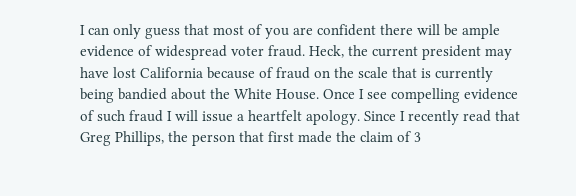I can only guess that most of you are confident there will be ample evidence of widespread voter fraud. Heck, the current president may have lost California because of fraud on the scale that is currently being bandied about the White House. Once I see compelling evidence of such fraud I will issue a heartfelt apology. Since I recently read that Greg Phillips, the person that first made the claim of 3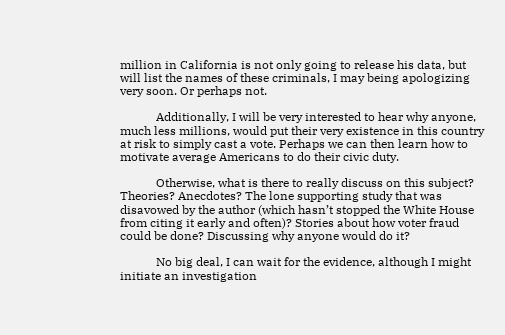million in California is not only going to release his data, but will list the names of these criminals, I may being apologizing very soon. Or perhaps not.

            Additionally, I will be very interested to hear why anyone, much less millions, would put their very existence in this country at risk to simply cast a vote. Perhaps we can then learn how to motivate average Americans to do their civic duty.

            Otherwise, what is there to really discuss on this subject? Theories? Anecdotes? The lone supporting study that was disavowed by the author (which hasn’t stopped the White House from citing it early and often)? Stories about how voter fraud could be done? Discussing why anyone would do it?

            No big deal, I can wait for the evidence, although I might initiate an investigation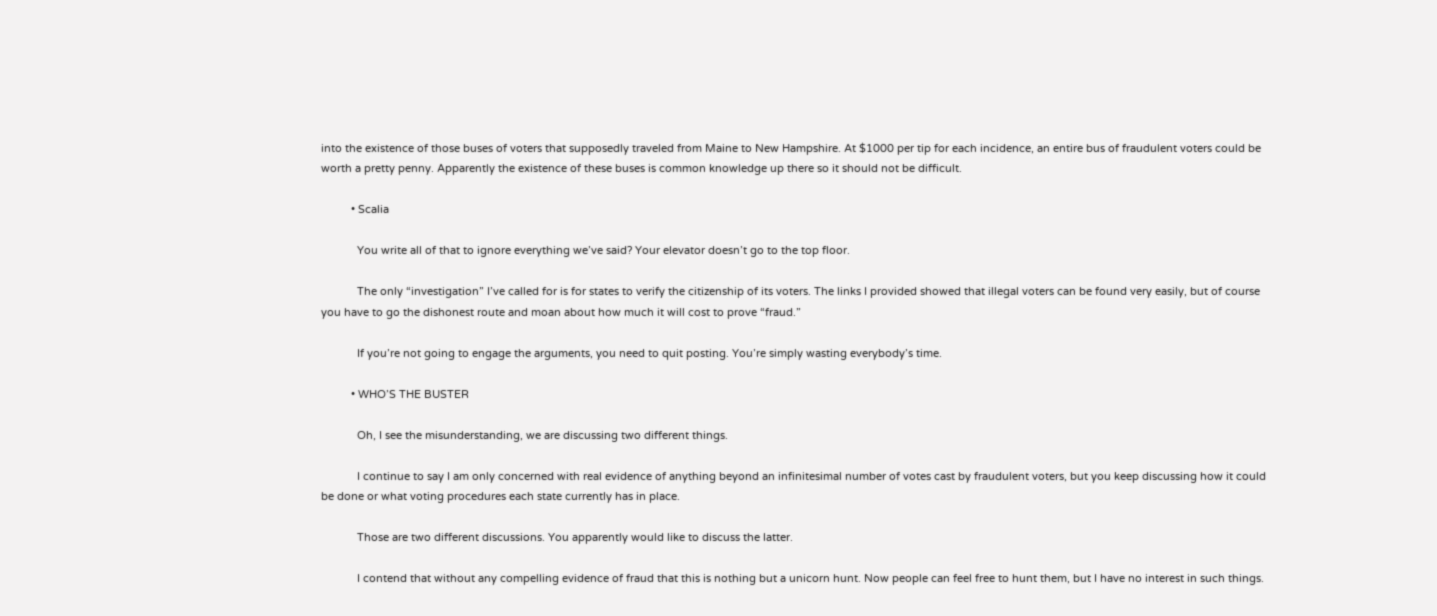into the existence of those buses of voters that supposedly traveled from Maine to New Hampshire. At $1000 per tip for each incidence, an entire bus of fraudulent voters could be worth a pretty penny. Apparently the existence of these buses is common knowledge up there so it should not be difficult.

          • Scalia

            You write all of that to ignore everything we’ve said? Your elevator doesn’t go to the top floor.

            The only “investigation” I’ve called for is for states to verify the citizenship of its voters. The links I provided showed that illegal voters can be found very easily, but of course you have to go the dishonest route and moan about how much it will cost to prove “fraud.”

            If you’re not going to engage the arguments, you need to quit posting. You’re simply wasting everybody’s time.

          • WHO’S THE BUSTER

            Oh, I see the misunderstanding, we are discussing two different things.

            I continue to say I am only concerned with real evidence of anything beyond an infinitesimal number of votes cast by fraudulent voters, but you keep discussing how it could be done or what voting procedures each state currently has in place.

            Those are two different discussions. You apparently would like to discuss the latter.

            I contend that without any compelling evidence of fraud that this is nothing but a unicorn hunt. Now people can feel free to hunt them, but I have no interest in such things.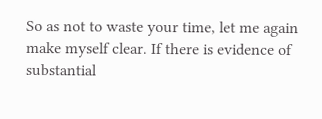So as not to waste your time, let me again make myself clear. If there is evidence of substantial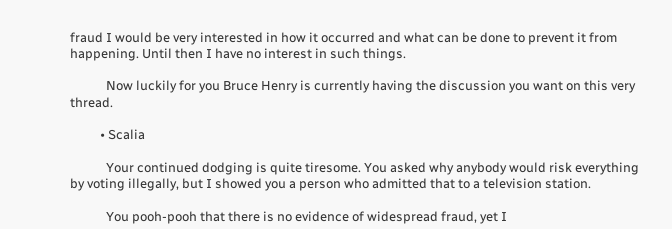fraud I would be very interested in how it occurred and what can be done to prevent it from happening. Until then I have no interest in such things.

            Now luckily for you Bruce Henry is currently having the discussion you want on this very thread.

          • Scalia

            Your continued dodging is quite tiresome. You asked why anybody would risk everything by voting illegally, but I showed you a person who admitted that to a television station.

            You pooh-pooh that there is no evidence of widespread fraud, yet I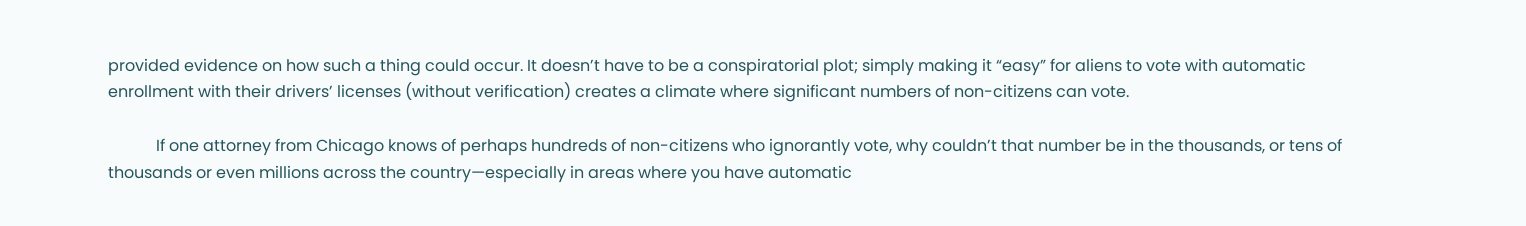provided evidence on how such a thing could occur. It doesn’t have to be a conspiratorial plot; simply making it “easy” for aliens to vote with automatic enrollment with their drivers’ licenses (without verification) creates a climate where significant numbers of non-citizens can vote.

            If one attorney from Chicago knows of perhaps hundreds of non-citizens who ignorantly vote, why couldn’t that number be in the thousands, or tens of thousands or even millions across the country—especially in areas where you have automatic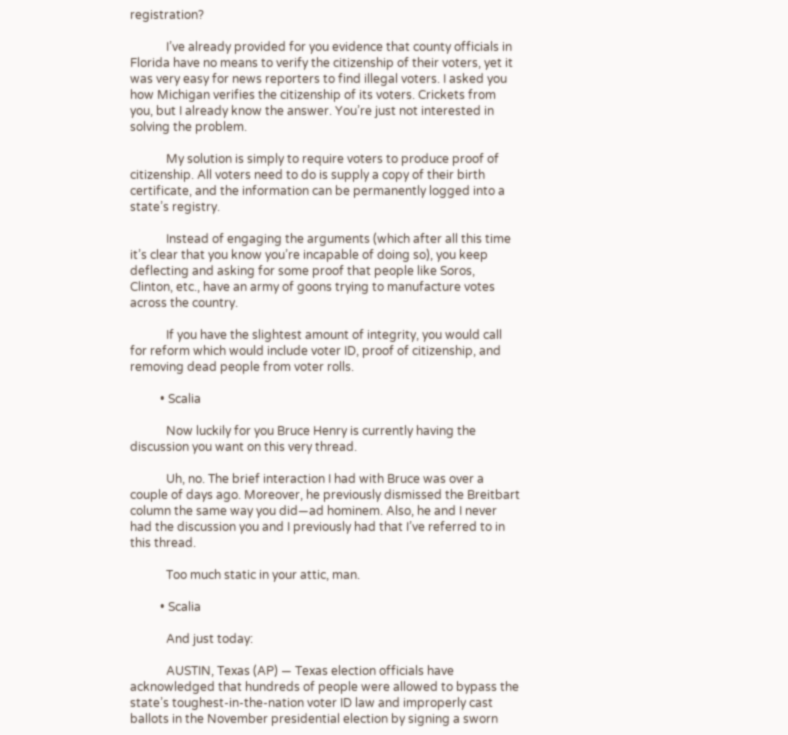registration?

            I’ve already provided for you evidence that county officials in Florida have no means to verify the citizenship of their voters, yet it was very easy for news reporters to find illegal voters. I asked you how Michigan verifies the citizenship of its voters. Crickets from you, but I already know the answer. You’re just not interested in solving the problem.

            My solution is simply to require voters to produce proof of citizenship. All voters need to do is supply a copy of their birth certificate, and the information can be permanently logged into a state’s registry.

            Instead of engaging the arguments (which after all this time it’s clear that you know you’re incapable of doing so), you keep deflecting and asking for some proof that people like Soros, Clinton, etc., have an army of goons trying to manufacture votes across the country.

            If you have the slightest amount of integrity, you would call for reform which would include voter ID, proof of citizenship, and removing dead people from voter rolls.

          • Scalia

            Now luckily for you Bruce Henry is currently having the discussion you want on this very thread.

            Uh, no. The brief interaction I had with Bruce was over a couple of days ago. Moreover, he previously dismissed the Breitbart column the same way you did—ad hominem. Also, he and I never had the discussion you and I previously had that I’ve referred to in this thread.

            Too much static in your attic, man.

          • Scalia

            And just today:

            AUSTIN, Texas (AP) — Texas election officials have acknowledged that hundreds of people were allowed to bypass the state’s toughest-in-the-nation voter ID law and improperly cast ballots in the November presidential election by signing a sworn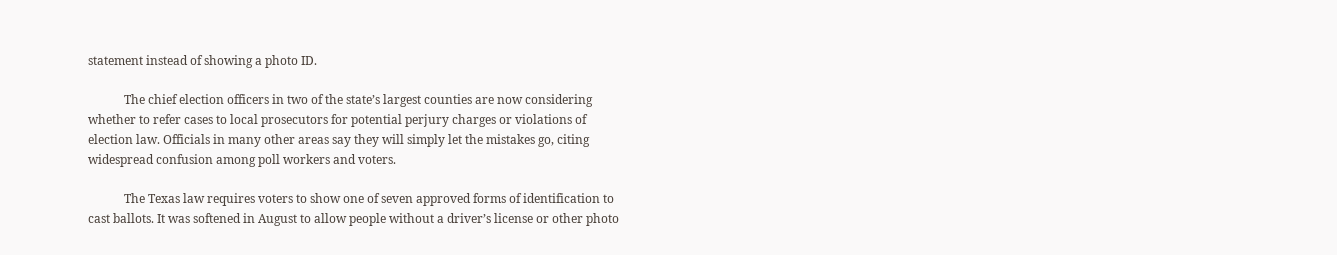statement instead of showing a photo ID.

            The chief election officers in two of the state’s largest counties are now considering whether to refer cases to local prosecutors for potential perjury charges or violations of election law. Officials in many other areas say they will simply let the mistakes go, citing widespread confusion among poll workers and voters.

            The Texas law requires voters to show one of seven approved forms of identification to cast ballots. It was softened in August to allow people without a driver’s license or other photo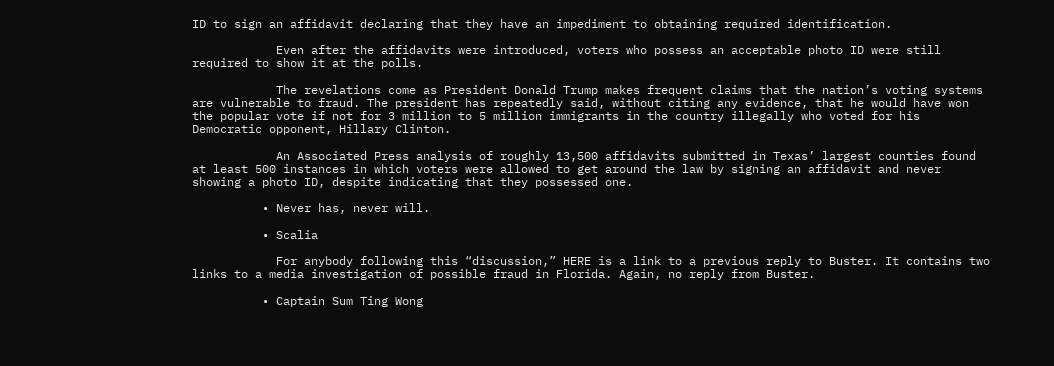ID to sign an affidavit declaring that they have an impediment to obtaining required identification.

            Even after the affidavits were introduced, voters who possess an acceptable photo ID were still required to show it at the polls.

            The revelations come as President Donald Trump makes frequent claims that the nation’s voting systems are vulnerable to fraud. The president has repeatedly said, without citing any evidence, that he would have won the popular vote if not for 3 million to 5 million immigrants in the country illegally who voted for his Democratic opponent, Hillary Clinton.

            An Associated Press analysis of roughly 13,500 affidavits submitted in Texas’ largest counties found at least 500 instances in which voters were allowed to get around the law by signing an affidavit and never showing a photo ID, despite indicating that they possessed one.

          • Never has, never will.

          • Scalia

            For anybody following this “discussion,” HERE is a link to a previous reply to Buster. It contains two links to a media investigation of possible fraud in Florida. Again, no reply from Buster.

          • Captain Sum Ting Wong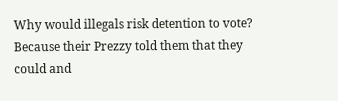Why would illegals risk detention to vote? Because their Prezzy told them that they could and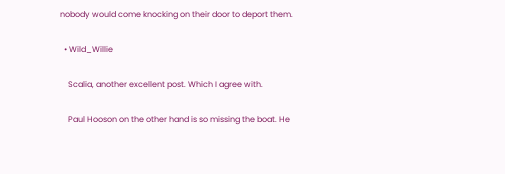nobody would come knocking on their door to deport them.

  • Wild_Willie

    Scalia, another excellent post. Which I agree with.

    Paul Hooson on the other hand is so missing the boat. He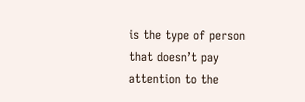is the type of person that doesn’t pay attention to the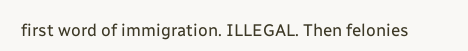first word of immigration. ILLEGAL. Then felonies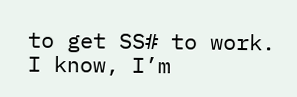to get SS# to work. I know, I’m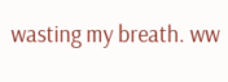wasting my breath. ww